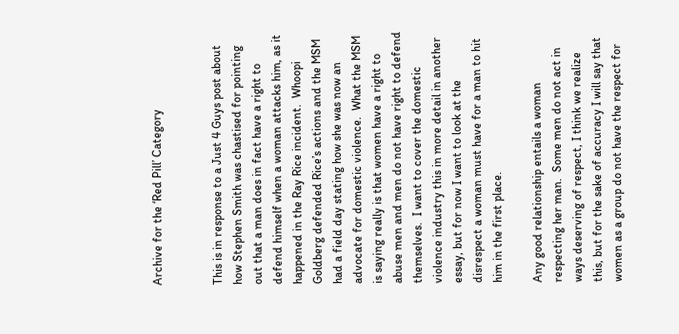Archive for the ‘Red Pill’ Category


This is in response to a Just 4 Guys post about how Stephen Smith was chastised for pointing out that a man does in fact have a right to defend himself when a woman attacks him, as it happened in the Ray Rice incident.  Whoopi Goldberg defended Rice’s actions and the MSM had a field day stating how she was now an advocate for domestic violence.  What the MSM is saying really is that women have a right to abuse men and men do not have right to defend themselves.  I want to cover the domestic violence industry this in more detail in another essay, but for now I want to look at the disrespect a woman must have for a man to hit him in the first place.

Any good relationship entails a woman respecting her man.  Some men do not act in ways deserving of respect, I think we realize this, but for the sake of accuracy I will say that women as a group do not have the respect for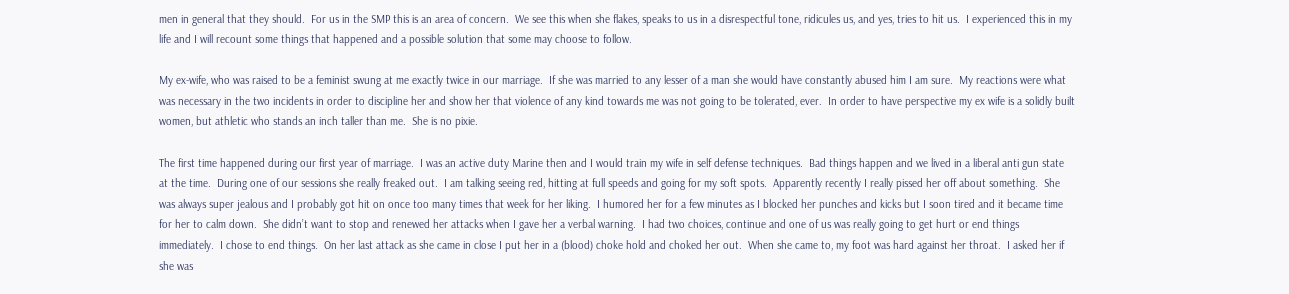men in general that they should.  For us in the SMP this is an area of concern.  We see this when she flakes, speaks to us in a disrespectful tone, ridicules us, and yes, tries to hit us.  I experienced this in my life and I will recount some things that happened and a possible solution that some may choose to follow.

My ex-wife, who was raised to be a feminist swung at me exactly twice in our marriage.  If she was married to any lesser of a man she would have constantly abused him I am sure.  My reactions were what was necessary in the two incidents in order to discipline her and show her that violence of any kind towards me was not going to be tolerated, ever.  In order to have perspective my ex wife is a solidly built women, but athletic who stands an inch taller than me.  She is no pixie.

The first time happened during our first year of marriage.  I was an active duty Marine then and I would train my wife in self defense techniques.  Bad things happen and we lived in a liberal anti gun state at the time.  During one of our sessions she really freaked out.  I am talking seeing red, hitting at full speeds and going for my soft spots.  Apparently recently I really pissed her off about something.  She was always super jealous and I probably got hit on once too many times that week for her liking.  I humored her for a few minutes as I blocked her punches and kicks but I soon tired and it became time for her to calm down.  She didn’t want to stop and renewed her attacks when I gave her a verbal warning.  I had two choices, continue and one of us was really going to get hurt or end things immediately.  I chose to end things.  On her last attack as she came in close I put her in a (blood) choke hold and choked her out.  When she came to, my foot was hard against her throat.  I asked her if she was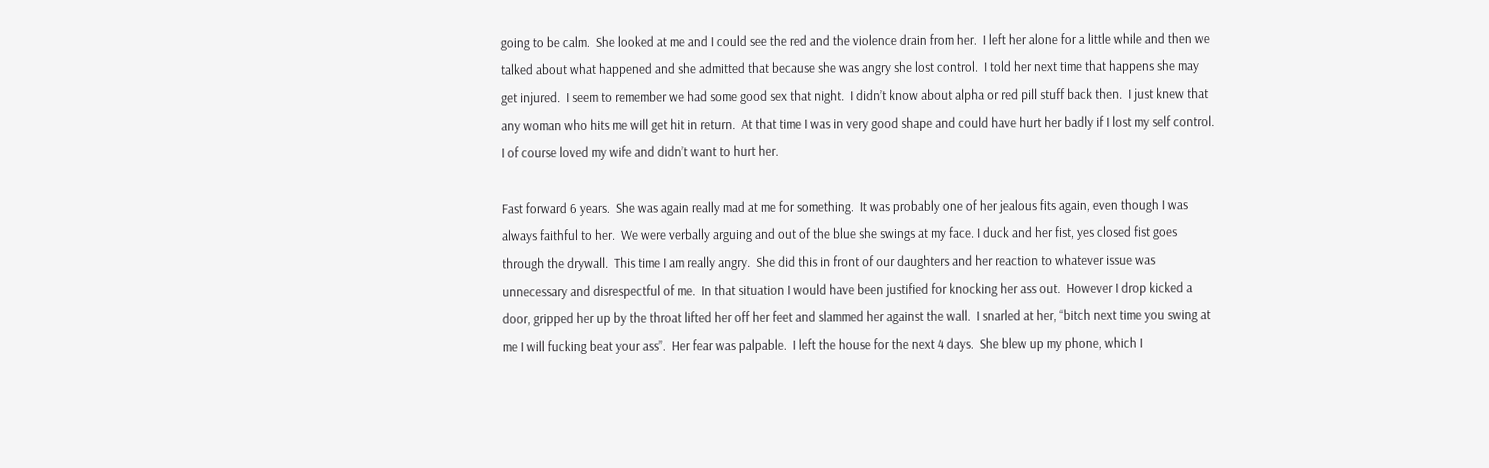going to be calm.  She looked at me and I could see the red and the violence drain from her.  I left her alone for a little while and then we talked about what happened and she admitted that because she was angry she lost control.  I told her next time that happens she may get injured.  I seem to remember we had some good sex that night.  I didn’t know about alpha or red pill stuff back then.  I just knew that any woman who hits me will get hit in return.  At that time I was in very good shape and could have hurt her badly if I lost my self control.  I of course loved my wife and didn’t want to hurt her.

Fast forward 6 years.  She was again really mad at me for something.  It was probably one of her jealous fits again, even though I was always faithful to her.  We were verbally arguing and out of the blue she swings at my face. I duck and her fist, yes closed fist goes through the drywall.  This time I am really angry.  She did this in front of our daughters and her reaction to whatever issue was unnecessary and disrespectful of me.  In that situation I would have been justified for knocking her ass out.  However I drop kicked a door, gripped her up by the throat lifted her off her feet and slammed her against the wall.  I snarled at her, “bitch next time you swing at me I will fucking beat your ass”.  Her fear was palpable.  I left the house for the next 4 days.  She blew up my phone, which I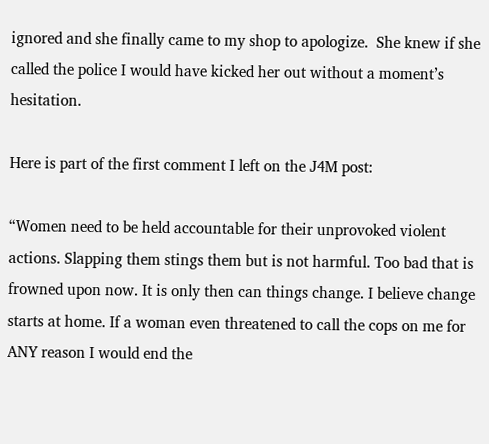ignored and she finally came to my shop to apologize.  She knew if she called the police I would have kicked her out without a moment’s hesitation.

Here is part of the first comment I left on the J4M post:

“Women need to be held accountable for their unprovoked violent actions. Slapping them stings them but is not harmful. Too bad that is frowned upon now. It is only then can things change. I believe change starts at home. If a woman even threatened to call the cops on me for ANY reason I would end the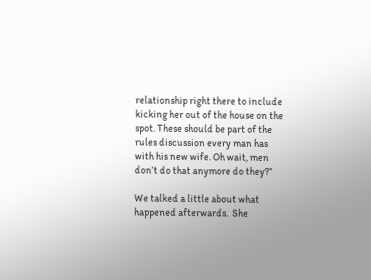relationship right there to include kicking her out of the house on the spot. These should be part of the rules discussion every man has with his new wife. Oh wait, men don’t do that anymore do they?”

We talked a little about what happened afterwards.  She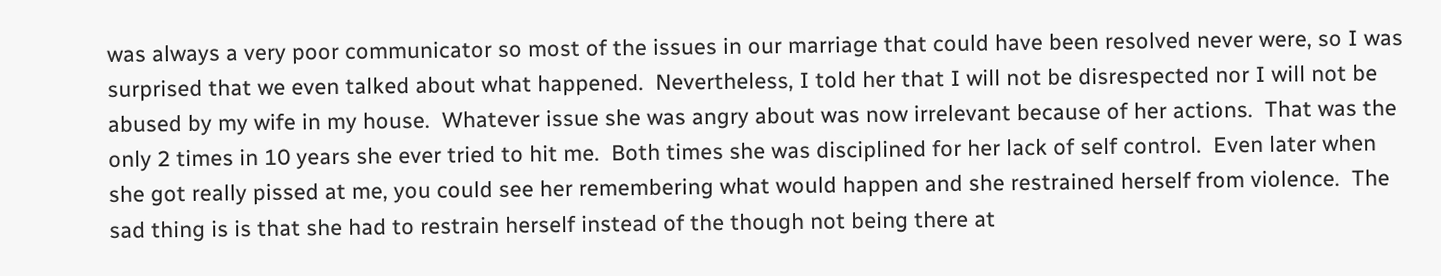was always a very poor communicator so most of the issues in our marriage that could have been resolved never were, so I was surprised that we even talked about what happened.  Nevertheless, I told her that I will not be disrespected nor I will not be abused by my wife in my house.  Whatever issue she was angry about was now irrelevant because of her actions.  That was the only 2 times in 10 years she ever tried to hit me.  Both times she was disciplined for her lack of self control.  Even later when she got really pissed at me, you could see her remembering what would happen and she restrained herself from violence.  The sad thing is is that she had to restrain herself instead of the though not being there at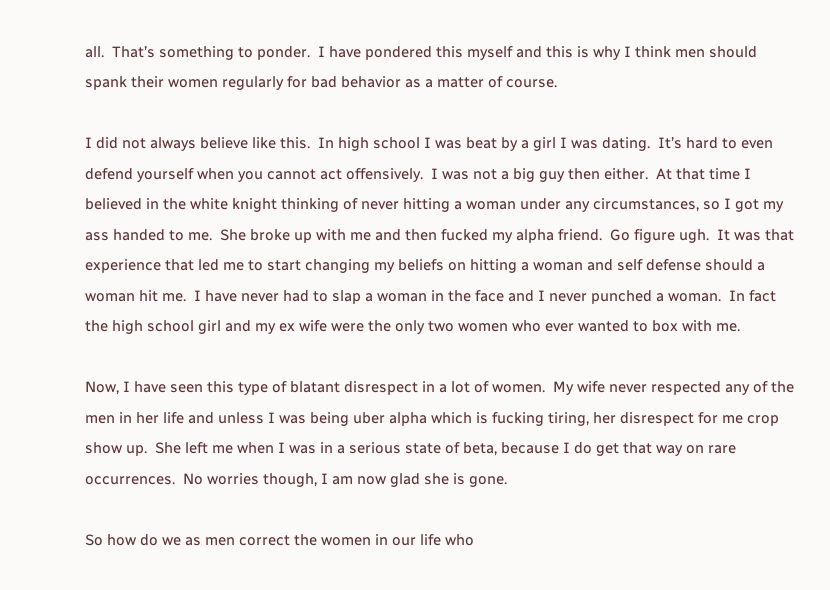all.  That’s something to ponder.  I have pondered this myself and this is why I think men should spank their women regularly for bad behavior as a matter of course.

I did not always believe like this.  In high school I was beat by a girl I was dating.  It’s hard to even defend yourself when you cannot act offensively.  I was not a big guy then either.  At that time I believed in the white knight thinking of never hitting a woman under any circumstances, so I got my ass handed to me.  She broke up with me and then fucked my alpha friend.  Go figure ugh.  It was that experience that led me to start changing my beliefs on hitting a woman and self defense should a woman hit me.  I have never had to slap a woman in the face and I never punched a woman.  In fact the high school girl and my ex wife were the only two women who ever wanted to box with me.

Now, I have seen this type of blatant disrespect in a lot of women.  My wife never respected any of the men in her life and unless I was being uber alpha which is fucking tiring, her disrespect for me crop show up.  She left me when I was in a serious state of beta, because I do get that way on rare occurrences.  No worries though, I am now glad she is gone.

So how do we as men correct the women in our life who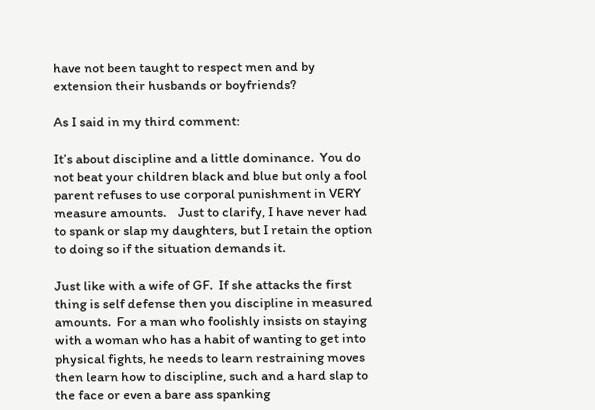have not been taught to respect men and by extension their husbands or boyfriends?

As I said in my third comment:

It’s about discipline and a little dominance.  You do not beat your children black and blue but only a fool parent refuses to use corporal punishment in VERY measure amounts.    Just to clarify, I have never had to spank or slap my daughters, but I retain the option to doing so if the situation demands it.

Just like with a wife of GF.  If she attacks the first thing is self defense then you discipline in measured amounts.  For a man who foolishly insists on staying with a woman who has a habit of wanting to get into physical fights, he needs to learn restraining moves then learn how to discipline, such and a hard slap to the face or even a bare ass spanking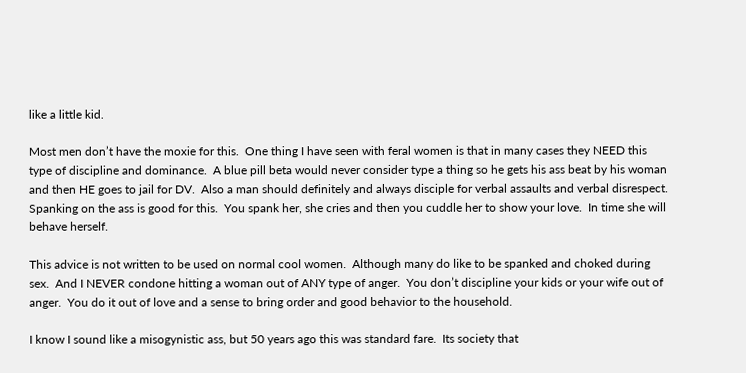like a little kid.

Most men don’t have the moxie for this.  One thing I have seen with feral women is that in many cases they NEED this type of discipline and dominance.  A blue pill beta would never consider type a thing so he gets his ass beat by his woman and then HE goes to jail for DV.  Also a man should definitely and always disciple for verbal assaults and verbal disrespect.  Spanking on the ass is good for this.  You spank her, she cries and then you cuddle her to show your love.  In time she will behave herself.

This advice is not written to be used on normal cool women.  Although many do like to be spanked and choked during sex.  And I NEVER condone hitting a woman out of ANY type of anger.  You don’t discipline your kids or your wife out of anger.  You do it out of love and a sense to bring order and good behavior to the household.

I know I sound like a misogynistic ass, but 50 years ago this was standard fare.  Its society that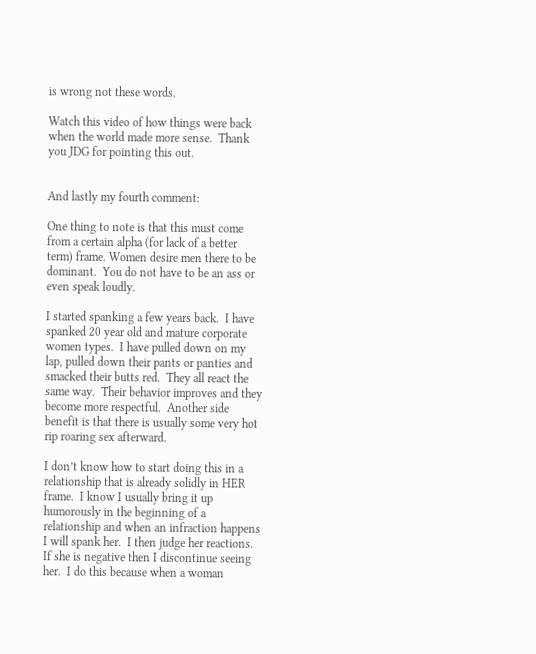is wrong not these words.

Watch this video of how things were back when the world made more sense.  Thank you JDG for pointing this out.


And lastly my fourth comment:

One thing to note is that this must come from a certain alpha (for lack of a better term) frame. Women desire men there to be dominant.  You do not have to be an ass or even speak loudly.

I started spanking a few years back.  I have spanked 20 year old and mature corporate women types.  I have pulled down on my lap, pulled down their pants or panties and smacked their butts red.  They all react the same way.  Their behavior improves and they become more respectful.  Another side benefit is that there is usually some very hot rip roaring sex afterward.

I don’t know how to start doing this in a relationship that is already solidly in HER frame.  I know I usually bring it up humorously in the beginning of a relationship and when an infraction happens I will spank her.  I then judge her reactions.  If she is negative then I discontinue seeing her.  I do this because when a woman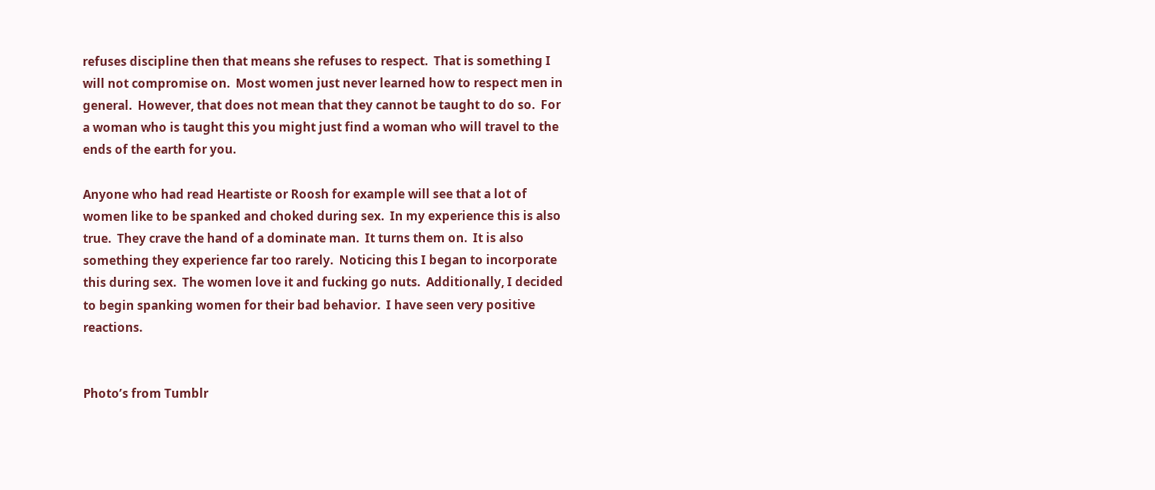refuses discipline then that means she refuses to respect.  That is something I will not compromise on.  Most women just never learned how to respect men in general.  However, that does not mean that they cannot be taught to do so.  For a woman who is taught this you might just find a woman who will travel to the ends of the earth for you.

Anyone who had read Heartiste or Roosh for example will see that a lot of women like to be spanked and choked during sex.  In my experience this is also true.  They crave the hand of a dominate man.  It turns them on.  It is also something they experience far too rarely.  Noticing this I began to incorporate this during sex.  The women love it and fucking go nuts.  Additionally, I decided to begin spanking women for their bad behavior.  I have seen very positive reactions.


Photo’s from Tumblr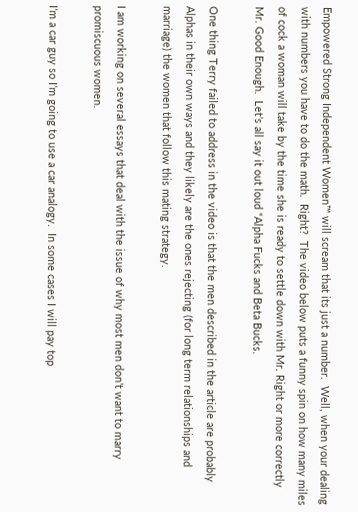Empowered Strong Independent Women™ will scream that its just a number.  Well, when your dealing with numbers you have to do the math.  Right?  The video below puts a funny spin on how many miles of cock a woman will take by the time she is ready to settle down with Mr. Right or more correctly Mr. Good Enough.  Let’s all say it out loud “Alpha Fucks and Beta Bucks.

One thing Terry failed to address in the video is that the men described in the article are probably Alphas in their own ways and they likely are the ones rejecting (for long term relationships and marriage) the women that follow this mating strategy.

I am working on several essays that deal with the issue of why most men don’t want to marry promiscuous women.

I’m a car guy so I’m going to use a car analogy.  In some cases I will pay top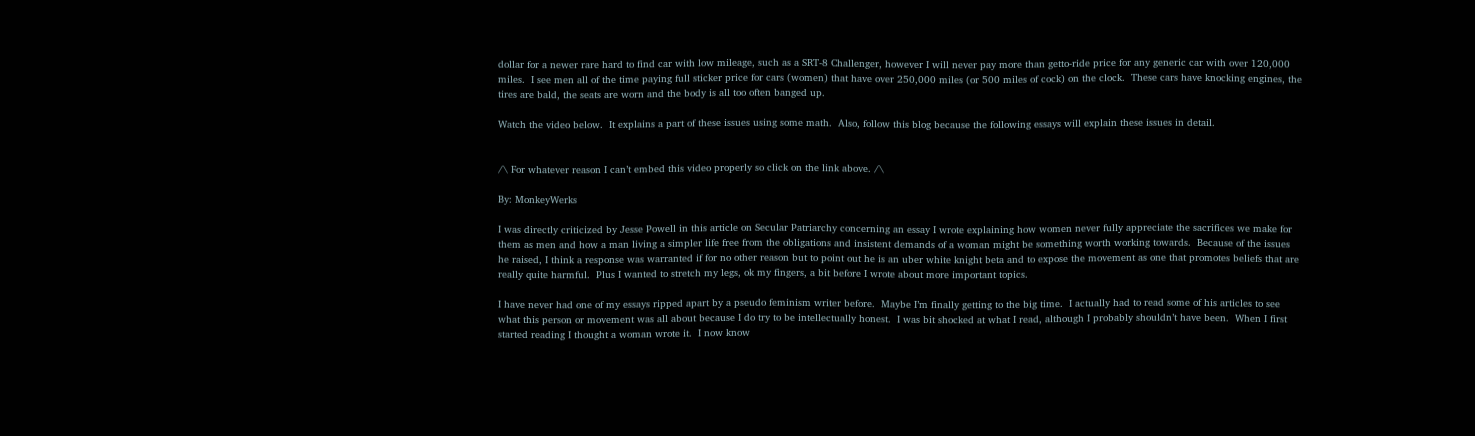dollar for a newer rare hard to find car with low mileage, such as a SRT-8 Challenger, however I will never pay more than getto-ride price for any generic car with over 120,000 miles.  I see men all of the time paying full sticker price for cars (women) that have over 250,000 miles (or 500 miles of cock) on the clock.  These cars have knocking engines, the tires are bald, the seats are worn and the body is all too often banged up.

Watch the video below.  It explains a part of these issues using some math.  Also, follow this blog because the following essays will explain these issues in detail.


/\ For whatever reason I can’t embed this video properly so click on the link above. /\

By: MonkeyWerks

I was directly criticized by Jesse Powell in this article on Secular Patriarchy concerning an essay I wrote explaining how women never fully appreciate the sacrifices we make for them as men and how a man living a simpler life free from the obligations and insistent demands of a woman might be something worth working towards.  Because of the issues he raised, I think a response was warranted if for no other reason but to point out he is an uber white knight beta and to expose the movement as one that promotes beliefs that are really quite harmful.  Plus I wanted to stretch my legs, ok my fingers, a bit before I wrote about more important topics.

I have never had one of my essays ripped apart by a pseudo feminism writer before.  Maybe I’m finally getting to the big time.  I actually had to read some of his articles to see what this person or movement was all about because I do try to be intellectually honest.  I was bit shocked at what I read, although I probably shouldn’t have been.  When I first started reading I thought a woman wrote it.  I now know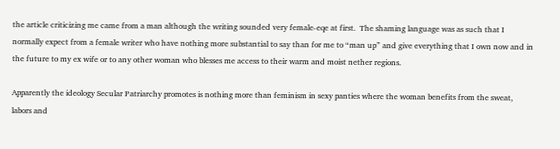the article criticizing me came from a man although the writing sounded very female-eqe at first.  The shaming language was as such that I normally expect from a female writer who have nothing more substantial to say than for me to “man up” and give everything that I own now and in the future to my ex wife or to any other woman who blesses me access to their warm and moist nether regions.

Apparently the ideology Secular Patriarchy promotes is nothing more than feminism in sexy panties where the woman benefits from the sweat, labors and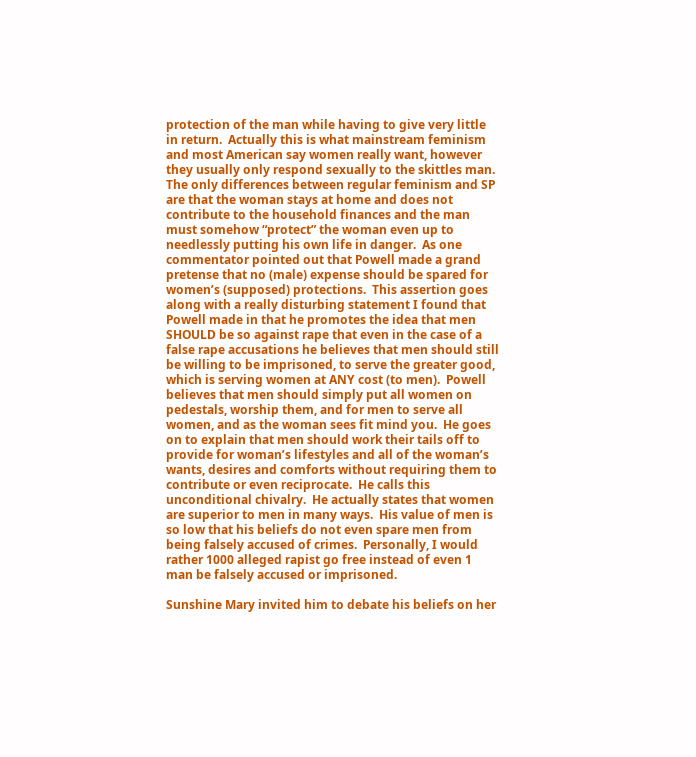protection of the man while having to give very little in return.  Actually this is what mainstream feminism and most American say women really want, however they usually only respond sexually to the skittles man.  The only differences between regular feminism and SP are that the woman stays at home and does not contribute to the household finances and the man must somehow “protect” the woman even up to needlessly putting his own life in danger.  As one commentator pointed out that Powell made a grand pretense that no (male) expense should be spared for women’s (supposed) protections.  This assertion goes along with a really disturbing statement I found that Powell made in that he promotes the idea that men SHOULD be so against rape that even in the case of a false rape accusations he believes that men should still be willing to be imprisoned, to serve the greater good, which is serving women at ANY cost (to men).  Powell believes that men should simply put all women on pedestals, worship them, and for men to serve all women, and as the woman sees fit mind you.  He goes on to explain that men should work their tails off to provide for woman’s lifestyles and all of the woman’s wants, desires and comforts without requiring them to contribute or even reciprocate.  He calls this unconditional chivalry.  He actually states that women are superior to men in many ways.  His value of men is so low that his beliefs do not even spare men from being falsely accused of crimes.  Personally, I would rather 1000 alleged rapist go free instead of even 1 man be falsely accused or imprisoned.

Sunshine Mary invited him to debate his beliefs on her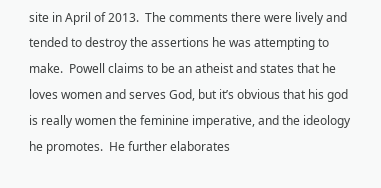site in April of 2013.  The comments there were lively and tended to destroy the assertions he was attempting to make.  Powell claims to be an atheist and states that he loves women and serves God, but it’s obvious that his god is really women the feminine imperative, and the ideology he promotes.  He further elaborates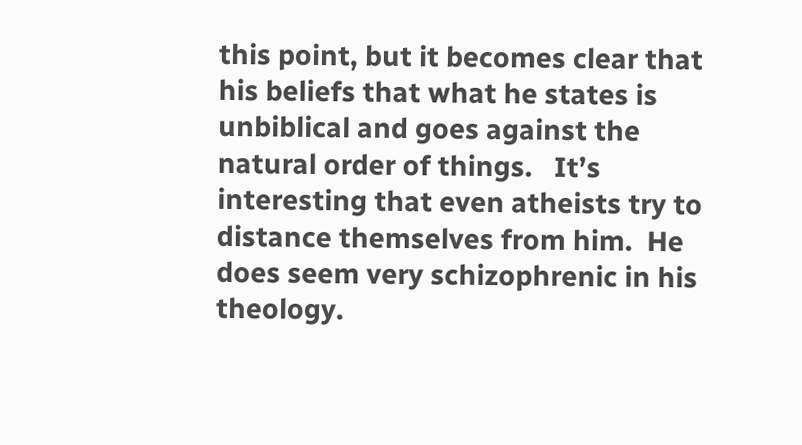this point, but it becomes clear that his beliefs that what he states is unbiblical and goes against the natural order of things.   It’s interesting that even atheists try to distance themselves from him.  He does seem very schizophrenic in his theology.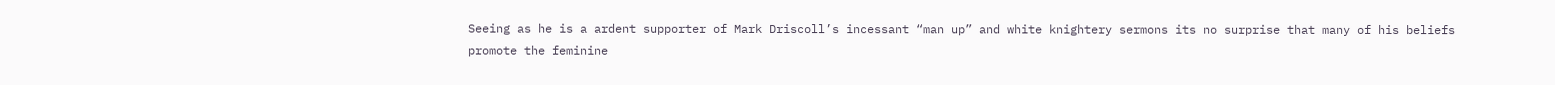Seeing as he is a ardent supporter of Mark Driscoll’s incessant “man up” and white knightery sermons its no surprise that many of his beliefs promote the feminine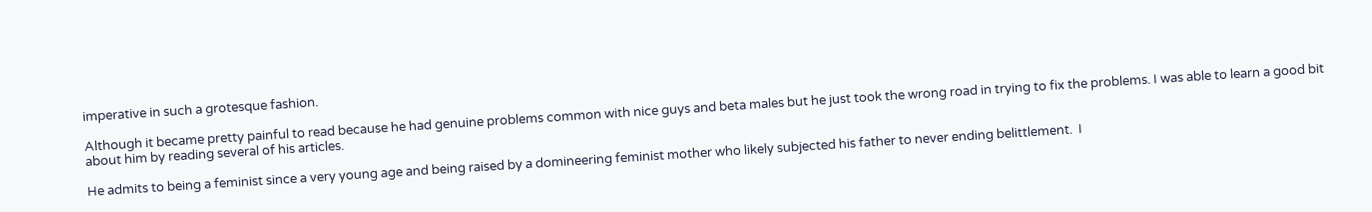imperative in such a grotesque fashion.

Although it became pretty painful to read because he had genuine problems common with nice guys and beta males but he just took the wrong road in trying to fix the problems. I was able to learn a good bit about him by reading several of his articles.

He admits to being a feminist since a very young age and being raised by a domineering feminist mother who likely subjected his father to never ending belittlement.  I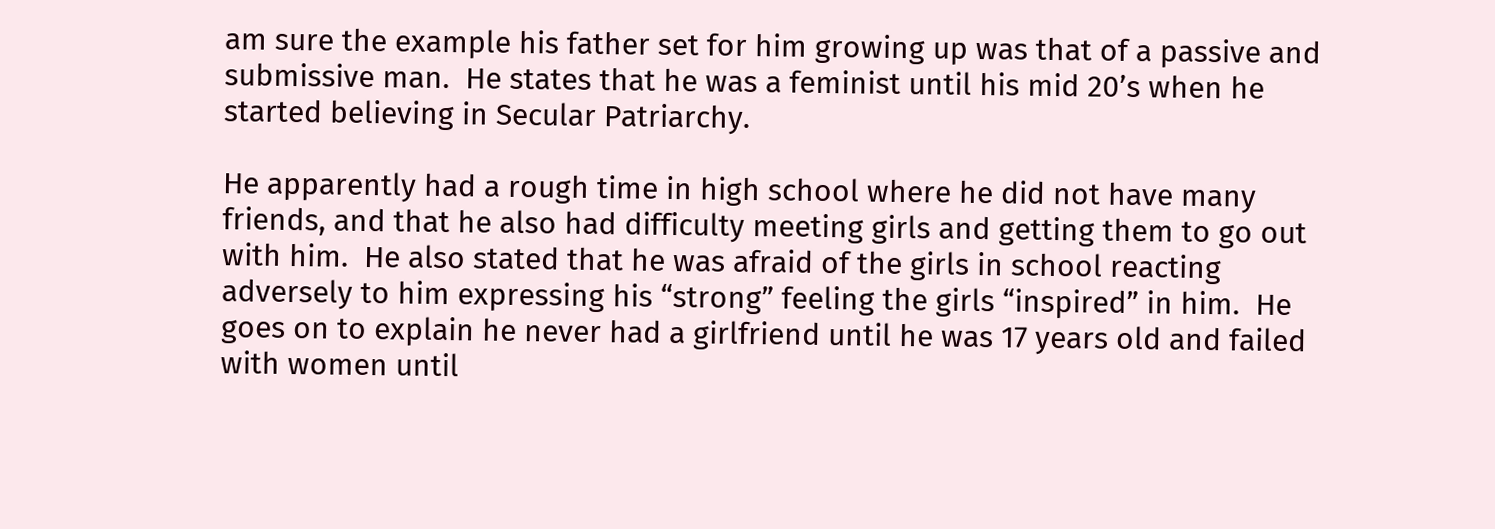am sure the example his father set for him growing up was that of a passive and submissive man.  He states that he was a feminist until his mid 20’s when he started believing in Secular Patriarchy.

He apparently had a rough time in high school where he did not have many friends, and that he also had difficulty meeting girls and getting them to go out with him.  He also stated that he was afraid of the girls in school reacting adversely to him expressing his “strong” feeling the girls “inspired” in him.  He goes on to explain he never had a girlfriend until he was 17 years old and failed with women until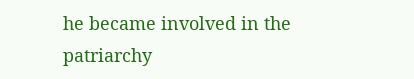he became involved in the patriarchy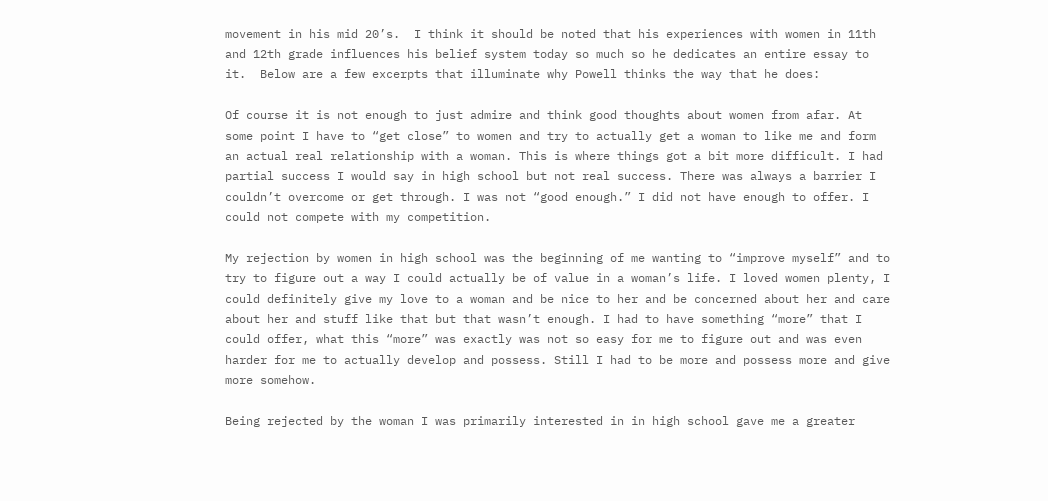movement in his mid 20’s.  I think it should be noted that his experiences with women in 11th and 12th grade influences his belief system today so much so he dedicates an entire essay to it.  Below are a few excerpts that illuminate why Powell thinks the way that he does:

Of course it is not enough to just admire and think good thoughts about women from afar. At some point I have to “get close” to women and try to actually get a woman to like me and form an actual real relationship with a woman. This is where things got a bit more difficult. I had partial success I would say in high school but not real success. There was always a barrier I couldn’t overcome or get through. I was not “good enough.” I did not have enough to offer. I could not compete with my competition.

My rejection by women in high school was the beginning of me wanting to “improve myself” and to try to figure out a way I could actually be of value in a woman’s life. I loved women plenty, I could definitely give my love to a woman and be nice to her and be concerned about her and care about her and stuff like that but that wasn’t enough. I had to have something “more” that I could offer, what this “more” was exactly was not so easy for me to figure out and was even harder for me to actually develop and possess. Still I had to be more and possess more and give more somehow.

Being rejected by the woman I was primarily interested in in high school gave me a greater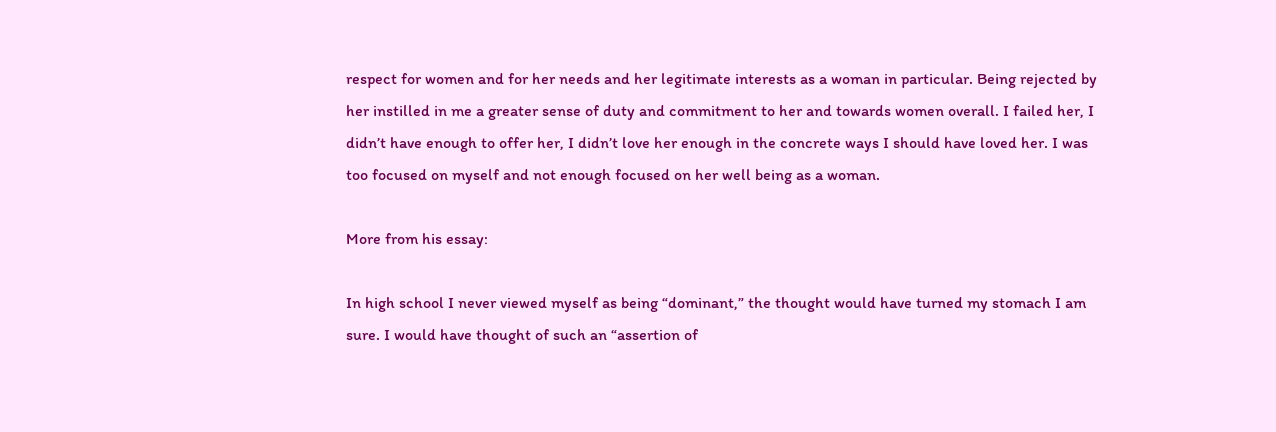respect for women and for her needs and her legitimate interests as a woman in particular. Being rejected by her instilled in me a greater sense of duty and commitment to her and towards women overall. I failed her, I didn’t have enough to offer her, I didn’t love her enough in the concrete ways I should have loved her. I was too focused on myself and not enough focused on her well being as a woman.

More from his essay:

In high school I never viewed myself as being “dominant,” the thought would have turned my stomach I am sure. I would have thought of such an “assertion of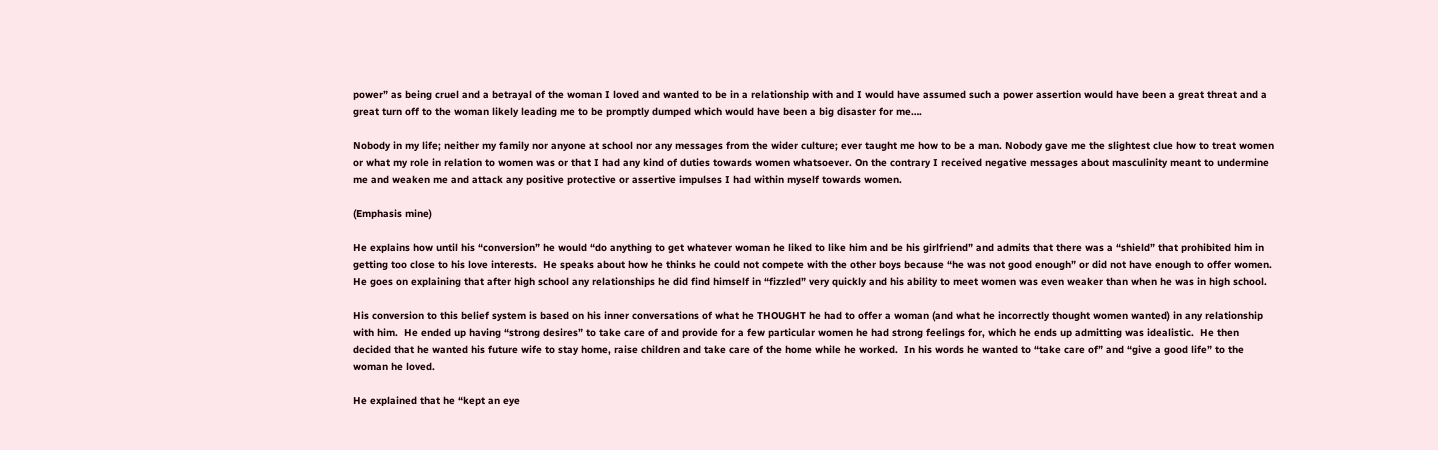power” as being cruel and a betrayal of the woman I loved and wanted to be in a relationship with and I would have assumed such a power assertion would have been a great threat and a great turn off to the woman likely leading me to be promptly dumped which would have been a big disaster for me….

Nobody in my life; neither my family nor anyone at school nor any messages from the wider culture; ever taught me how to be a man. Nobody gave me the slightest clue how to treat women or what my role in relation to women was or that I had any kind of duties towards women whatsoever. On the contrary I received negative messages about masculinity meant to undermine me and weaken me and attack any positive protective or assertive impulses I had within myself towards women.

(Emphasis mine)

He explains how until his “conversion” he would “do anything to get whatever woman he liked to like him and be his girlfriend” and admits that there was a “shield” that prohibited him in getting too close to his love interests.  He speaks about how he thinks he could not compete with the other boys because “he was not good enough” or did not have enough to offer women.  He goes on explaining that after high school any relationships he did find himself in “fizzled” very quickly and his ability to meet women was even weaker than when he was in high school.

His conversion to this belief system is based on his inner conversations of what he THOUGHT he had to offer a woman (and what he incorrectly thought women wanted) in any relationship with him.  He ended up having “strong desires” to take care of and provide for a few particular women he had strong feelings for, which he ends up admitting was idealistic.  He then decided that he wanted his future wife to stay home, raise children and take care of the home while he worked.  In his words he wanted to “take care of” and “give a good life” to the woman he loved.

He explained that he “kept an eye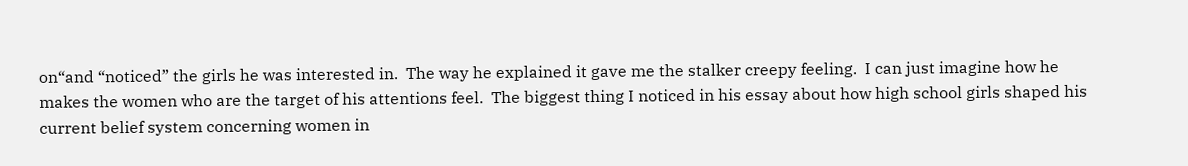on“and “noticed” the girls he was interested in.  The way he explained it gave me the stalker creepy feeling.  I can just imagine how he makes the women who are the target of his attentions feel.  The biggest thing I noticed in his essay about how high school girls shaped his current belief system concerning women in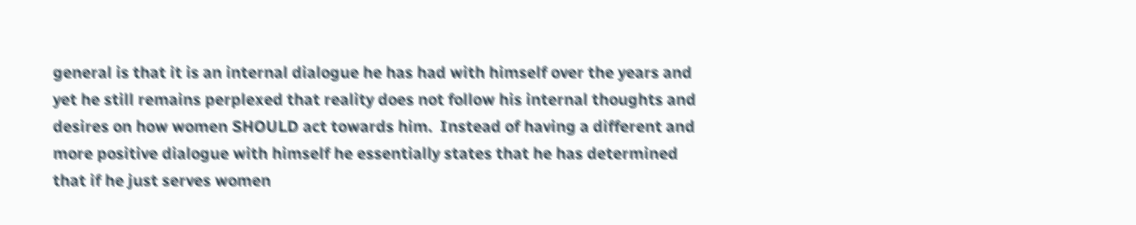general is that it is an internal dialogue he has had with himself over the years and yet he still remains perplexed that reality does not follow his internal thoughts and desires on how women SHOULD act towards him.  Instead of having a different and more positive dialogue with himself he essentially states that he has determined that if he just serves women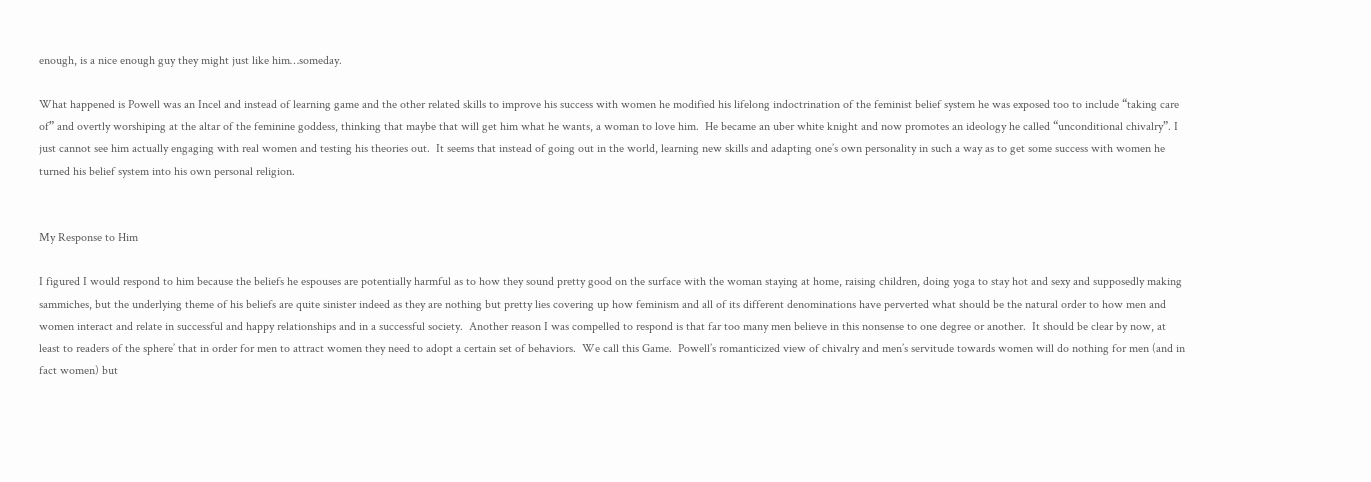enough, is a nice enough guy they might just like him…someday.

What happened is Powell was an Incel and instead of learning game and the other related skills to improve his success with women he modified his lifelong indoctrination of the feminist belief system he was exposed too to include “taking care of” and overtly worshiping at the altar of the feminine goddess, thinking that maybe that will get him what he wants, a woman to love him.  He became an uber white knight and now promotes an ideology he called “unconditional chivalry”. I just cannot see him actually engaging with real women and testing his theories out.  It seems that instead of going out in the world, learning new skills and adapting one’s own personality in such a way as to get some success with women he turned his belief system into his own personal religion.


My Response to Him

I figured I would respond to him because the beliefs he espouses are potentially harmful as to how they sound pretty good on the surface with the woman staying at home, raising children, doing yoga to stay hot and sexy and supposedly making sammiches, but the underlying theme of his beliefs are quite sinister indeed as they are nothing but pretty lies covering up how feminism and all of its different denominations have perverted what should be the natural order to how men and women interact and relate in successful and happy relationships and in a successful society.  Another reason I was compelled to respond is that far too many men believe in this nonsense to one degree or another.  It should be clear by now, at least to readers of the sphere’ that in order for men to attract women they need to adopt a certain set of behaviors.  We call this Game.  Powell’s romanticized view of chivalry and men’s servitude towards women will do nothing for men (and in fact women) but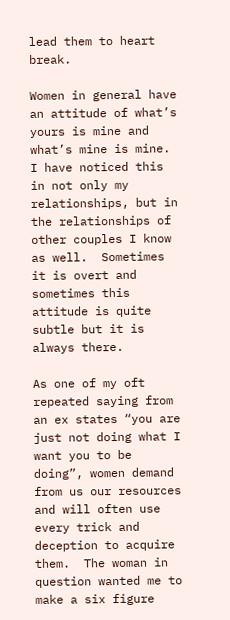lead them to heart break.

Women in general have an attitude of what’s yours is mine and what’s mine is mine.  I have noticed this in not only my relationships, but in the relationships of other couples I know as well.  Sometimes it is overt and sometimes this attitude is quite subtle but it is always there.

As one of my oft repeated saying from an ex states “you are just not doing what I want you to be doing”, women demand from us our resources and will often use every trick and deception to acquire them.  The woman in question wanted me to make a six figure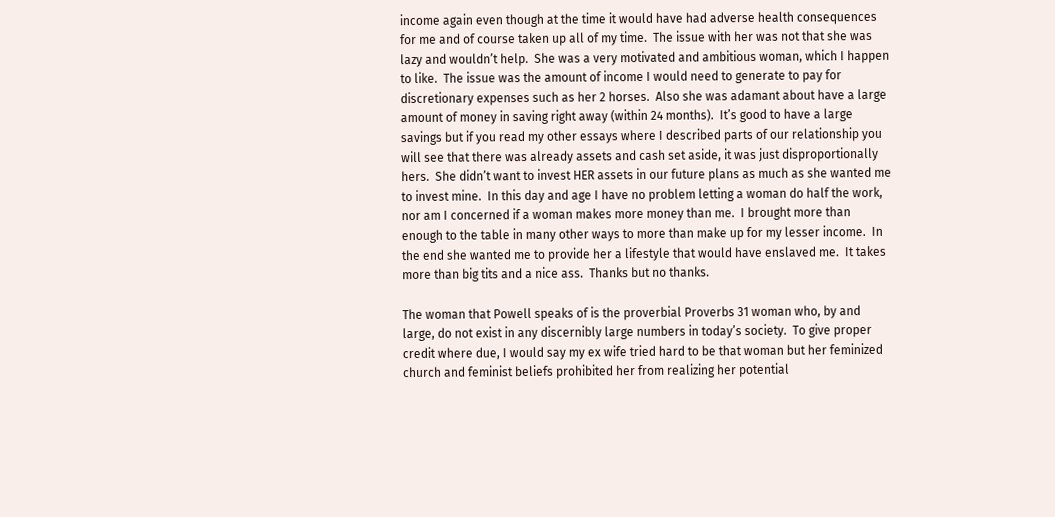income again even though at the time it would have had adverse health consequences for me and of course taken up all of my time.  The issue with her was not that she was lazy and wouldn’t help.  She was a very motivated and ambitious woman, which I happen to like.  The issue was the amount of income I would need to generate to pay for discretionary expenses such as her 2 horses.  Also she was adamant about have a large amount of money in saving right away (within 24 months).  It’s good to have a large savings but if you read my other essays where I described parts of our relationship you will see that there was already assets and cash set aside, it was just disproportionally hers.  She didn’t want to invest HER assets in our future plans as much as she wanted me to invest mine.  In this day and age I have no problem letting a woman do half the work, nor am I concerned if a woman makes more money than me.  I brought more than enough to the table in many other ways to more than make up for my lesser income.  In the end she wanted me to provide her a lifestyle that would have enslaved me.  It takes more than big tits and a nice ass.  Thanks but no thanks.

The woman that Powell speaks of is the proverbial Proverbs 31 woman who, by and large, do not exist in any discernibly large numbers in today’s society.  To give proper credit where due, I would say my ex wife tried hard to be that woman but her feminized church and feminist beliefs prohibited her from realizing her potential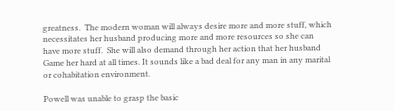greatness.  The modern woman will always desire more and more stuff, which necessitates her husband producing more and more resources so she can have more stuff.  She will also demand through her action that her husband Game her hard at all times. It sounds like a bad deal for any man in any marital or cohabitation environment.

Powell was unable to grasp the basic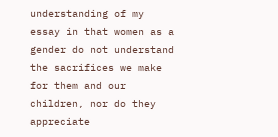understanding of my essay in that women as a gender do not understand the sacrifices we make for them and our children, nor do they appreciate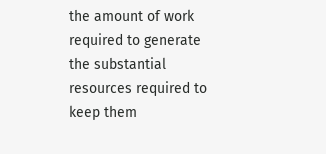the amount of work required to generate the substantial resources required to keep them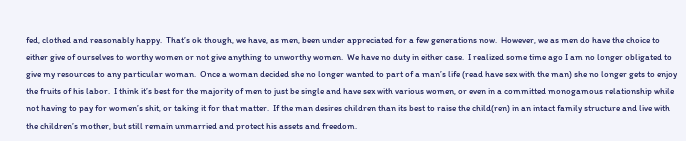fed, clothed and reasonably happy.  That’s ok though, we have, as men, been under appreciated for a few generations now.  However, we as men do have the choice to either give of ourselves to worthy women or not give anything to unworthy women.  We have no duty in either case.  I realized some time ago I am no longer obligated to give my resources to any particular woman.  Once a woman decided she no longer wanted to part of a man’s life (read have sex with the man) she no longer gets to enjoy the fruits of his labor.  I think it’s best for the majority of men to just be single and have sex with various women, or even in a committed monogamous relationship while not having to pay for women’s shit, or taking it for that matter.  If the man desires children than its best to raise the child(ren) in an intact family structure and live with the children’s mother, but still remain unmarried and protect his assets and freedom.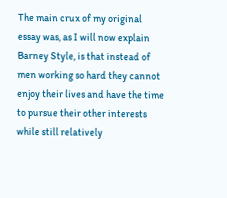The main crux of my original essay was, as I will now explain Barney Style, is that instead of men working so hard they cannot enjoy their lives and have the time to pursue their other interests while still relatively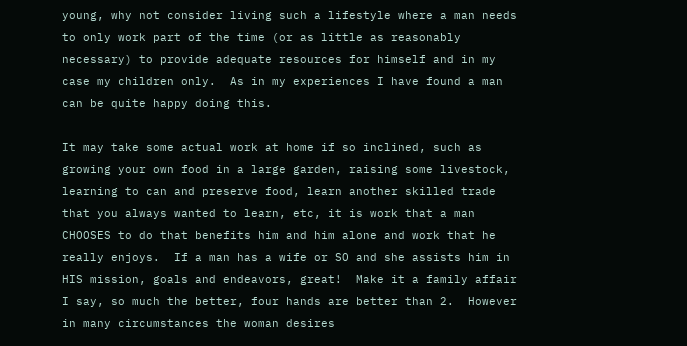young, why not consider living such a lifestyle where a man needs to only work part of the time (or as little as reasonably necessary) to provide adequate resources for himself and in my case my children only.  As in my experiences I have found a man can be quite happy doing this.

It may take some actual work at home if so inclined, such as growing your own food in a large garden, raising some livestock, learning to can and preserve food, learn another skilled trade that you always wanted to learn, etc, it is work that a man CHOOSES to do that benefits him and him alone and work that he really enjoys.  If a man has a wife or SO and she assists him in HIS mission, goals and endeavors, great!  Make it a family affair I say, so much the better, four hands are better than 2.  However in many circumstances the woman desires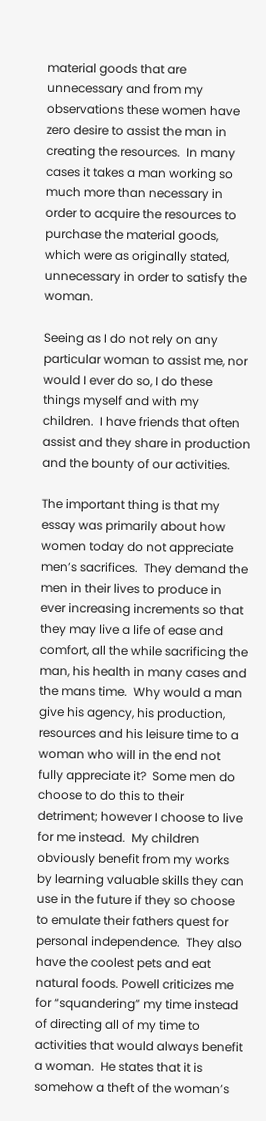material goods that are unnecessary and from my observations these women have zero desire to assist the man in creating the resources.  In many cases it takes a man working so much more than necessary in order to acquire the resources to purchase the material goods, which were as originally stated, unnecessary in order to satisfy the woman.

Seeing as I do not rely on any particular woman to assist me, nor would I ever do so, I do these things myself and with my children.  I have friends that often assist and they share in production and the bounty of our activities.

The important thing is that my essay was primarily about how women today do not appreciate men’s sacrifices.  They demand the men in their lives to produce in ever increasing increments so that they may live a life of ease and comfort, all the while sacrificing the man, his health in many cases and the mans time.  Why would a man give his agency, his production, resources and his leisure time to a woman who will in the end not fully appreciate it?  Some men do choose to do this to their detriment; however I choose to live for me instead.  My children obviously benefit from my works by learning valuable skills they can use in the future if they so choose to emulate their fathers quest for personal independence.  They also have the coolest pets and eat natural foods. Powell criticizes me for “squandering” my time instead of directing all of my time to activities that would always benefit a woman.  He states that it is somehow a theft of the woman’s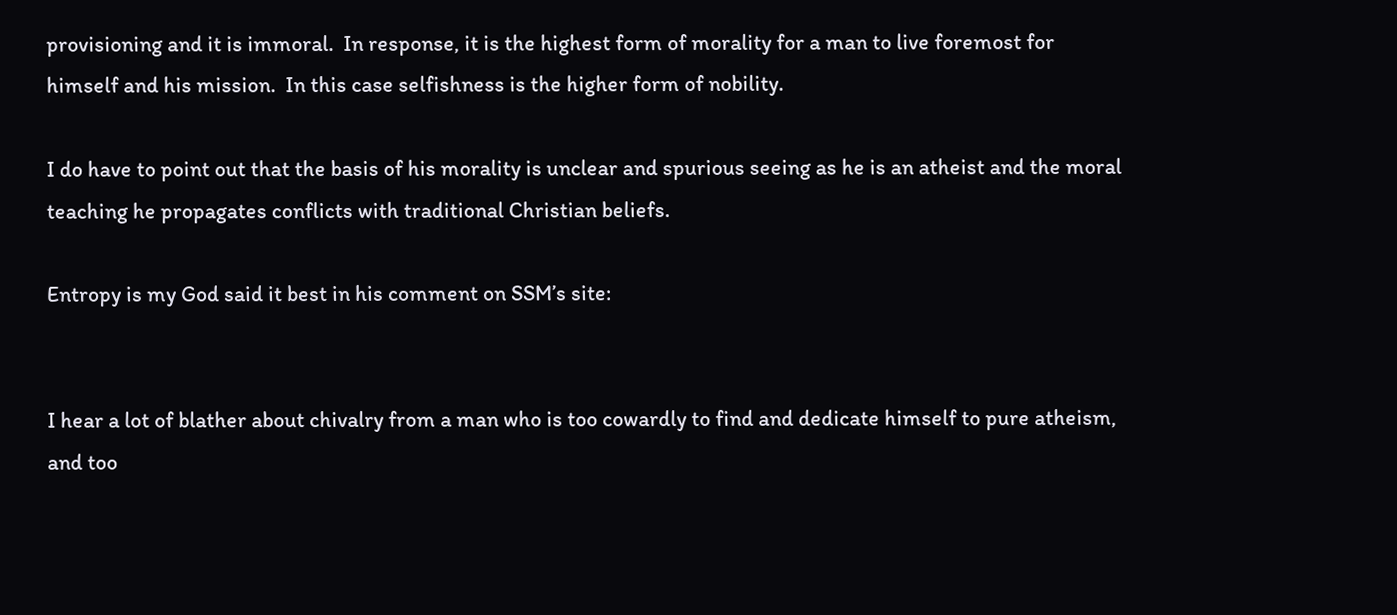provisioning and it is immoral.  In response, it is the highest form of morality for a man to live foremost for himself and his mission.  In this case selfishness is the higher form of nobility.

I do have to point out that the basis of his morality is unclear and spurious seeing as he is an atheist and the moral teaching he propagates conflicts with traditional Christian beliefs.

Entropy is my God said it best in his comment on SSM’s site:


I hear a lot of blather about chivalry from a man who is too cowardly to find and dedicate himself to pure atheism, and too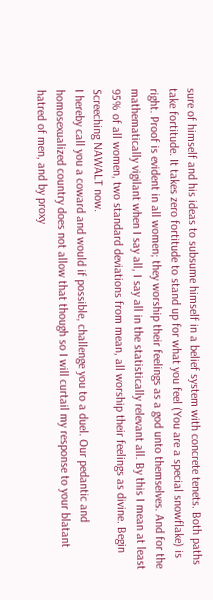sure of himself and his ideas to subsume himself in a belief system with concrete tenets. Both paths take fortitude. It takes zero fortitude to stand up for what you feel (You are a special snowflake) is right. Proof is evident in all women; they worship their feelings as a god unto themselves. And for the mathematically vigilant when I say all, I say all in the statistically relevant all. By this I mean at least 95% of all women, two standard deviations from mean, all worship their feelings as divine. Begin Screeching NAWALT now.
I hereby call you a coward and would if possible, challenge you to a duel. Our pedantic and homosexualized country does not allow that though so I will curtail my response to your blatant hatred of men, and by proxy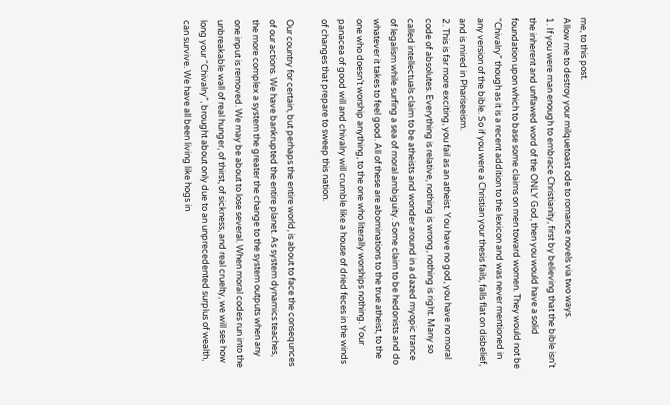me, to this post.
Allow me to destroy your milquetoast ode to romance novels via two ways.
1. If you were man enough to embrace Christianity, first by believing that the bible isn’t the inherent and unflawed word of the ONLY God, then you would have a solid foundation upon which to base some claims on men toward women. They would not be “Chivalry” though as it is a recent addition to the lexicon and was never mentioned in any version of the bible. So if you were a Christian your thesis fails, falls flat on disbelief, and is mired in Phariseeism.
2. This is far more exciting, you fail as an atheist. You have no god, you have no moral code of absolutes. Everything is relative, nothing is wrong, nothing is right. Many so called intellectuals claim to be atheists and wonder around in a dazed myopic trance of legalism while surfing a sea of moral ambiguity. Some claim to be hedonists and do whatever it takes to feel good. All of these are abominations to the true atheist, to the one who doesn’t worship anything, to the one who literally worships nothing. Your panacea of good will and chivalry will crumble like a house of dried feces in the winds of changes that prepare to sweep this nation.

Our country for certain, but perhaps the entire world, is about to face the consequnces of our actions. We have bankrupted the entire planet. As system dynamics teaches, the more complex a system the greater the change to the system outputs when any one input is removed. We may be about to lose several. When moral codes run into the unbreakable wall of real hunger, of thirst, of sickness, and real cruelty, we will see how long your “Chivalry”, brought about only due to an unprecedented surplus of wealth, can survive. We have all been living like hogs in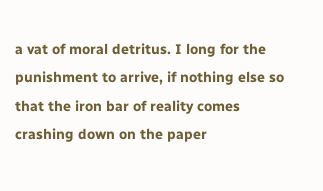a vat of moral detritus. I long for the punishment to arrive, if nothing else so that the iron bar of reality comes crashing down on the paper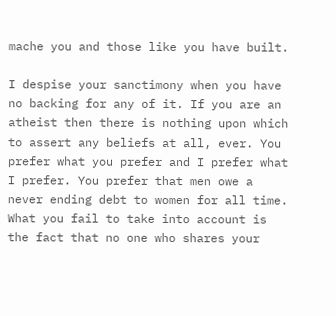mache you and those like you have built.

I despise your sanctimony when you have no backing for any of it. If you are an atheist then there is nothing upon which to assert any beliefs at all, ever. You prefer what you prefer and I prefer what I prefer. You prefer that men owe a never ending debt to women for all time. What you fail to take into account is the fact that no one who shares your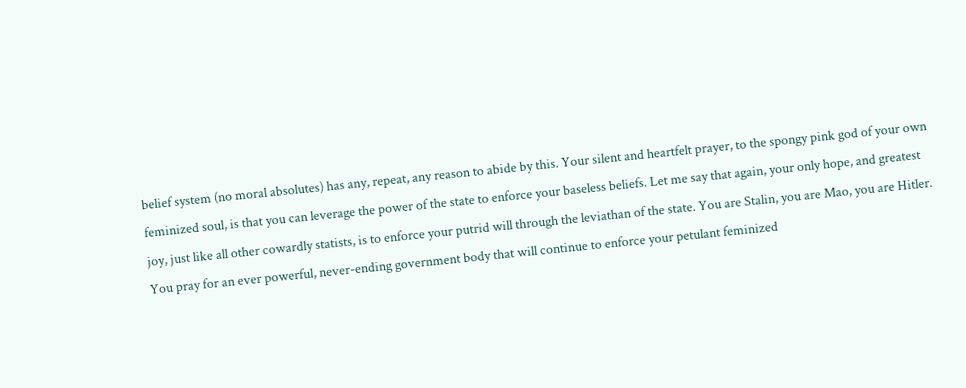belief system (no moral absolutes) has any, repeat, any reason to abide by this. Your silent and heartfelt prayer, to the spongy pink god of your own feminized soul, is that you can leverage the power of the state to enforce your baseless beliefs. Let me say that again, your only hope, and greatest joy, just like all other cowardly statists, is to enforce your putrid will through the leviathan of the state. You are Stalin, you are Mao, you are Hitler. You pray for an ever powerful, never-ending government body that will continue to enforce your petulant feminized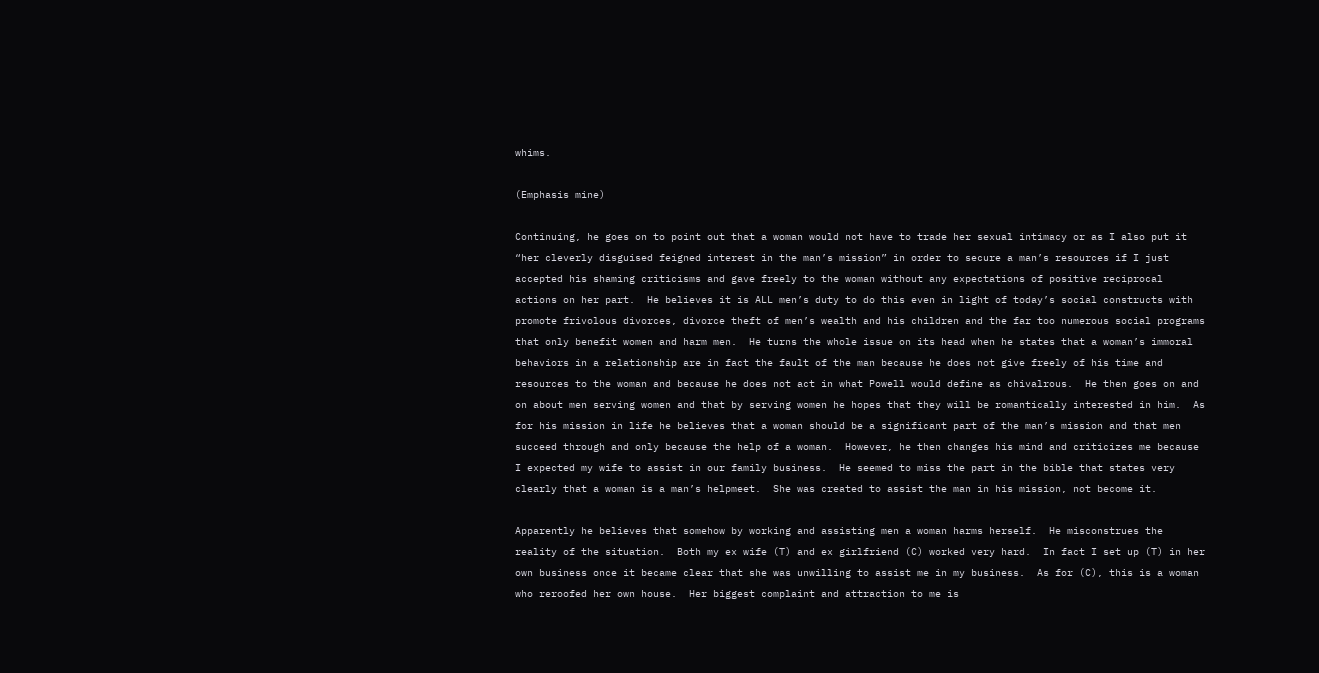whims.

(Emphasis mine)

Continuing, he goes on to point out that a woman would not have to trade her sexual intimacy or as I also put it “her cleverly disguised feigned interest in the man’s mission” in order to secure a man’s resources if I just accepted his shaming criticisms and gave freely to the woman without any expectations of positive reciprocal actions on her part.  He believes it is ALL men’s duty to do this even in light of today’s social constructs with promote frivolous divorces, divorce theft of men’s wealth and his children and the far too numerous social programs that only benefit women and harm men.  He turns the whole issue on its head when he states that a woman’s immoral behaviors in a relationship are in fact the fault of the man because he does not give freely of his time and resources to the woman and because he does not act in what Powell would define as chivalrous.  He then goes on and on about men serving women and that by serving women he hopes that they will be romantically interested in him.  As for his mission in life he believes that a woman should be a significant part of the man’s mission and that men succeed through and only because the help of a woman.  However, he then changes his mind and criticizes me because I expected my wife to assist in our family business.  He seemed to miss the part in the bible that states very clearly that a woman is a man’s helpmeet.  She was created to assist the man in his mission, not become it.

Apparently he believes that somehow by working and assisting men a woman harms herself.  He misconstrues the reality of the situation.  Both my ex wife (T) and ex girlfriend (C) worked very hard.  In fact I set up (T) in her own business once it became clear that she was unwilling to assist me in my business.  As for (C), this is a woman who reroofed her own house.  Her biggest complaint and attraction to me is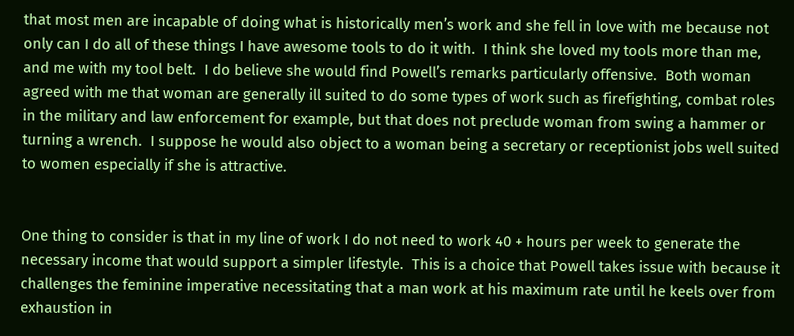that most men are incapable of doing what is historically men’s work and she fell in love with me because not only can I do all of these things I have awesome tools to do it with.  I think she loved my tools more than me, and me with my tool belt.  I do believe she would find Powell’s remarks particularly offensive.  Both woman agreed with me that woman are generally ill suited to do some types of work such as firefighting, combat roles in the military and law enforcement for example, but that does not preclude woman from swing a hammer or turning a wrench.  I suppose he would also object to a woman being a secretary or receptionist jobs well suited to women especially if she is attractive.


One thing to consider is that in my line of work I do not need to work 40 + hours per week to generate the necessary income that would support a simpler lifestyle.  This is a choice that Powell takes issue with because it challenges the feminine imperative necessitating that a man work at his maximum rate until he keels over from exhaustion in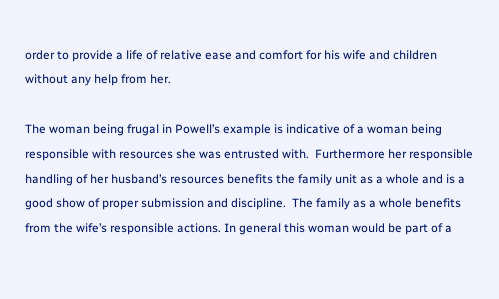order to provide a life of relative ease and comfort for his wife and children without any help from her.

The woman being frugal in Powell’s example is indicative of a woman being responsible with resources she was entrusted with.  Furthermore her responsible handling of her husband’s resources benefits the family unit as a whole and is a good show of proper submission and discipline.  The family as a whole benefits from the wife’s responsible actions. In general this woman would be part of a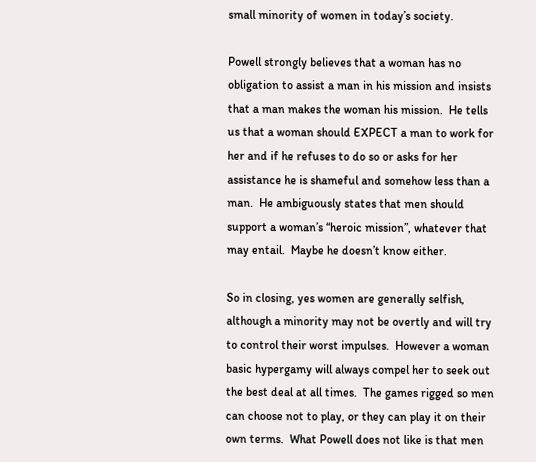small minority of women in today’s society.

Powell strongly believes that a woman has no obligation to assist a man in his mission and insists that a man makes the woman his mission.  He tells us that a woman should EXPECT a man to work for her and if he refuses to do so or asks for her assistance he is shameful and somehow less than a man.  He ambiguously states that men should support a woman’s “heroic mission”, whatever that may entail.  Maybe he doesn’t know either.

So in closing, yes women are generally selfish, although a minority may not be overtly and will try to control their worst impulses.  However a woman basic hypergamy will always compel her to seek out the best deal at all times.  The games rigged so men can choose not to play, or they can play it on their own terms.  What Powell does not like is that men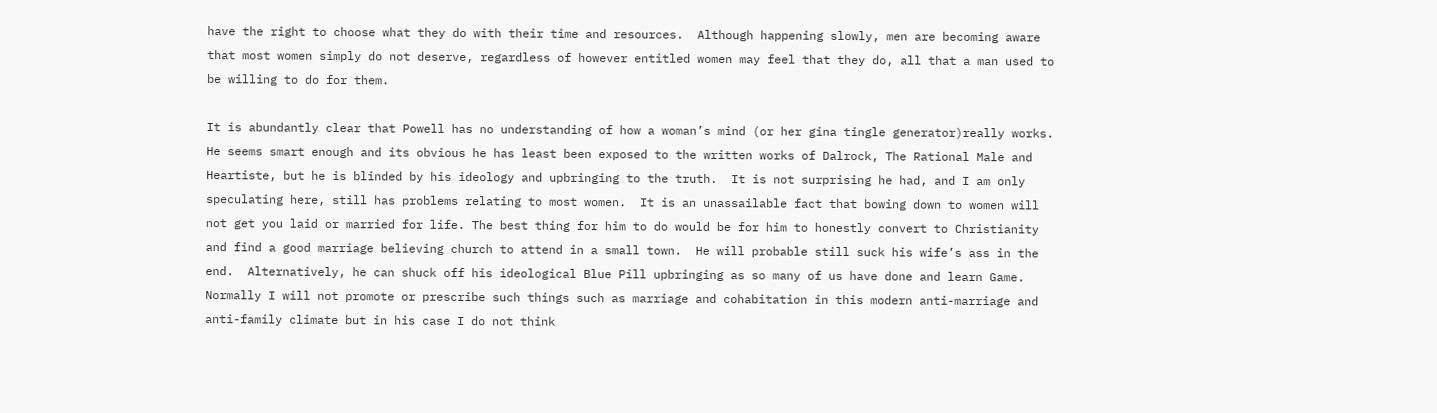have the right to choose what they do with their time and resources.  Although happening slowly, men are becoming aware that most women simply do not deserve, regardless of however entitled women may feel that they do, all that a man used to be willing to do for them.

It is abundantly clear that Powell has no understanding of how a woman’s mind (or her gina tingle generator)really works.  He seems smart enough and its obvious he has least been exposed to the written works of Dalrock, The Rational Male and Heartiste, but he is blinded by his ideology and upbringing to the truth.  It is not surprising he had, and I am only speculating here, still has problems relating to most women.  It is an unassailable fact that bowing down to women will not get you laid or married for life. The best thing for him to do would be for him to honestly convert to Christianity and find a good marriage believing church to attend in a small town.  He will probable still suck his wife’s ass in the end.  Alternatively, he can shuck off his ideological Blue Pill upbringing as so many of us have done and learn Game. Normally I will not promote or prescribe such things such as marriage and cohabitation in this modern anti-marriage and anti-family climate but in his case I do not think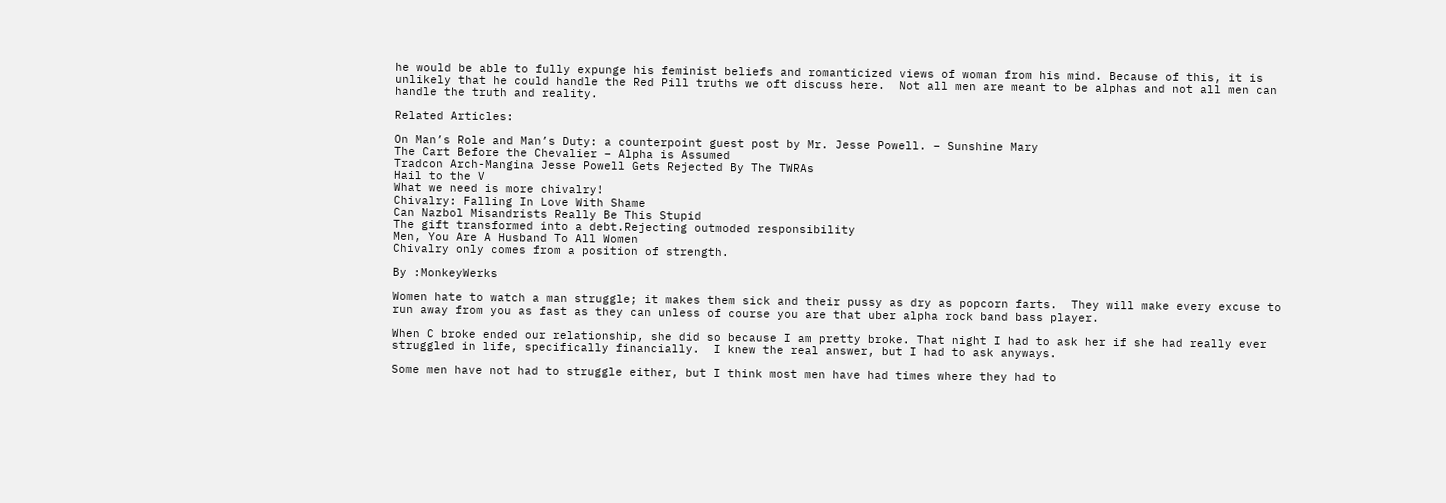he would be able to fully expunge his feminist beliefs and romanticized views of woman from his mind. Because of this, it is unlikely that he could handle the Red Pill truths we oft discuss here.  Not all men are meant to be alphas and not all men can handle the truth and reality.

Related Articles:

On Man’s Role and Man’s Duty: a counterpoint guest post by Mr. Jesse Powell. – Sunshine Mary
The Cart Before the Chevalier – Alpha is Assumed
Tradcon Arch-Mangina Jesse Powell Gets Rejected By The TWRAs
Hail to the V
What we need is more chivalry!
Chivalry: Falling In Love With Shame
Can Nazbol Misandrists Really Be This Stupid
The gift transformed into a debt.Rejecting outmoded responsibility
Men, You Are A Husband To All Women
Chivalry only comes from a position of strength.

By :MonkeyWerks

Women hate to watch a man struggle; it makes them sick and their pussy as dry as popcorn farts.  They will make every excuse to run away from you as fast as they can unless of course you are that uber alpha rock band bass player.

When C broke ended our relationship, she did so because I am pretty broke. That night I had to ask her if she had really ever struggled in life, specifically financially.  I knew the real answer, but I had to ask anyways.

Some men have not had to struggle either, but I think most men have had times where they had to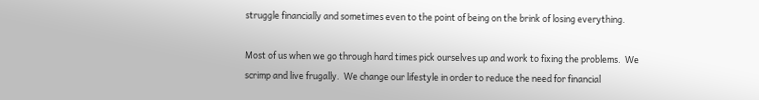struggle financially and sometimes even to the point of being on the brink of losing everything.

Most of us when we go through hard times pick ourselves up and work to fixing the problems.  We scrimp and live frugally.  We change our lifestyle in order to reduce the need for financial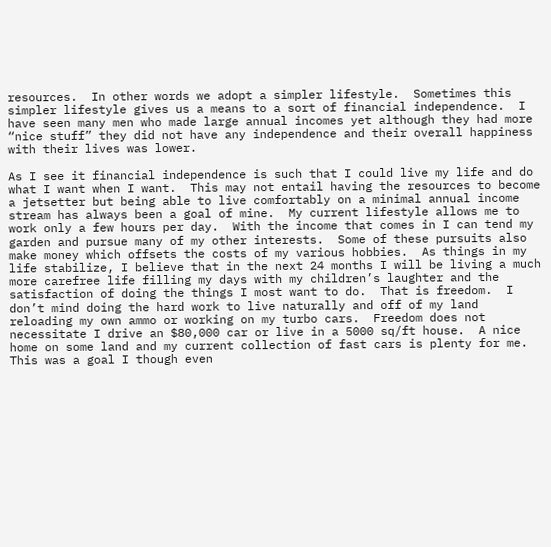resources.  In other words we adopt a simpler lifestyle.  Sometimes this simpler lifestyle gives us a means to a sort of financial independence.  I have seen many men who made large annual incomes yet although they had more “nice stuff” they did not have any independence and their overall happiness with their lives was lower.

As I see it financial independence is such that I could live my life and do what I want when I want.  This may not entail having the resources to become a jetsetter but being able to live comfortably on a minimal annual income stream has always been a goal of mine.  My current lifestyle allows me to work only a few hours per day.  With the income that comes in I can tend my garden and pursue many of my other interests.  Some of these pursuits also make money which offsets the costs of my various hobbies.  As things in my life stabilize, I believe that in the next 24 months I will be living a much more carefree life filling my days with my children’s laughter and the satisfaction of doing the things I most want to do.  That is freedom.  I don’t mind doing the hard work to live naturally and off of my land reloading my own ammo or working on my turbo cars.  Freedom does not necessitate I drive an $80,000 car or live in a 5000 sq/ft house.  A nice home on some land and my current collection of fast cars is plenty for me.  This was a goal I though even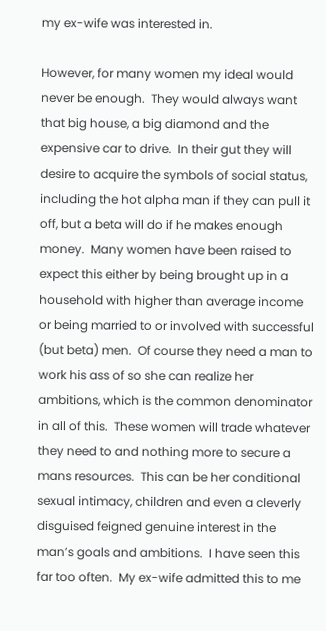my ex-wife was interested in.

However, for many women my ideal would never be enough.  They would always want that big house, a big diamond and the expensive car to drive.  In their gut they will desire to acquire the symbols of social status, including the hot alpha man if they can pull it off, but a beta will do if he makes enough money.  Many women have been raised to expect this either by being brought up in a household with higher than average income or being married to or involved with successful (but beta) men.  Of course they need a man to work his ass of so she can realize her ambitions, which is the common denominator in all of this.  These women will trade whatever they need to and nothing more to secure a mans resources.  This can be her conditional sexual intimacy, children and even a cleverly disguised feigned genuine interest in the man’s goals and ambitions.  I have seen this far too often.  My ex-wife admitted this to me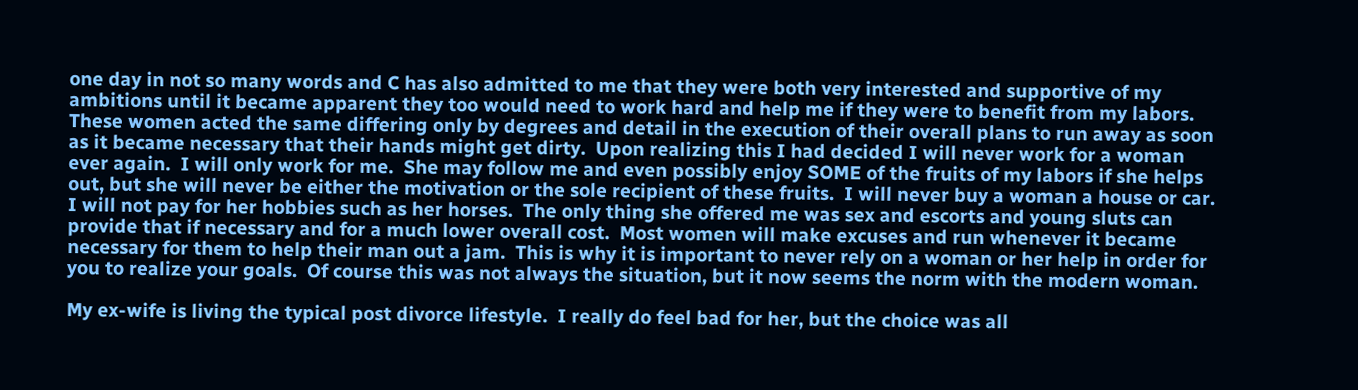one day in not so many words and C has also admitted to me that they were both very interested and supportive of my ambitions until it became apparent they too would need to work hard and help me if they were to benefit from my labors.  These women acted the same differing only by degrees and detail in the execution of their overall plans to run away as soon as it became necessary that their hands might get dirty.  Upon realizing this I had decided I will never work for a woman ever again.  I will only work for me.  She may follow me and even possibly enjoy SOME of the fruits of my labors if she helps out, but she will never be either the motivation or the sole recipient of these fruits.  I will never buy a woman a house or car.  I will not pay for her hobbies such as her horses.  The only thing she offered me was sex and escorts and young sluts can provide that if necessary and for a much lower overall cost.  Most women will make excuses and run whenever it became necessary for them to help their man out a jam.  This is why it is important to never rely on a woman or her help in order for you to realize your goals.  Of course this was not always the situation, but it now seems the norm with the modern woman.

My ex-wife is living the typical post divorce lifestyle.  I really do feel bad for her, but the choice was all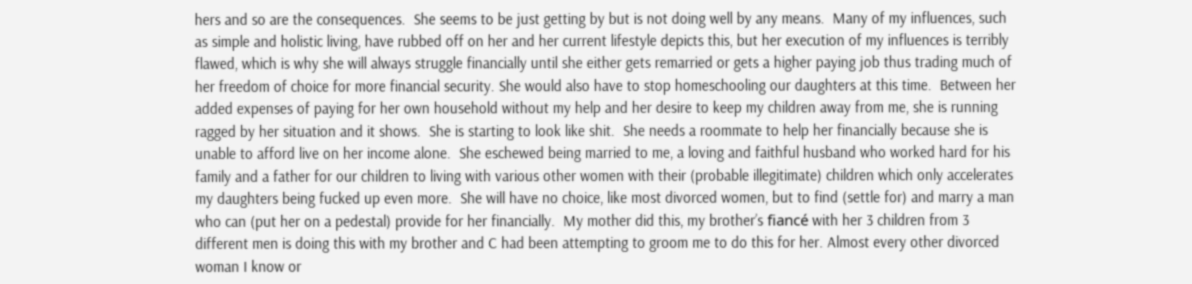hers and so are the consequences.  She seems to be just getting by but is not doing well by any means.  Many of my influences, such as simple and holistic living, have rubbed off on her and her current lifestyle depicts this, but her execution of my influences is terribly flawed, which is why she will always struggle financially until she either gets remarried or gets a higher paying job thus trading much of her freedom of choice for more financial security. She would also have to stop homeschooling our daughters at this time.  Between her added expenses of paying for her own household without my help and her desire to keep my children away from me, she is running ragged by her situation and it shows.  She is starting to look like shit.  She needs a roommate to help her financially because she is unable to afford live on her income alone.  She eschewed being married to me, a loving and faithful husband who worked hard for his family and a father for our children to living with various other women with their (probable illegitimate) children which only accelerates my daughters being fucked up even more.  She will have no choice, like most divorced women, but to find (settle for) and marry a man who can (put her on a pedestal) provide for her financially.  My mother did this, my brother’s fiancé with her 3 children from 3 different men is doing this with my brother and C had been attempting to groom me to do this for her. Almost every other divorced woman I know or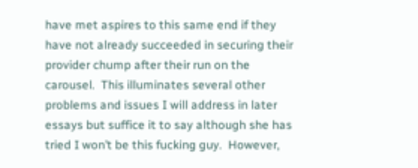have met aspires to this same end if they have not already succeeded in securing their provider chump after their run on the carousel.  This illuminates several other problems and issues I will address in later essays but suffice it to say although she has tried I won’t be this fucking guy.  However,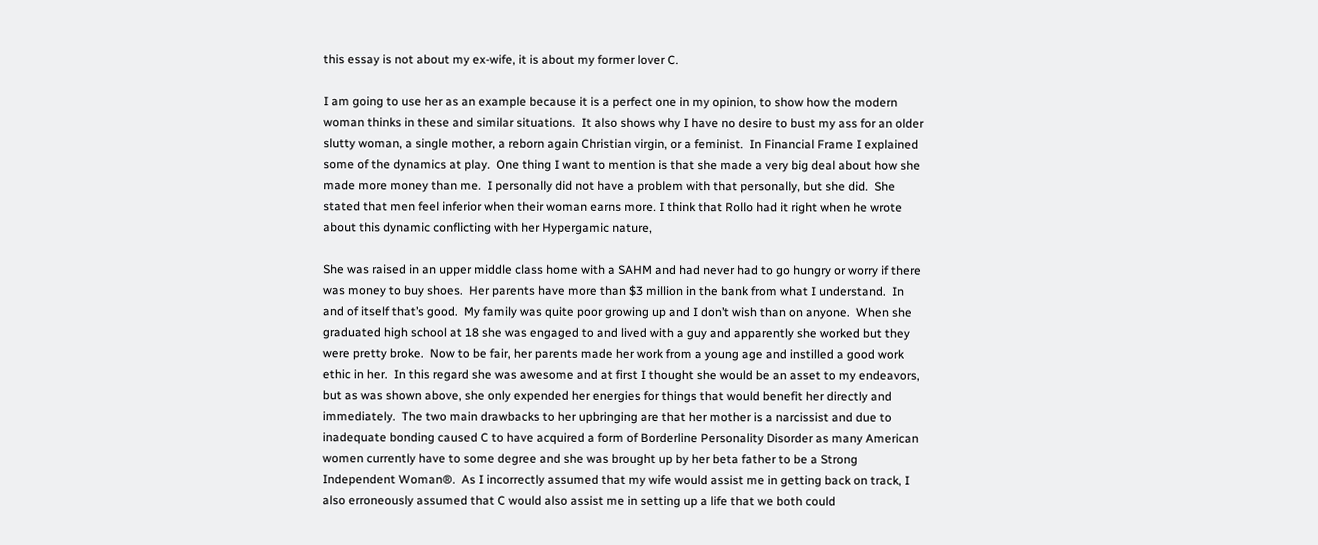this essay is not about my ex-wife, it is about my former lover C.

I am going to use her as an example because it is a perfect one in my opinion, to show how the modern woman thinks in these and similar situations.  It also shows why I have no desire to bust my ass for an older slutty woman, a single mother, a reborn again Christian virgin, or a feminist.  In Financial Frame I explained some of the dynamics at play.  One thing I want to mention is that she made a very big deal about how she made more money than me.  I personally did not have a problem with that personally, but she did.  She stated that men feel inferior when their woman earns more. I think that Rollo had it right when he wrote about this dynamic conflicting with her Hypergamic nature,

She was raised in an upper middle class home with a SAHM and had never had to go hungry or worry if there was money to buy shoes.  Her parents have more than $3 million in the bank from what I understand.  In and of itself that’s good.  My family was quite poor growing up and I don’t wish than on anyone.  When she graduated high school at 18 she was engaged to and lived with a guy and apparently she worked but they were pretty broke.  Now to be fair, her parents made her work from a young age and instilled a good work ethic in her.  In this regard she was awesome and at first I thought she would be an asset to my endeavors, but as was shown above, she only expended her energies for things that would benefit her directly and immediately.  The two main drawbacks to her upbringing are that her mother is a narcissist and due to inadequate bonding caused C to have acquired a form of Borderline Personality Disorder as many American women currently have to some degree and she was brought up by her beta father to be a Strong Independent Woman®.  As I incorrectly assumed that my wife would assist me in getting back on track, I also erroneously assumed that C would also assist me in setting up a life that we both could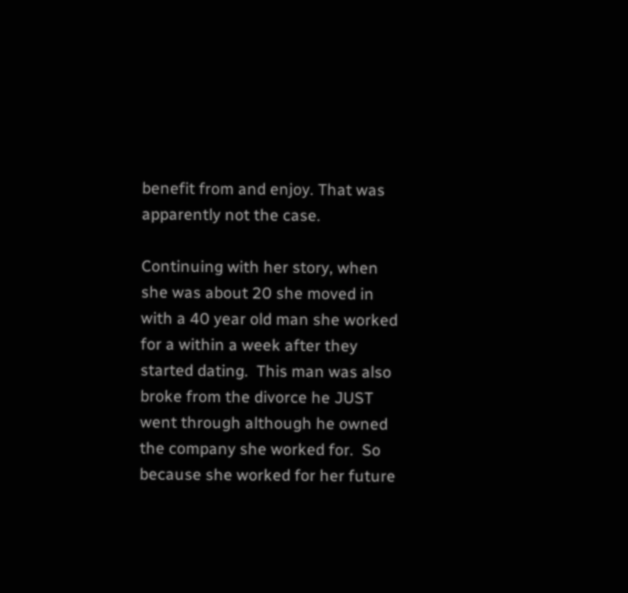benefit from and enjoy. That was apparently not the case.

Continuing with her story, when she was about 20 she moved in with a 40 year old man she worked for a within a week after they started dating.  This man was also broke from the divorce he JUST went through although he owned the company she worked for.  So because she worked for her future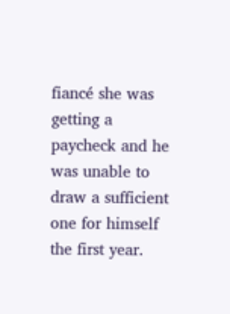fiancé she was getting a paycheck and he was unable to draw a sufficient one for himself the first year.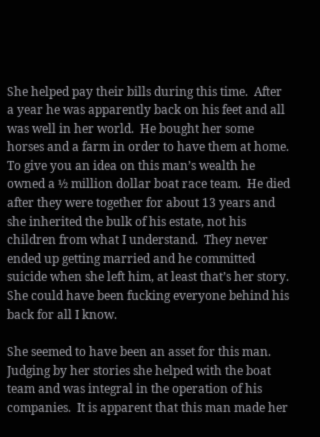She helped pay their bills during this time.  After a year he was apparently back on his feet and all was well in her world.  He bought her some horses and a farm in order to have them at home.  To give you an idea on this man’s wealth he owned a ½ million dollar boat race team.  He died after they were together for about 13 years and she inherited the bulk of his estate, not his children from what I understand.  They never ended up getting married and he committed suicide when she left him, at least that’s her story.  She could have been fucking everyone behind his back for all I know.

She seemed to have been an asset for this man.  Judging by her stories she helped with the boat team and was integral in the operation of his companies.  It is apparent that this man made her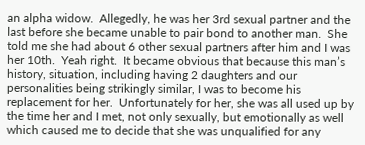an alpha widow.  Allegedly, he was her 3rd sexual partner and the last before she became unable to pair bond to another man.  She told me she had about 6 other sexual partners after him and I was her 10th.  Yeah right.  It became obvious that because this man’s history, situation, including having 2 daughters and our personalities being strikingly similar, I was to become his replacement for her.  Unfortunately for her, she was all used up by the time her and I met, not only sexually, but emotionally as well which caused me to decide that she was unqualified for any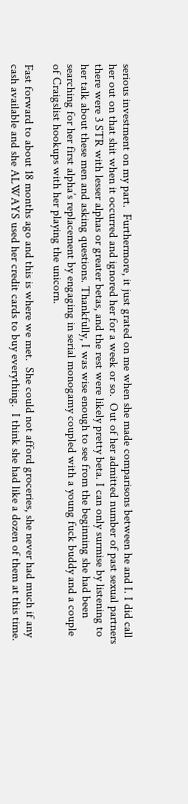serious investment on my part.  Furthermore, it just grated on me when she made comparisons between he and I. I did call her out on that shit when it occurred and ignored her for a week or so.  Out of her admitted number of past sexual partners there were 3 STR with lesser alphas or greater betas, and the rest were likely pretty beta. I can only surmise by listening to her talk about these men and asking questions. Thankfully, I was wise enough to see from the beginning she had been searching for her first alpha’s replacement by engaging in serial monogamy coupled with a young fuck buddy and a couple of Craigslist hookups with her playing the unicorn.

Fast forward to about 18 months ago and this is where we met.  She could not afford groceries, she never had much if any cash available and she ALWAYS used her credit cards to buy everything.  I think she had like a dozen of them at this time.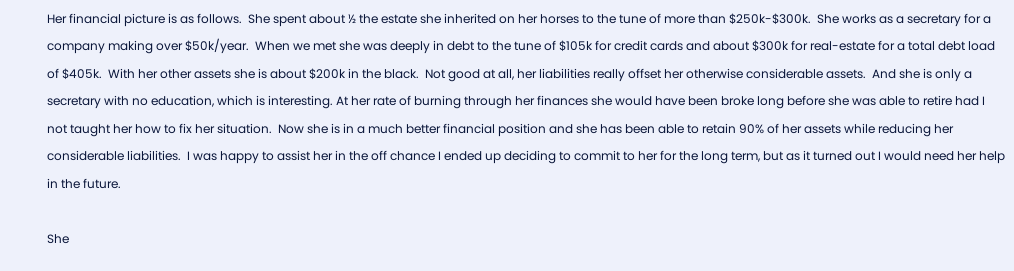Her financial picture is as follows.  She spent about ½ the estate she inherited on her horses to the tune of more than $250k-$300k.  She works as a secretary for a company making over $50k/year.  When we met she was deeply in debt to the tune of $105k for credit cards and about $300k for real-estate for a total debt load of $405k.  With her other assets she is about $200k in the black.  Not good at all, her liabilities really offset her otherwise considerable assets.  And she is only a secretary with no education, which is interesting. At her rate of burning through her finances she would have been broke long before she was able to retire had I not taught her how to fix her situation.  Now she is in a much better financial position and she has been able to retain 90% of her assets while reducing her considerable liabilities.  I was happy to assist her in the off chance I ended up deciding to commit to her for the long term, but as it turned out I would need her help in the future.

She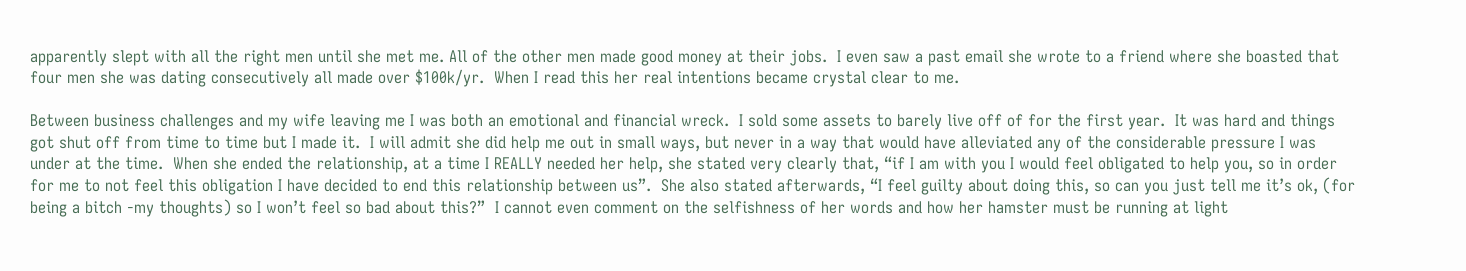apparently slept with all the right men until she met me. All of the other men made good money at their jobs.  I even saw a past email she wrote to a friend where she boasted that four men she was dating consecutively all made over $100k/yr.  When I read this her real intentions became crystal clear to me.

Between business challenges and my wife leaving me I was both an emotional and financial wreck.  I sold some assets to barely live off of for the first year.  It was hard and things got shut off from time to time but I made it.  I will admit she did help me out in small ways, but never in a way that would have alleviated any of the considerable pressure I was under at the time.  When she ended the relationship, at a time I REALLY needed her help, she stated very clearly that, “if I am with you I would feel obligated to help you, so in order for me to not feel this obligation I have decided to end this relationship between us”.  She also stated afterwards, “I feel guilty about doing this, so can you just tell me it’s ok, (for being a bitch -my thoughts) so I won’t feel so bad about this?”  I cannot even comment on the selfishness of her words and how her hamster must be running at light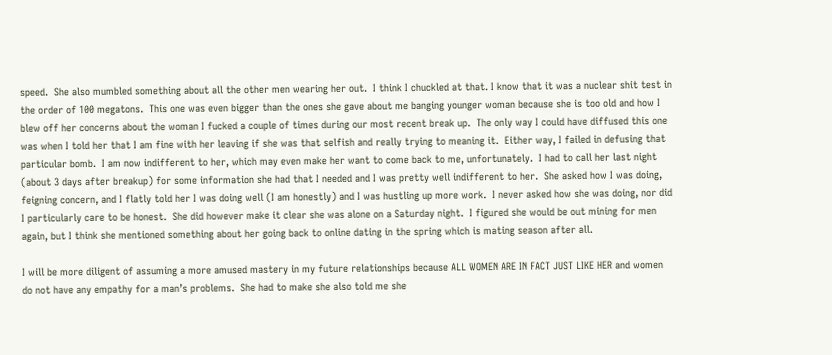speed.  She also mumbled something about all the other men wearing her out.  I think I chuckled at that. I know that it was a nuclear shit test in the order of 100 megatons.  This one was even bigger than the ones she gave about me banging younger woman because she is too old and how I blew off her concerns about the woman I fucked a couple of times during our most recent break up.  The only way I could have diffused this one was when I told her that I am fine with her leaving if she was that selfish and really trying to meaning it.  Either way, I failed in defusing that particular bomb.  I am now indifferent to her, which may even make her want to come back to me, unfortunately.  I had to call her last night (about 3 days after breakup) for some information she had that I needed and I was pretty well indifferent to her.  She asked how I was doing, feigning concern, and I flatly told her I was doing well (I am honestly) and I was hustling up more work.  I never asked how she was doing, nor did I particularly care to be honest.  She did however make it clear she was alone on a Saturday night.  I figured she would be out mining for men again, but I think she mentioned something about her going back to online dating in the spring which is mating season after all.

I will be more diligent of assuming a more amused mastery in my future relationships because ALL WOMEN ARE IN FACT JUST LIKE HER and women do not have any empathy for a man’s problems.  She had to make she also told me she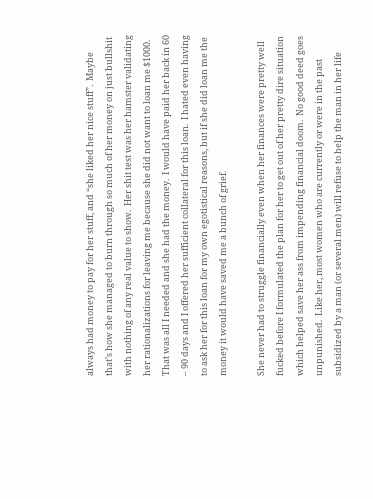always had money to pay for her stuff, and “she liked her nice stuff”.  Maybe that’s how she managed to burn through so much of her money on just bullshit with nothing of any real value to show.  Her shit test was her hamster validating her rationalizations for leaving me because she did not want to loan me $1000.  That was all I needed and she had the money.  I would have paid her back in 60 – 90 days and I offered her sufficient collateral for this loan.  I hated even having to ask her for this loan for my own egotistical reasons, but if she did loan me the money it would have saved me a bunch of grief.

She never had to struggle financially even when her finances were pretty well fucked before I formulated the plan for her to get out of her pretty dire situation which helped save her ass from impending financial doom.  No good deed goes unpunished.  Like her, most women who are currently or were in the past subsidized by a man (or several men) will refuse to help the man in her life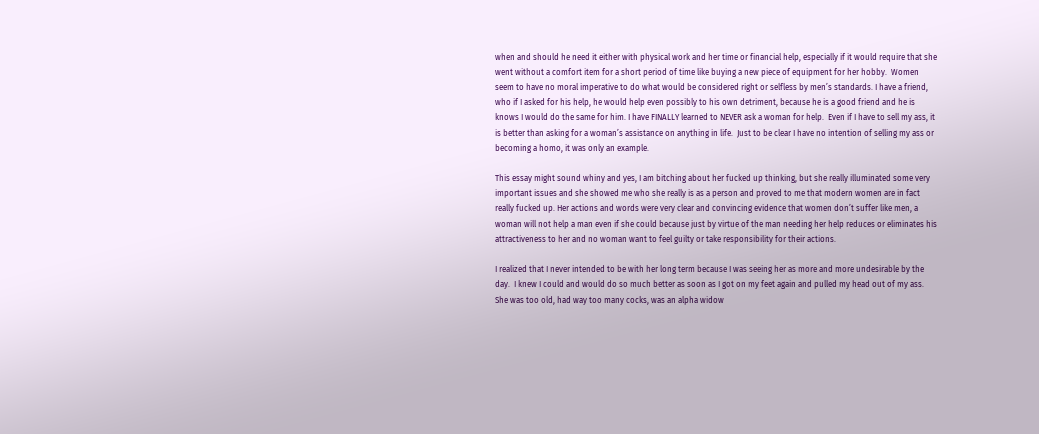when and should he need it either with physical work and her time or financial help, especially if it would require that she went without a comfort item for a short period of time like buying a new piece of equipment for her hobby.  Women seem to have no moral imperative to do what would be considered right or selfless by men’s standards. I have a friend, who if I asked for his help, he would help even possibly to his own detriment, because he is a good friend and he is knows I would do the same for him. I have FINALLY learned to NEVER ask a woman for help.  Even if I have to sell my ass, it is better than asking for a woman’s assistance on anything in life.  Just to be clear I have no intention of selling my ass or becoming a homo, it was only an example.

This essay might sound whiny and yes, I am bitching about her fucked up thinking, but she really illuminated some very important issues and she showed me who she really is as a person and proved to me that modern women are in fact really fucked up. Her actions and words were very clear and convincing evidence that women don’t suffer like men, a woman will not help a man even if she could because just by virtue of the man needing her help reduces or eliminates his attractiveness to her and no woman want to feel guilty or take responsibility for their actions.

I realized that I never intended to be with her long term because I was seeing her as more and more undesirable by the day.  I knew I could and would do so much better as soon as I got on my feet again and pulled my head out of my ass.  She was too old, had way too many cocks, was an alpha widow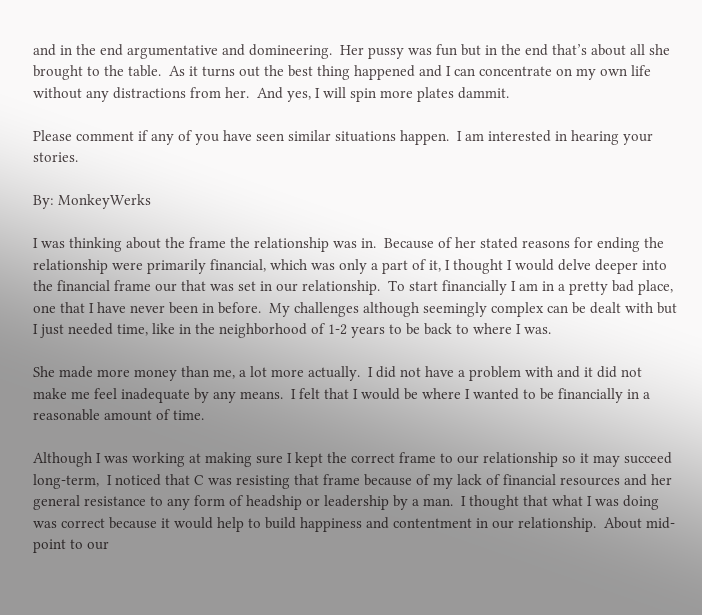and in the end argumentative and domineering.  Her pussy was fun but in the end that’s about all she brought to the table.  As it turns out the best thing happened and I can concentrate on my own life without any distractions from her.  And yes, I will spin more plates dammit.

Please comment if any of you have seen similar situations happen.  I am interested in hearing your stories.

By: MonkeyWerks

I was thinking about the frame the relationship was in.  Because of her stated reasons for ending the relationship were primarily financial, which was only a part of it, I thought I would delve deeper into the financial frame our that was set in our relationship.  To start financially I am in a pretty bad place, one that I have never been in before.  My challenges although seemingly complex can be dealt with but I just needed time, like in the neighborhood of 1-2 years to be back to where I was.

She made more money than me, a lot more actually.  I did not have a problem with and it did not make me feel inadequate by any means.  I felt that I would be where I wanted to be financially in a reasonable amount of time.

Although I was working at making sure I kept the correct frame to our relationship so it may succeed long-term,  I noticed that C was resisting that frame because of my lack of financial resources and her general resistance to any form of headship or leadership by a man.  I thought that what I was doing was correct because it would help to build happiness and contentment in our relationship.  About mid-point to our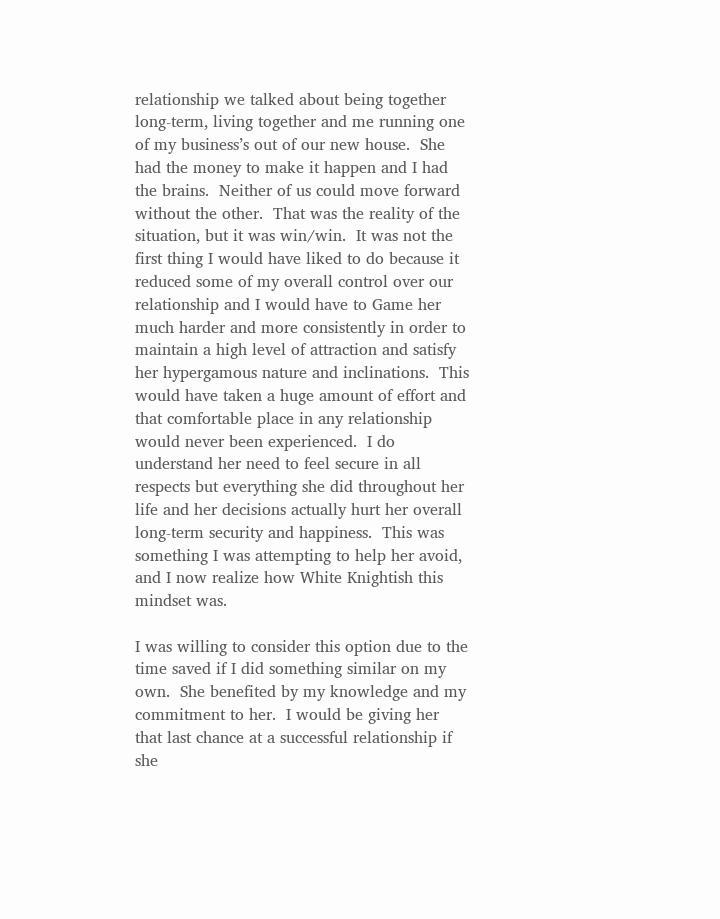relationship we talked about being together long-term, living together and me running one of my business’s out of our new house.  She had the money to make it happen and I had the brains.  Neither of us could move forward without the other.  That was the reality of the situation, but it was win/win.  It was not the first thing I would have liked to do because it reduced some of my overall control over our relationship and I would have to Game her much harder and more consistently in order to maintain a high level of attraction and satisfy her hypergamous nature and inclinations.  This would have taken a huge amount of effort and that comfortable place in any relationship would never been experienced.  I do understand her need to feel secure in all respects but everything she did throughout her life and her decisions actually hurt her overall long-term security and happiness.  This was something I was attempting to help her avoid, and I now realize how White Knightish this mindset was.

I was willing to consider this option due to the time saved if I did something similar on my own.  She benefited by my knowledge and my commitment to her.  I would be giving her that last chance at a successful relationship if she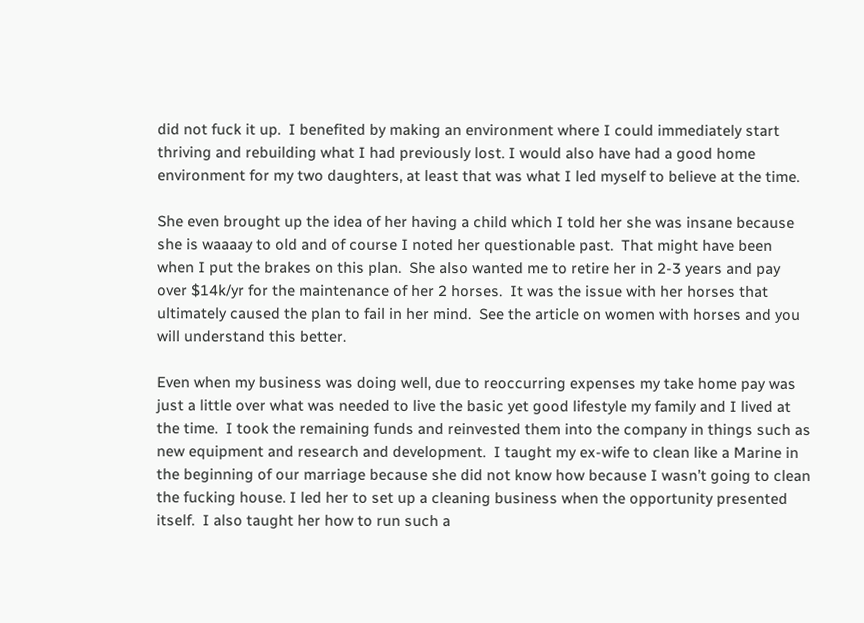did not fuck it up.  I benefited by making an environment where I could immediately start thriving and rebuilding what I had previously lost. I would also have had a good home environment for my two daughters, at least that was what I led myself to believe at the time.

She even brought up the idea of her having a child which I told her she was insane because she is waaaay to old and of course I noted her questionable past.  That might have been when I put the brakes on this plan.  She also wanted me to retire her in 2-3 years and pay over $14k/yr for the maintenance of her 2 horses.  It was the issue with her horses that ultimately caused the plan to fail in her mind.  See the article on women with horses and you will understand this better.

Even when my business was doing well, due to reoccurring expenses my take home pay was just a little over what was needed to live the basic yet good lifestyle my family and I lived at the time.  I took the remaining funds and reinvested them into the company in things such as new equipment and research and development.  I taught my ex-wife to clean like a Marine in the beginning of our marriage because she did not know how because I wasn’t going to clean the fucking house. I led her to set up a cleaning business when the opportunity presented itself.  I also taught her how to run such a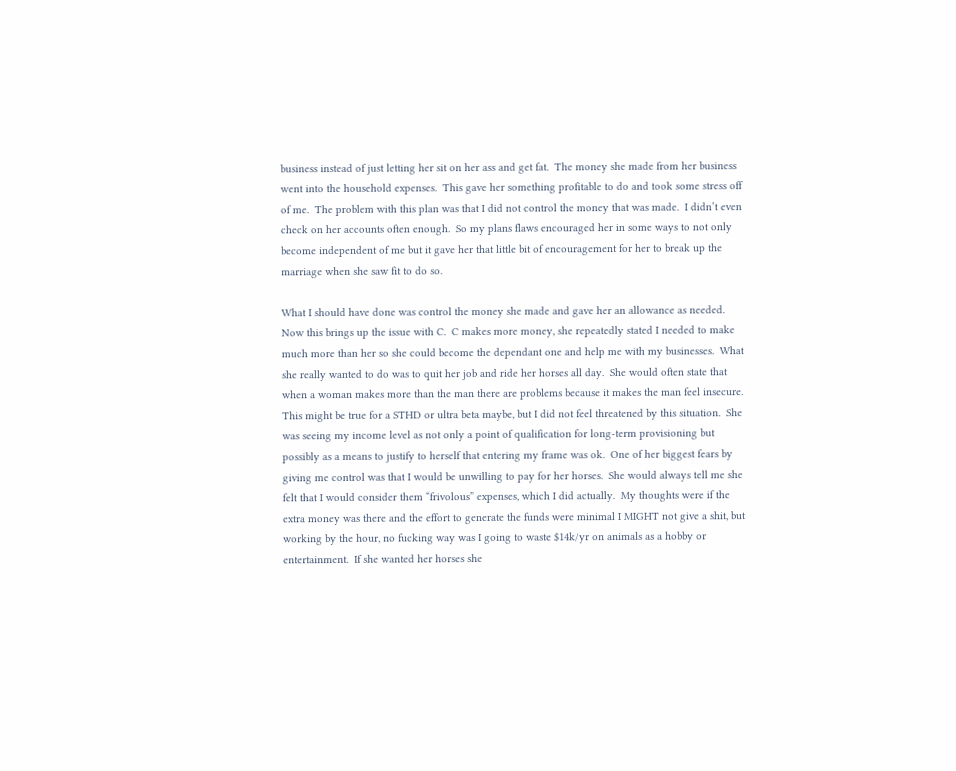business instead of just letting her sit on her ass and get fat.  The money she made from her business went into the household expenses.  This gave her something profitable to do and took some stress off of me.  The problem with this plan was that I did not control the money that was made.  I didn’t even check on her accounts often enough.  So my plans flaws encouraged her in some ways to not only become independent of me but it gave her that little bit of encouragement for her to break up the marriage when she saw fit to do so.

What I should have done was control the money she made and gave her an allowance as needed.  Now this brings up the issue with C.  C makes more money, she repeatedly stated I needed to make much more than her so she could become the dependant one and help me with my businesses.  What she really wanted to do was to quit her job and ride her horses all day.  She would often state that when a woman makes more than the man there are problems because it makes the man feel insecure. This might be true for a STHD or ultra beta maybe, but I did not feel threatened by this situation.  She was seeing my income level as not only a point of qualification for long-term provisioning but possibly as a means to justify to herself that entering my frame was ok.  One of her biggest fears by giving me control was that I would be unwilling to pay for her horses.  She would always tell me she felt that I would consider them “frivolous” expenses, which I did actually.  My thoughts were if the extra money was there and the effort to generate the funds were minimal I MIGHT not give a shit, but working by the hour, no fucking way was I going to waste $14k/yr on animals as a hobby or entertainment.  If she wanted her horses she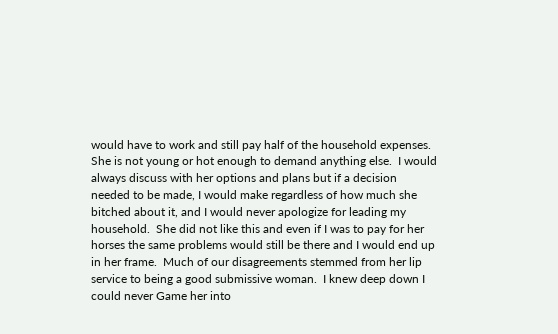would have to work and still pay half of the household expenses.  She is not young or hot enough to demand anything else.  I would always discuss with her options and plans but if a decision needed to be made, I would make regardless of how much she bitched about it, and I would never apologize for leading my household.  She did not like this and even if I was to pay for her horses the same problems would still be there and I would end up in her frame.  Much of our disagreements stemmed from her lip service to being a good submissive woman.  I knew deep down I could never Game her into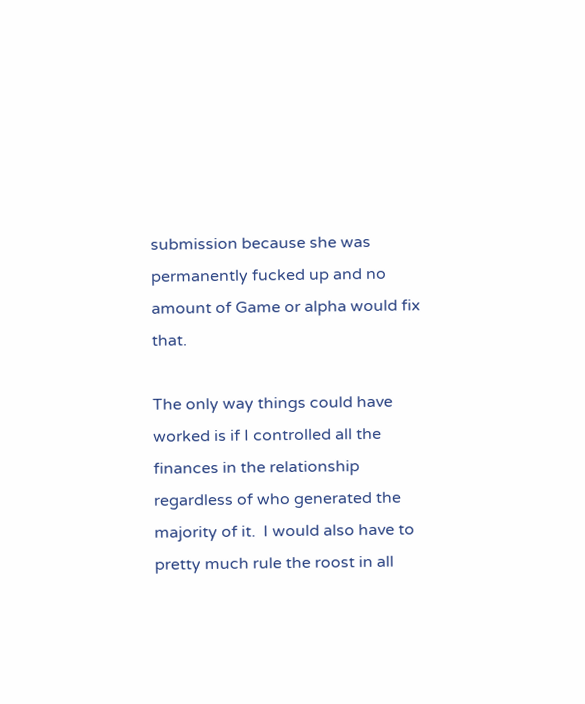submission because she was permanently fucked up and no amount of Game or alpha would fix that.

The only way things could have worked is if I controlled all the finances in the relationship regardless of who generated the majority of it.  I would also have to pretty much rule the roost in all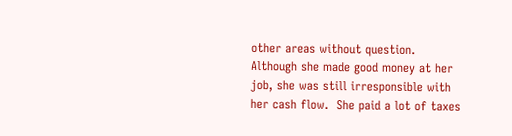other areas without question.  Although she made good money at her job, she was still irresponsible with her cash flow.  She paid a lot of taxes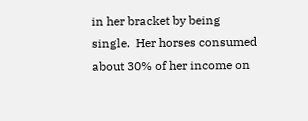in her bracket by being single.  Her horses consumed about 30% of her income on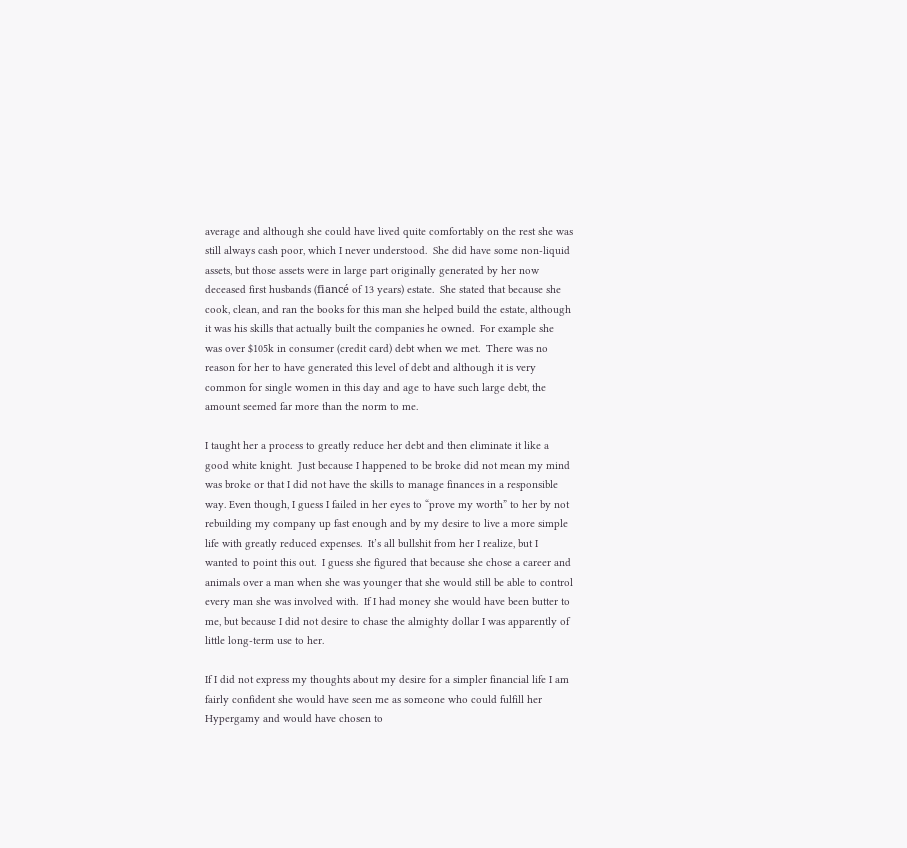average and although she could have lived quite comfortably on the rest she was still always cash poor, which I never understood.  She did have some non-liquid assets, but those assets were in large part originally generated by her now deceased first husbands (fiancé of 13 years) estate.  She stated that because she cook, clean, and ran the books for this man she helped build the estate, although it was his skills that actually built the companies he owned.  For example she was over $105k in consumer (credit card) debt when we met.  There was no reason for her to have generated this level of debt and although it is very common for single women in this day and age to have such large debt, the amount seemed far more than the norm to me.

I taught her a process to greatly reduce her debt and then eliminate it like a good white knight.  Just because I happened to be broke did not mean my mind was broke or that I did not have the skills to manage finances in a responsible way. Even though, I guess I failed in her eyes to “prove my worth” to her by not rebuilding my company up fast enough and by my desire to live a more simple life with greatly reduced expenses.  It’s all bullshit from her I realize, but I wanted to point this out.  I guess she figured that because she chose a career and animals over a man when she was younger that she would still be able to control every man she was involved with.  If I had money she would have been butter to me, but because I did not desire to chase the almighty dollar I was apparently of little long-term use to her.

If I did not express my thoughts about my desire for a simpler financial life I am fairly confident she would have seen me as someone who could fulfill her Hypergamy and would have chosen to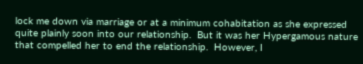lock me down via marriage or at a minimum cohabitation as she expressed quite plainly soon into our relationship.  But it was her Hypergamous nature that compelled her to end the relationship.  However, I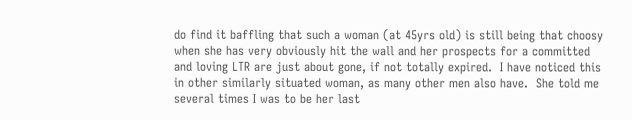do find it baffling that such a woman (at 45yrs old) is still being that choosy when she has very obviously hit the wall and her prospects for a committed and loving LTR are just about gone, if not totally expired.  I have noticed this in other similarly situated woman, as many other men also have.  She told me several times I was to be her last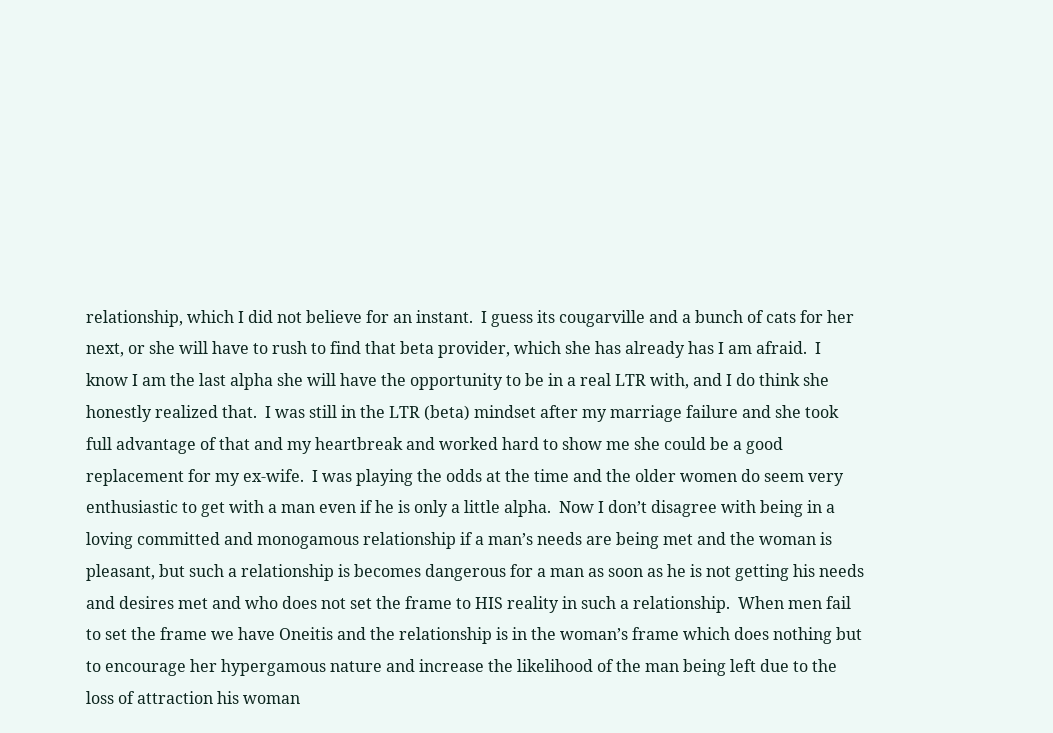relationship, which I did not believe for an instant.  I guess its cougarville and a bunch of cats for her next, or she will have to rush to find that beta provider, which she has already has I am afraid.  I know I am the last alpha she will have the opportunity to be in a real LTR with, and I do think she honestly realized that.  I was still in the LTR (beta) mindset after my marriage failure and she took full advantage of that and my heartbreak and worked hard to show me she could be a good replacement for my ex-wife.  I was playing the odds at the time and the older women do seem very enthusiastic to get with a man even if he is only a little alpha.  Now I don’t disagree with being in a loving committed and monogamous relationship if a man’s needs are being met and the woman is pleasant, but such a relationship is becomes dangerous for a man as soon as he is not getting his needs and desires met and who does not set the frame to HIS reality in such a relationship.  When men fail to set the frame we have Oneitis and the relationship is in the woman’s frame which does nothing but to encourage her hypergamous nature and increase the likelihood of the man being left due to the loss of attraction his woman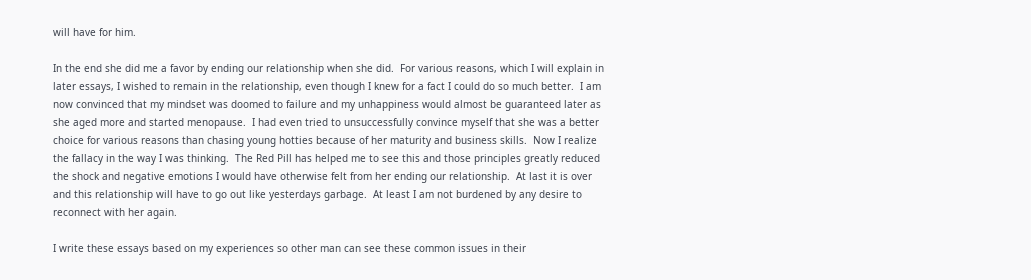will have for him.

In the end she did me a favor by ending our relationship when she did.  For various reasons, which I will explain in later essays, I wished to remain in the relationship, even though I knew for a fact I could do so much better.  I am now convinced that my mindset was doomed to failure and my unhappiness would almost be guaranteed later as she aged more and started menopause.  I had even tried to unsuccessfully convince myself that she was a better choice for various reasons than chasing young hotties because of her maturity and business skills.  Now I realize the fallacy in the way I was thinking.  The Red Pill has helped me to see this and those principles greatly reduced the shock and negative emotions I would have otherwise felt from her ending our relationship.  At last it is over and this relationship will have to go out like yesterdays garbage.  At least I am not burdened by any desire to reconnect with her again.

I write these essays based on my experiences so other man can see these common issues in their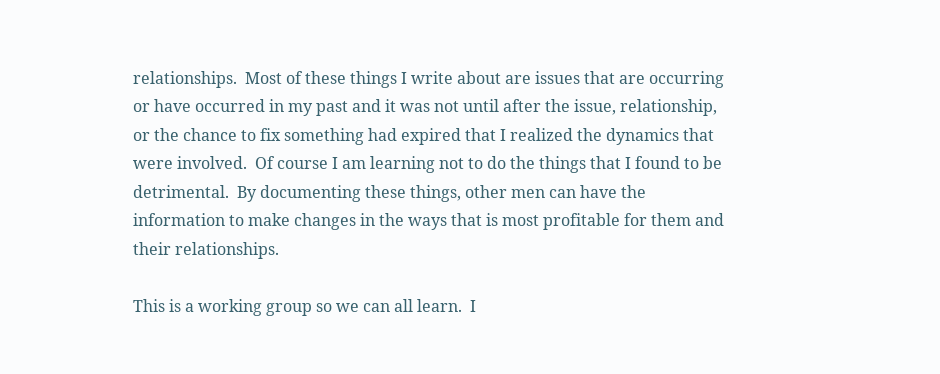relationships.  Most of these things I write about are issues that are occurring or have occurred in my past and it was not until after the issue, relationship, or the chance to fix something had expired that I realized the dynamics that were involved.  Of course I am learning not to do the things that I found to be detrimental.  By documenting these things, other men can have the information to make changes in the ways that is most profitable for them and their relationships.

This is a working group so we can all learn.  I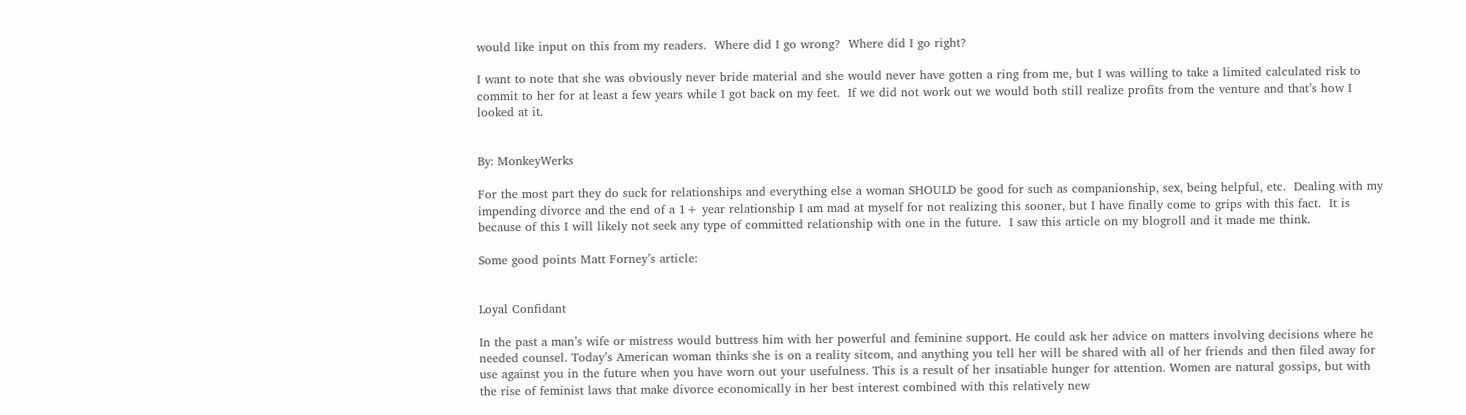would like input on this from my readers.  Where did I go wrong?  Where did I go right?

I want to note that she was obviously never bride material and she would never have gotten a ring from me, but I was willing to take a limited calculated risk to commit to her for at least a few years while I got back on my feet.  If we did not work out we would both still realize profits from the venture and that’s how I looked at it.


By: MonkeyWerks

For the most part they do suck for relationships and everything else a woman SHOULD be good for such as companionship, sex, being helpful, etc.  Dealing with my impending divorce and the end of a 1+ year relationship I am mad at myself for not realizing this sooner, but I have finally come to grips with this fact.  It is because of this I will likely not seek any type of committed relationship with one in the future.  I saw this article on my blogroll and it made me think.

Some good points Matt Forney’s article:


Loyal Confidant

In the past a man’s wife or mistress would buttress him with her powerful and feminine support. He could ask her advice on matters involving decisions where he needed counsel. Today’s American woman thinks she is on a reality sitcom, and anything you tell her will be shared with all of her friends and then filed away for use against you in the future when you have worn out your usefulness. This is a result of her insatiable hunger for attention. Women are natural gossips, but with the rise of feminist laws that make divorce economically in her best interest combined with this relatively new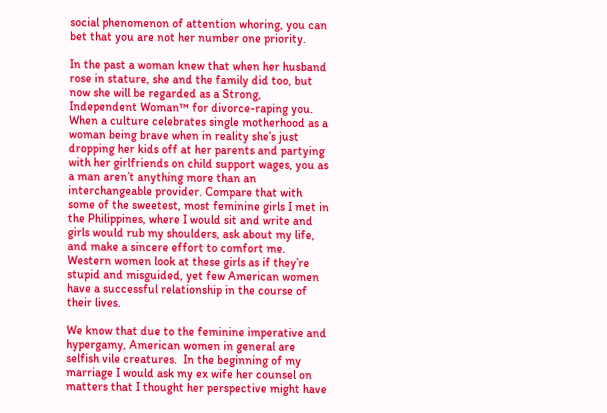social phenomenon of attention whoring, you can bet that you are not her number one priority.

In the past a woman knew that when her husband rose in stature, she and the family did too, but now she will be regarded as a Strong, Independent Woman™ for divorce-raping you. When a culture celebrates single motherhood as a woman being brave when in reality she’s just dropping her kids off at her parents and partying with her girlfriends on child support wages, you as a man aren’t anything more than an interchangeable provider. Compare that with some of the sweetest, most feminine girls I met in the Philippines, where I would sit and write and girls would rub my shoulders, ask about my life, and make a sincere effort to comfort me. Western women look at these girls as if they’re stupid and misguided, yet few American women have a successful relationship in the course of their lives.

We know that due to the feminine imperative and hypergamy, American women in general are selfish vile creatures.  In the beginning of my marriage I would ask my ex wife her counsel on matters that I thought her perspective might have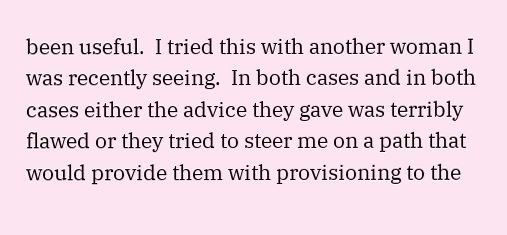been useful.  I tried this with another woman I was recently seeing.  In both cases and in both cases either the advice they gave was terribly flawed or they tried to steer me on a path that would provide them with provisioning to the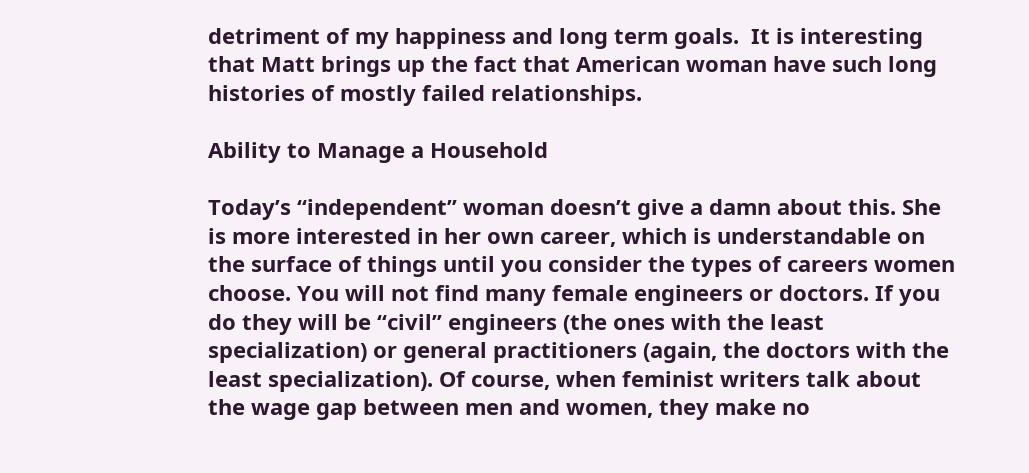detriment of my happiness and long term goals.  It is interesting that Matt brings up the fact that American woman have such long histories of mostly failed relationships.

Ability to Manage a Household

Today’s “independent” woman doesn’t give a damn about this. She is more interested in her own career, which is understandable on the surface of things until you consider the types of careers women choose. You will not find many female engineers or doctors. If you do they will be “civil” engineers (the ones with the least specialization) or general practitioners (again, the doctors with the least specialization). Of course, when feminist writers talk about the wage gap between men and women, they make no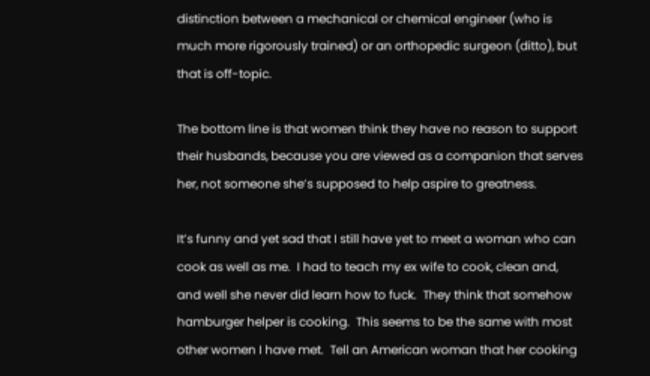distinction between a mechanical or chemical engineer (who is much more rigorously trained) or an orthopedic surgeon (ditto), but that is off-topic.

The bottom line is that women think they have no reason to support their husbands, because you are viewed as a companion that serves her, not someone she’s supposed to help aspire to greatness.

It’s funny and yet sad that I still have yet to meet a woman who can cook as well as me.  I had to teach my ex wife to cook, clean and, and well she never did learn how to fuck.  They think that somehow hamburger helper is cooking.  This seems to be the same with most other women I have met.  Tell an American woman that her cooking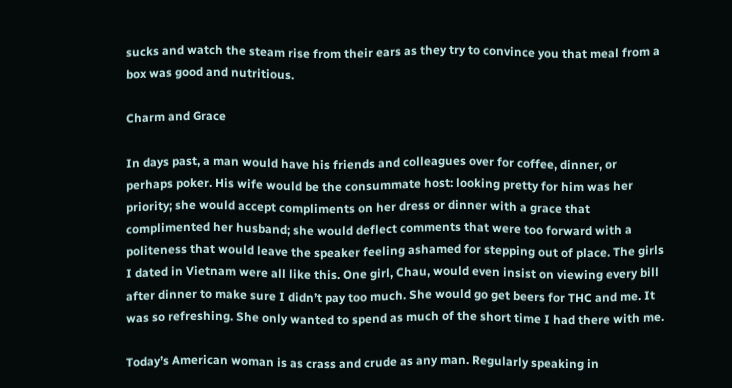sucks and watch the steam rise from their ears as they try to convince you that meal from a box was good and nutritious.

Charm and Grace

In days past, a man would have his friends and colleagues over for coffee, dinner, or perhaps poker. His wife would be the consummate host: looking pretty for him was her priority; she would accept compliments on her dress or dinner with a grace that complimented her husband; she would deflect comments that were too forward with a politeness that would leave the speaker feeling ashamed for stepping out of place. The girls I dated in Vietnam were all like this. One girl, Chau, would even insist on viewing every bill after dinner to make sure I didn’t pay too much. She would go get beers for THC and me. It was so refreshing. She only wanted to spend as much of the short time I had there with me.

Today’s American woman is as crass and crude as any man. Regularly speaking in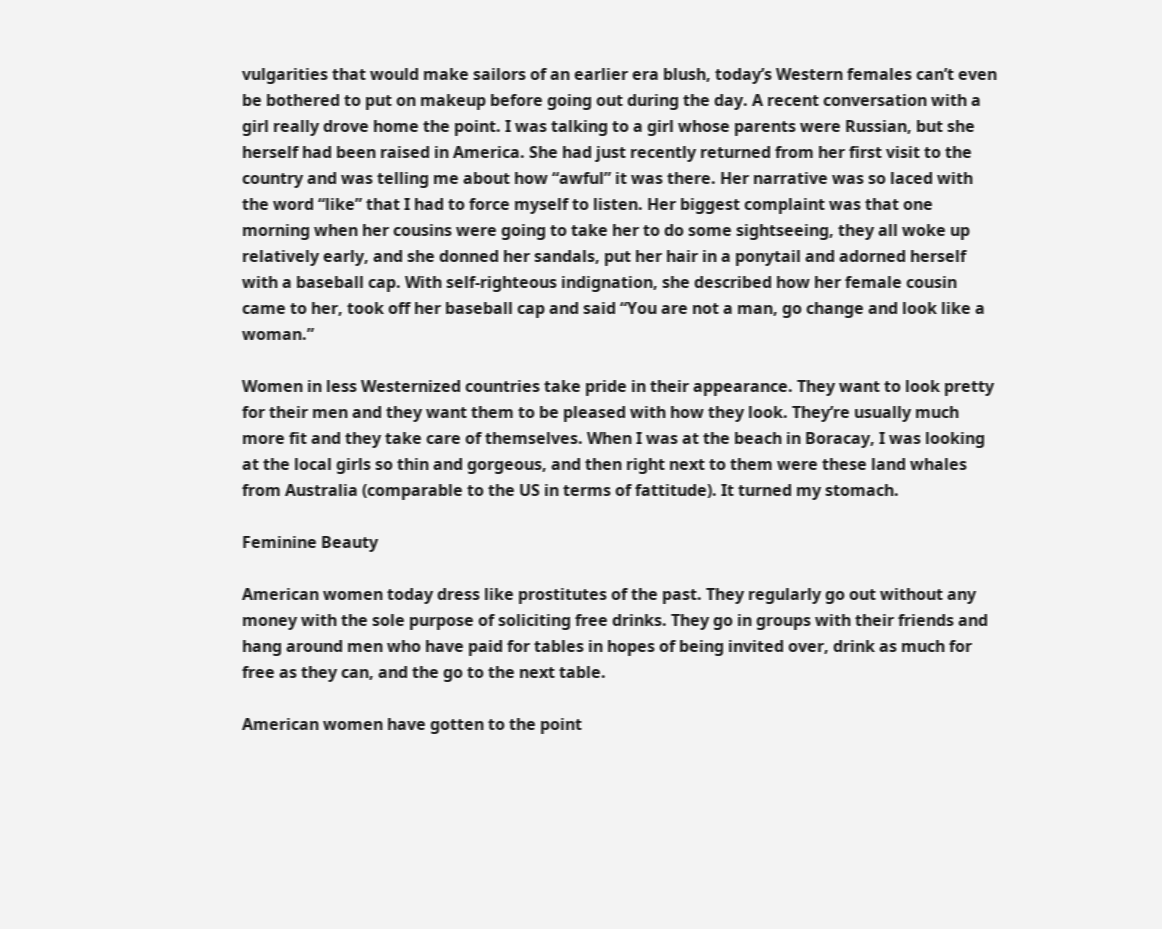vulgarities that would make sailors of an earlier era blush, today’s Western females can’t even be bothered to put on makeup before going out during the day. A recent conversation with a girl really drove home the point. I was talking to a girl whose parents were Russian, but she herself had been raised in America. She had just recently returned from her first visit to the country and was telling me about how “awful” it was there. Her narrative was so laced with the word “like” that I had to force myself to listen. Her biggest complaint was that one morning when her cousins were going to take her to do some sightseeing, they all woke up relatively early, and she donned her sandals, put her hair in a ponytail and adorned herself with a baseball cap. With self-righteous indignation, she described how her female cousin came to her, took off her baseball cap and said “You are not a man, go change and look like a woman.”

Women in less Westernized countries take pride in their appearance. They want to look pretty for their men and they want them to be pleased with how they look. They’re usually much more fit and they take care of themselves. When I was at the beach in Boracay, I was looking at the local girls so thin and gorgeous, and then right next to them were these land whales from Australia (comparable to the US in terms of fattitude). It turned my stomach.

Feminine Beauty

American women today dress like prostitutes of the past. They regularly go out without any money with the sole purpose of soliciting free drinks. They go in groups with their friends and hang around men who have paid for tables in hopes of being invited over, drink as much for free as they can, and the go to the next table.

American women have gotten to the point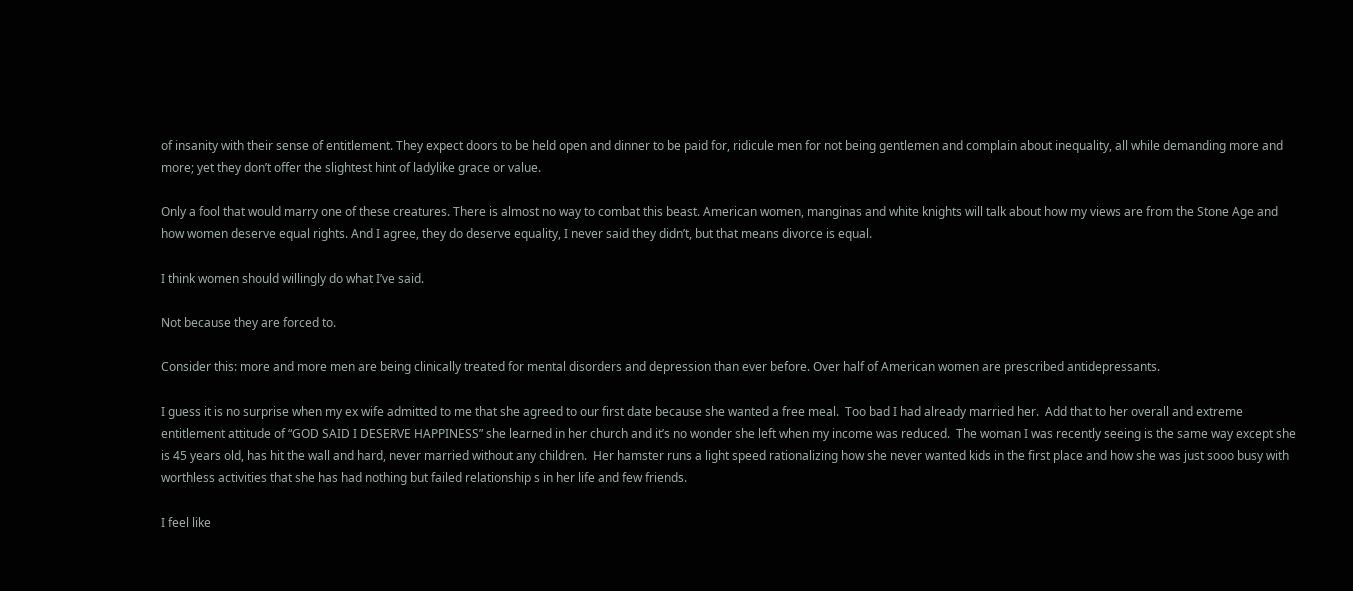of insanity with their sense of entitlement. They expect doors to be held open and dinner to be paid for, ridicule men for not being gentlemen and complain about inequality, all while demanding more and more; yet they don’t offer the slightest hint of ladylike grace or value.

Only a fool that would marry one of these creatures. There is almost no way to combat this beast. American women, manginas and white knights will talk about how my views are from the Stone Age and how women deserve equal rights. And I agree, they do deserve equality, I never said they didn’t, but that means divorce is equal.

I think women should willingly do what I’ve said.

Not because they are forced to.

Consider this: more and more men are being clinically treated for mental disorders and depression than ever before. Over half of American women are prescribed antidepressants.

I guess it is no surprise when my ex wife admitted to me that she agreed to our first date because she wanted a free meal.  Too bad I had already married her.  Add that to her overall and extreme entitlement attitude of “GOD SAID I DESERVE HAPPINESS” she learned in her church and it’s no wonder she left when my income was reduced.  The woman I was recently seeing is the same way except she is 45 years old, has hit the wall and hard, never married without any children.  Her hamster runs a light speed rationalizing how she never wanted kids in the first place and how she was just sooo busy with worthless activities that she has had nothing but failed relationship s in her life and few friends.

I feel like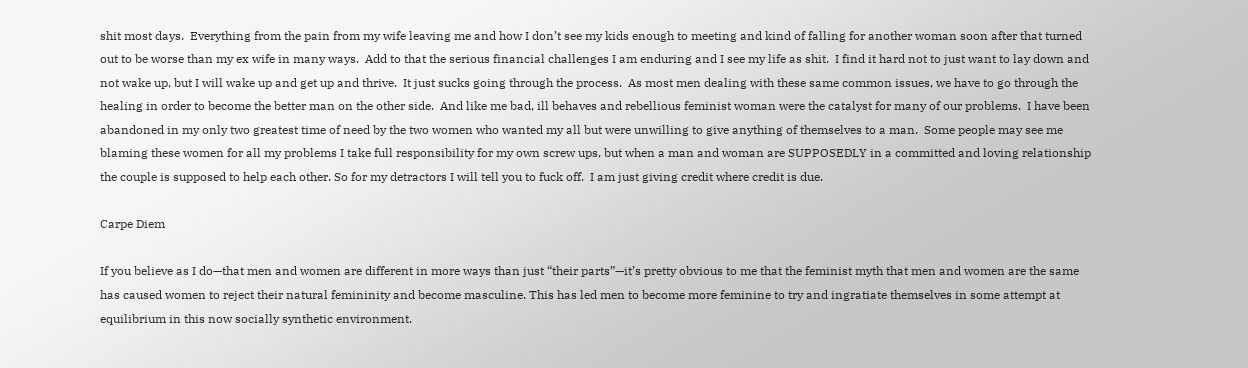shit most days.  Everything from the pain from my wife leaving me and how I don’t see my kids enough to meeting and kind of falling for another woman soon after that turned out to be worse than my ex wife in many ways.  Add to that the serious financial challenges I am enduring and I see my life as shit.  I find it hard not to just want to lay down and not wake up, but I will wake up and get up and thrive.  It just sucks going through the process.  As most men dealing with these same common issues, we have to go through the healing in order to become the better man on the other side.  And like me bad, ill behaves and rebellious feminist woman were the catalyst for many of our problems.  I have been abandoned in my only two greatest time of need by the two women who wanted my all but were unwilling to give anything of themselves to a man.  Some people may see me blaming these women for all my problems I take full responsibility for my own screw ups, but when a man and woman are SUPPOSEDLY in a committed and loving relationship the couple is supposed to help each other. So for my detractors I will tell you to fuck off.  I am just giving credit where credit is due.

Carpe Diem

If you believe as I do—that men and women are different in more ways than just “their parts”—it’s pretty obvious to me that the feminist myth that men and women are the same has caused women to reject their natural femininity and become masculine. This has led men to become more feminine to try and ingratiate themselves in some attempt at equilibrium in this now socially synthetic environment.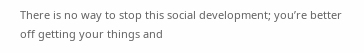There is no way to stop this social development; you’re better off getting your things and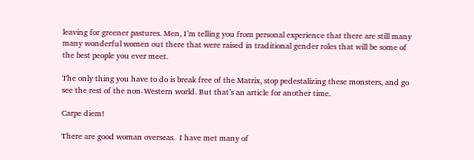leaving for greener pastures. Men, I’m telling you from personal experience that there are still many many wonderful women out there that were raised in traditional gender roles that will be some of the best people you ever meet.

The only thing you have to do is break free of the Matrix, stop pedestalizing these monsters, and go see the rest of the non-Western world. But that’s an article for another time.

Carpe diem!

There are good woman overseas.  I have met many of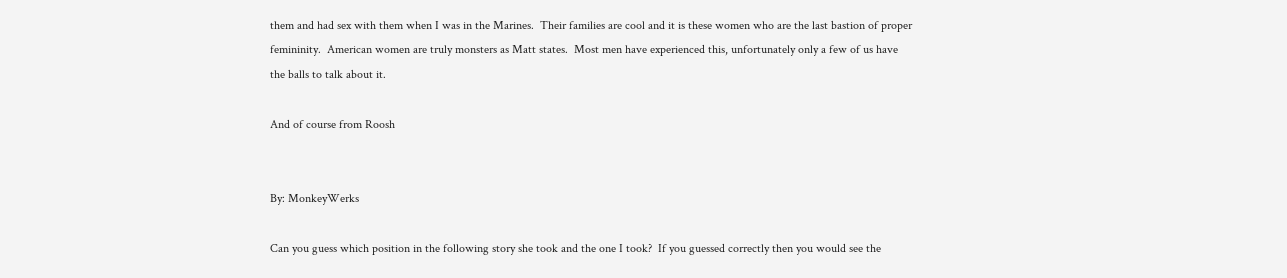them and had sex with them when I was in the Marines.  Their families are cool and it is these women who are the last bastion of proper femininity.  American women are truly monsters as Matt states.  Most men have experienced this, unfortunately only a few of us have the balls to talk about it.

And of course from Roosh


By: MonkeyWerks

Can you guess which position in the following story she took and the one I took?  If you guessed correctly then you would see the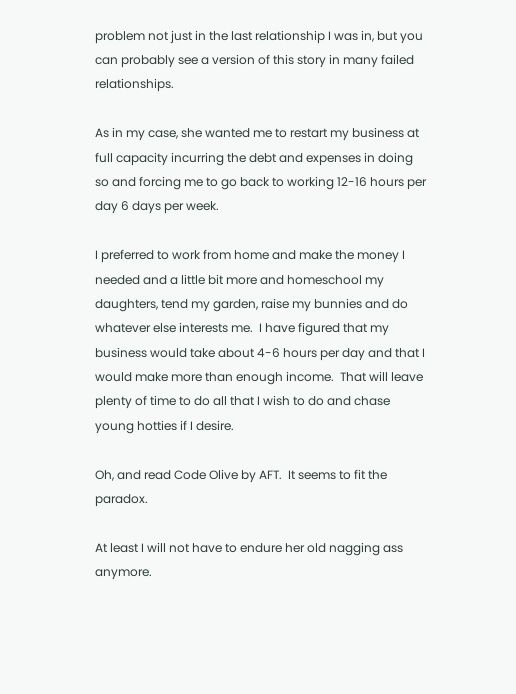problem not just in the last relationship I was in, but you can probably see a version of this story in many failed relationships.

As in my case, she wanted me to restart my business at full capacity incurring the debt and expenses in doing so and forcing me to go back to working 12-16 hours per day 6 days per week.

I preferred to work from home and make the money I needed and a little bit more and homeschool my daughters, tend my garden, raise my bunnies and do whatever else interests me.  I have figured that my business would take about 4-6 hours per day and that I would make more than enough income.  That will leave plenty of time to do all that I wish to do and chase young hotties if I desire.

Oh, and read Code Olive by AFT.  It seems to fit the paradox.

At least I will not have to endure her old nagging ass anymore.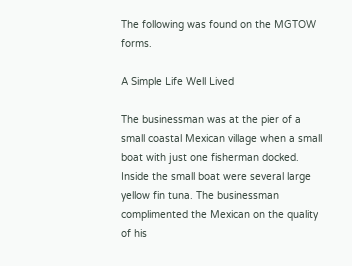The following was found on the MGTOW forms.

A Simple Life Well Lived

The businessman was at the pier of a small coastal Mexican village when a small boat with just one fisherman docked. Inside the small boat were several large yellow fin tuna. The businessman complimented the Mexican on the quality of his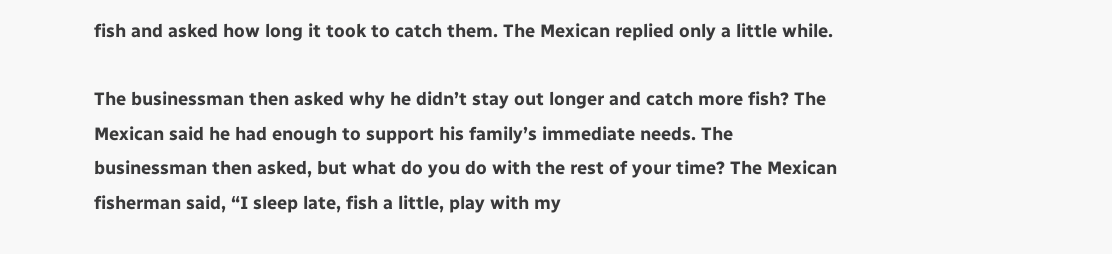fish and asked how long it took to catch them. The Mexican replied only a little while.

The businessman then asked why he didn’t stay out longer and catch more fish? The Mexican said he had enough to support his family’s immediate needs. The businessman then asked, but what do you do with the rest of your time? The Mexican fisherman said, “I sleep late, fish a little, play with my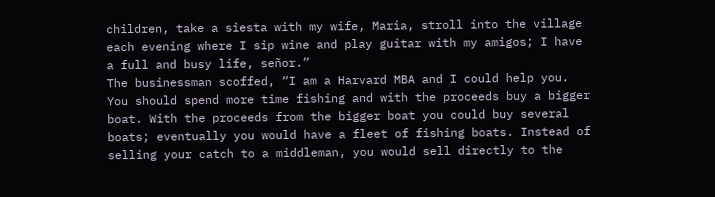children, take a siesta with my wife, Maria, stroll into the village each evening where I sip wine and play guitar with my amigos; I have a full and busy life, señor.”
The businessman scoffed, “I am a Harvard MBA and I could help you. You should spend more time fishing and with the proceeds buy a bigger boat. With the proceeds from the bigger boat you could buy several boats; eventually you would have a fleet of fishing boats. Instead of selling your catch to a middleman, you would sell directly to the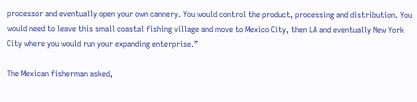processor and eventually open your own cannery. You would control the product, processing and distribution. You would need to leave this small coastal fishing village and move to Mexico City, then LA and eventually New York City where you would run your expanding enterprise.”

The Mexican fisherman asked,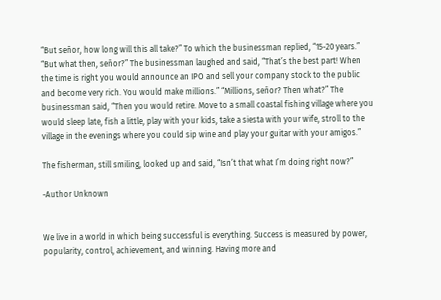“But señor, how long will this all take?” To which the businessman replied, “15-20 years.” “But what then, señor?” The businessman laughed and said, “That’s the best part! When the time is right you would announce an IPO and sell your company stock to the public and become very rich. You would make millions.” “Millions, señor? Then what?” The businessman said, “Then you would retire. Move to a small coastal fishing village where you would sleep late, fish a little, play with your kids, take a siesta with your wife, stroll to the village in the evenings where you could sip wine and play your guitar with your amigos.”

The fisherman, still smiling, looked up and said, “Isn’t that what I’m doing right now?”

-Author Unknown


We live in a world in which being successful is everything. Success is measured by power, popularity, control, achievement, and winning. Having more and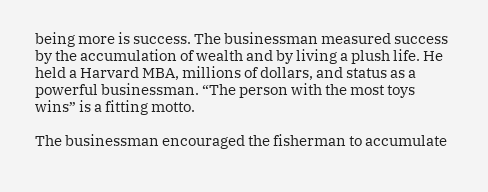being more is success. The businessman measured success by the accumulation of wealth and by living a plush life. He held a Harvard MBA, millions of dollars, and status as a powerful businessman. “The person with the most toys wins” is a fitting motto.

The businessman encouraged the fisherman to accumulate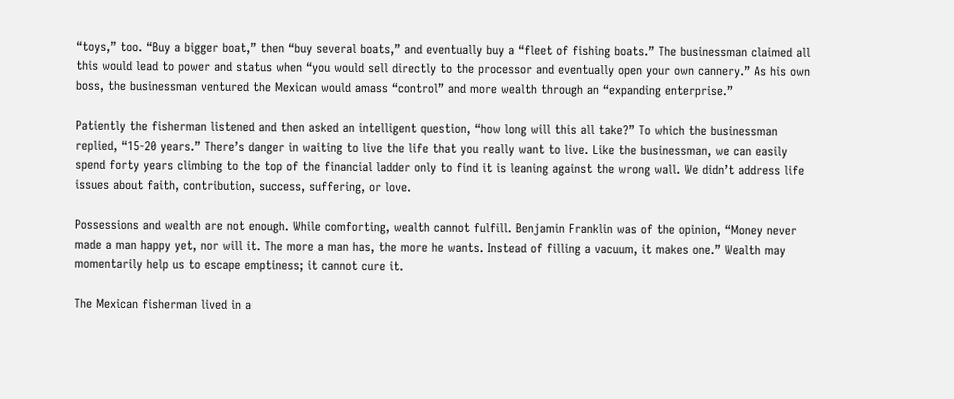“toys,” too. “Buy a bigger boat,” then “buy several boats,” and eventually buy a “fleet of fishing boats.” The businessman claimed all this would lead to power and status when “you would sell directly to the processor and eventually open your own cannery.” As his own boss, the businessman ventured the Mexican would amass “control” and more wealth through an “expanding enterprise.”

Patiently the fisherman listened and then asked an intelligent question, “how long will this all take?” To which the businessman replied, “15-20 years.” There’s danger in waiting to live the life that you really want to live. Like the businessman, we can easily spend forty years climbing to the top of the financial ladder only to find it is leaning against the wrong wall. We didn’t address life issues about faith, contribution, success, suffering, or love.

Possessions and wealth are not enough. While comforting, wealth cannot fulfill. Benjamin Franklin was of the opinion, “Money never made a man happy yet, nor will it. The more a man has, the more he wants. Instead of filling a vacuum, it makes one.” Wealth may momentarily help us to escape emptiness; it cannot cure it.

The Mexican fisherman lived in a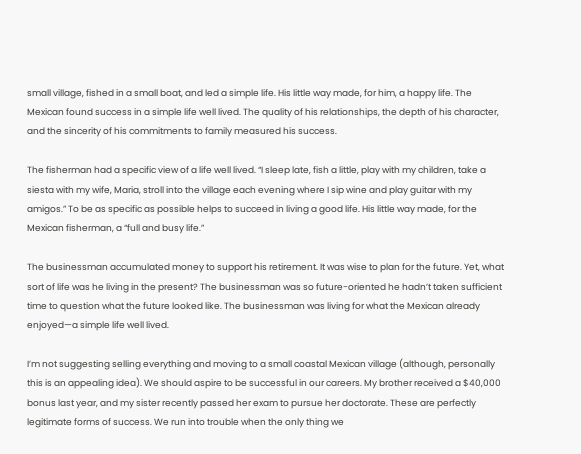small village, fished in a small boat, and led a simple life. His little way made, for him, a happy life. The Mexican found success in a simple life well lived. The quality of his relationships, the depth of his character, and the sincerity of his commitments to family measured his success.

The fisherman had a specific view of a life well lived. “I sleep late, fish a little, play with my children, take a siesta with my wife, Maria, stroll into the village each evening where I sip wine and play guitar with my amigos.” To be as specific as possible helps to succeed in living a good life. His little way made, for the Mexican fisherman, a “full and busy life.”

The businessman accumulated money to support his retirement. It was wise to plan for the future. Yet, what sort of life was he living in the present? The businessman was so future-oriented he hadn’t taken sufficient time to question what the future looked like. The businessman was living for what the Mexican already enjoyed—a simple life well lived.

I’m not suggesting selling everything and moving to a small coastal Mexican village (although, personally this is an appealing idea). We should aspire to be successful in our careers. My brother received a $40,000 bonus last year, and my sister recently passed her exam to pursue her doctorate. These are perfectly legitimate forms of success. We run into trouble when the only thing we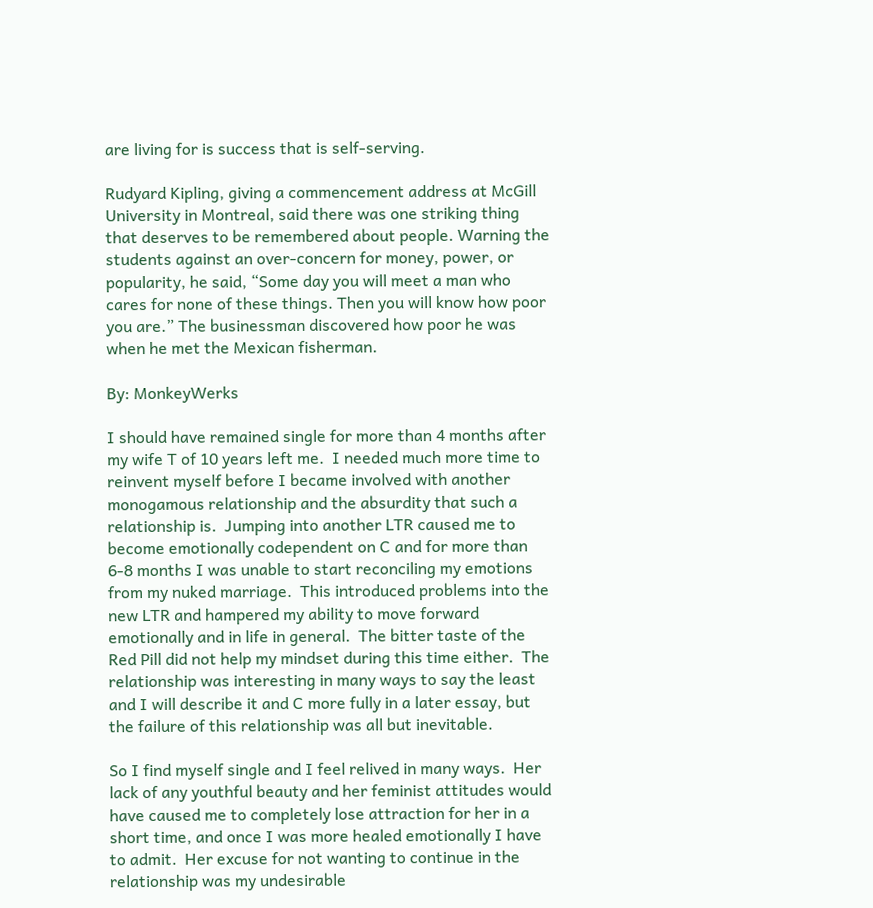are living for is success that is self-serving.

Rudyard Kipling, giving a commencement address at McGill University in Montreal, said there was one striking thing that deserves to be remembered about people. Warning the students against an over-concern for money, power, or popularity, he said, “Some day you will meet a man who cares for none of these things. Then you will know how poor you are.” The businessman discovered how poor he was when he met the Mexican fisherman.

By: MonkeyWerks

I should have remained single for more than 4 months after my wife T of 10 years left me.  I needed much more time to reinvent myself before I became involved with another monogamous relationship and the absurdity that such a relationship is.  Jumping into another LTR caused me to become emotionally codependent on C and for more than 6-8 months I was unable to start reconciling my emotions from my nuked marriage.  This introduced problems into the new LTR and hampered my ability to move forward emotionally and in life in general.  The bitter taste of the Red Pill did not help my mindset during this time either.  The relationship was interesting in many ways to say the least and I will describe it and C more fully in a later essay, but the failure of this relationship was all but inevitable.

So I find myself single and I feel relived in many ways.  Her lack of any youthful beauty and her feminist attitudes would have caused me to completely lose attraction for her in a short time, and once I was more healed emotionally I have to admit.  Her excuse for not wanting to continue in the relationship was my undesirable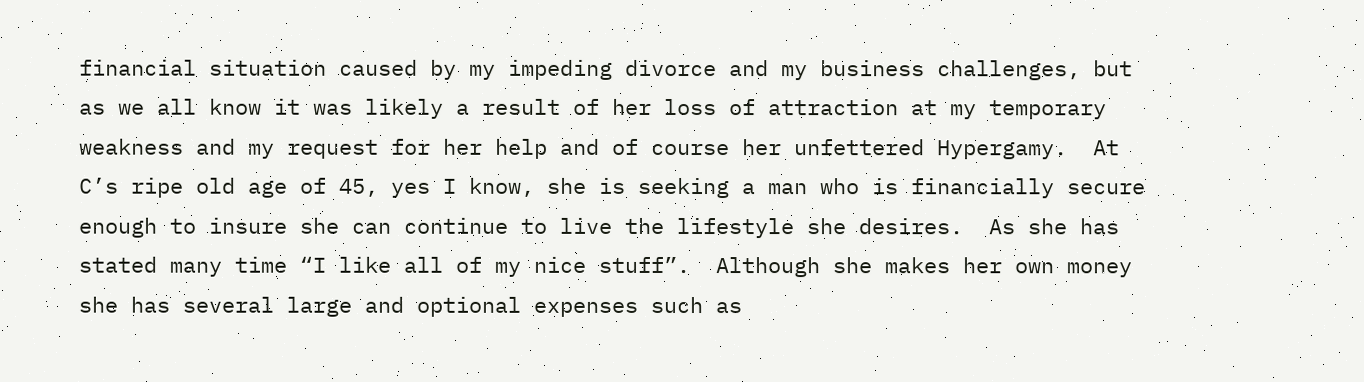financial situation caused by my impeding divorce and my business challenges, but as we all know it was likely a result of her loss of attraction at my temporary weakness and my request for her help and of course her unfettered Hypergamy.  At C’s ripe old age of 45, yes I know, she is seeking a man who is financially secure enough to insure she can continue to live the lifestyle she desires.  As she has stated many time “I like all of my nice stuff”.  Although she makes her own money she has several large and optional expenses such as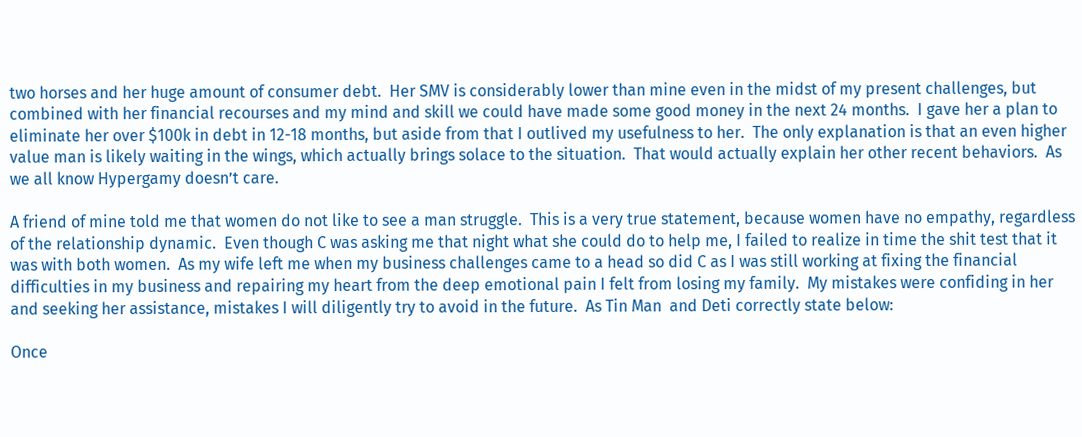two horses and her huge amount of consumer debt.  Her SMV is considerably lower than mine even in the midst of my present challenges, but combined with her financial recourses and my mind and skill we could have made some good money in the next 24 months.  I gave her a plan to eliminate her over $100k in debt in 12-18 months, but aside from that I outlived my usefulness to her.  The only explanation is that an even higher value man is likely waiting in the wings, which actually brings solace to the situation.  That would actually explain her other recent behaviors.  As we all know Hypergamy doesn’t care.

A friend of mine told me that women do not like to see a man struggle.  This is a very true statement, because women have no empathy, regardless of the relationship dynamic.  Even though C was asking me that night what she could do to help me, I failed to realize in time the shit test that it was with both women.  As my wife left me when my business challenges came to a head so did C as I was still working at fixing the financial difficulties in my business and repairing my heart from the deep emotional pain I felt from losing my family.  My mistakes were confiding in her and seeking her assistance, mistakes I will diligently try to avoid in the future.  As Tin Man  and Deti correctly state below:

Once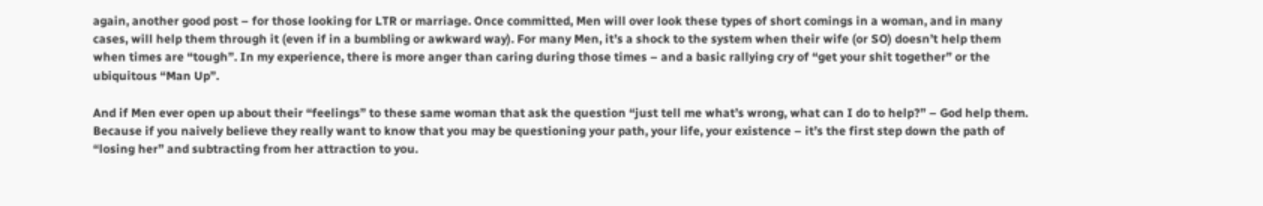again, another good post – for those looking for LTR or marriage. Once committed, Men will over look these types of short comings in a woman, and in many cases, will help them through it (even if in a bumbling or awkward way). For many Men, it’s a shock to the system when their wife (or SO) doesn’t help them when times are “tough”. In my experience, there is more anger than caring during those times – and a basic rallying cry of “get your shit together” or the ubiquitous “Man Up”.

And if Men ever open up about their “feelings” to these same woman that ask the question “just tell me what’s wrong, what can I do to help?” – God help them. Because if you naively believe they really want to know that you may be questioning your path, your life, your existence – it’s the first step down the path of “losing her” and subtracting from her attraction to you.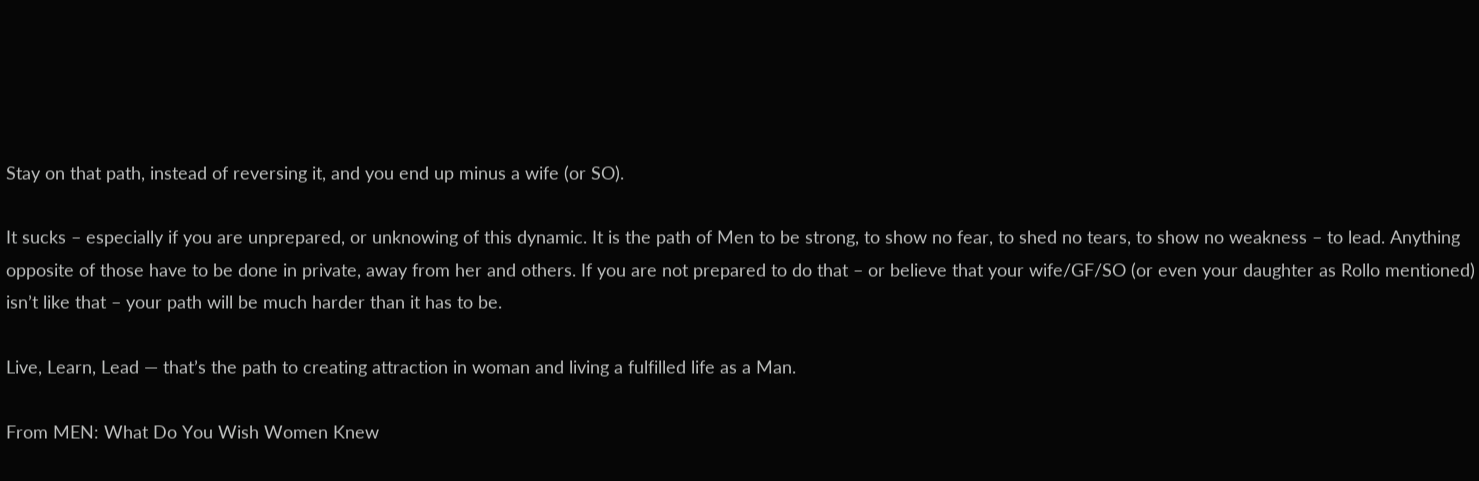Stay on that path, instead of reversing it, and you end up minus a wife (or SO).

It sucks – especially if you are unprepared, or unknowing of this dynamic. It is the path of Men to be strong, to show no fear, to shed no tears, to show no weakness – to lead. Anything opposite of those have to be done in private, away from her and others. If you are not prepared to do that – or believe that your wife/GF/SO (or even your daughter as Rollo mentioned) isn’t like that – your path will be much harder than it has to be.

Live, Learn, Lead — that’s the path to creating attraction in woman and living a fulfilled life as a Man.

From MEN: What Do You Wish Women Knew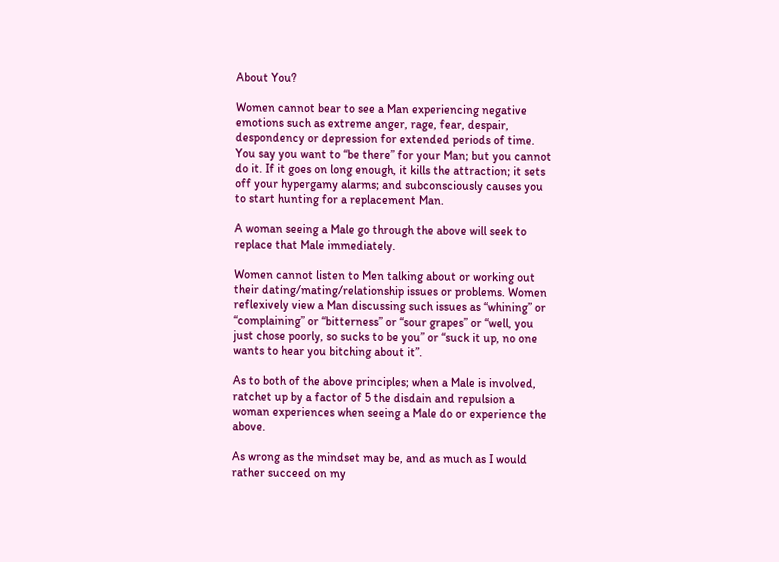About You?

Women cannot bear to see a Man experiencing negative emotions such as extreme anger, rage, fear, despair, despondency or depression for extended periods of time. You say you want to “be there” for your Man; but you cannot do it. If it goes on long enough, it kills the attraction; it sets off your hypergamy alarms; and subconsciously causes you to start hunting for a replacement Man.

A woman seeing a Male go through the above will seek to replace that Male immediately.

Women cannot listen to Men talking about or working out their dating/mating/relationship issues or problems. Women reflexively view a Man discussing such issues as “whining” or “complaining” or “bitterness” or “sour grapes” or “well, you just chose poorly, so sucks to be you” or “suck it up, no one wants to hear you bitching about it”.

As to both of the above principles; when a Male is involved, ratchet up by a factor of 5 the disdain and repulsion a woman experiences when seeing a Male do or experience the above.

As wrong as the mindset may be, and as much as I would rather succeed on my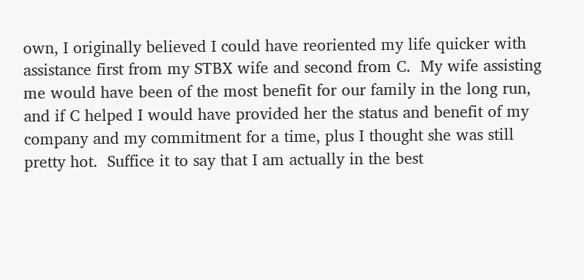own, I originally believed I could have reoriented my life quicker with assistance first from my STBX wife and second from C.  My wife assisting me would have been of the most benefit for our family in the long run, and if C helped I would have provided her the status and benefit of my company and my commitment for a time, plus I thought she was still pretty hot.  Suffice it to say that I am actually in the best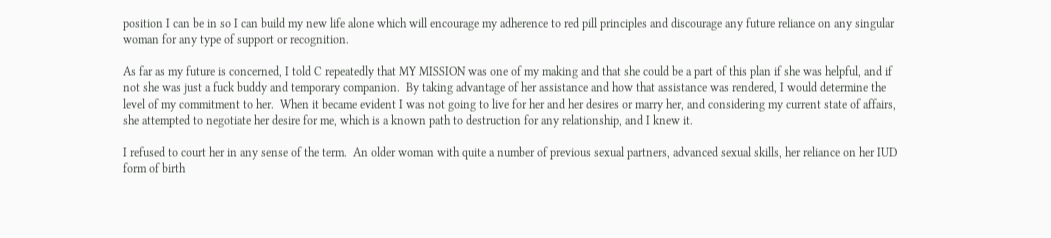position I can be in so I can build my new life alone which will encourage my adherence to red pill principles and discourage any future reliance on any singular woman for any type of support or recognition.

As far as my future is concerned, I told C repeatedly that MY MISSION was one of my making and that she could be a part of this plan if she was helpful, and if not she was just a fuck buddy and temporary companion.  By taking advantage of her assistance and how that assistance was rendered, I would determine the level of my commitment to her.  When it became evident I was not going to live for her and her desires or marry her, and considering my current state of affairs, she attempted to negotiate her desire for me, which is a known path to destruction for any relationship, and I knew it.

I refused to court her in any sense of the term.  An older woman with quite a number of previous sexual partners, advanced sexual skills, her reliance on her IUD form of birth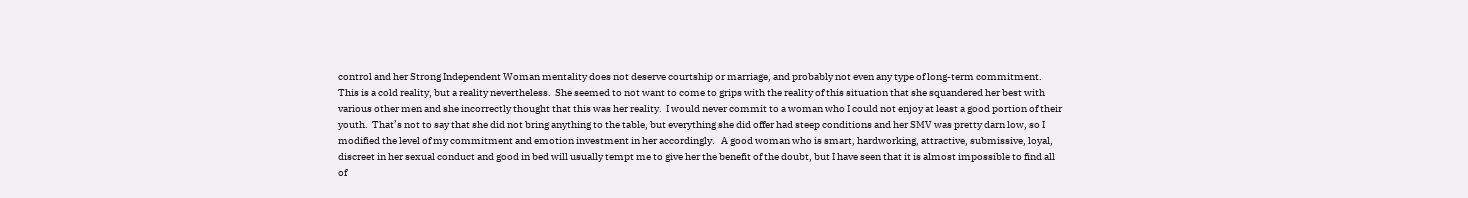control and her Strong Independent Woman mentality does not deserve courtship or marriage, and probably not even any type of long-term commitment.  This is a cold reality, but a reality nevertheless.  She seemed to not want to come to grips with the reality of this situation that she squandered her best with various other men and she incorrectly thought that this was her reality.  I would never commit to a woman who I could not enjoy at least a good portion of their youth.  That’s not to say that she did not bring anything to the table, but everything she did offer had steep conditions and her SMV was pretty darn low, so I modified the level of my commitment and emotion investment in her accordingly.   A good woman who is smart, hardworking, attractive, submissive, loyal, discreet in her sexual conduct and good in bed will usually tempt me to give her the benefit of the doubt, but I have seen that it is almost impossible to find all of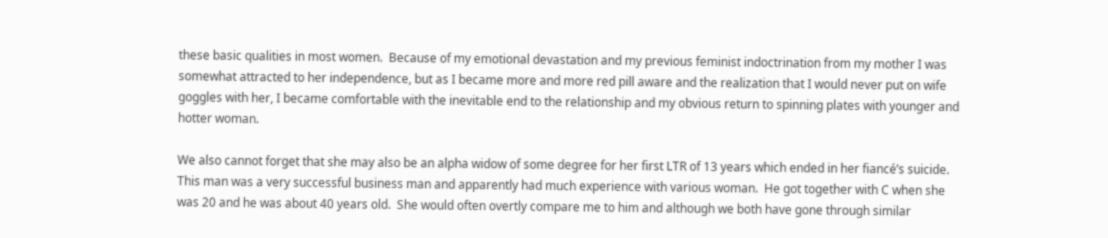these basic qualities in most women.  Because of my emotional devastation and my previous feminist indoctrination from my mother I was somewhat attracted to her independence, but as I became more and more red pill aware and the realization that I would never put on wife goggles with her, I became comfortable with the inevitable end to the relationship and my obvious return to spinning plates with younger and hotter woman.

We also cannot forget that she may also be an alpha widow of some degree for her first LTR of 13 years which ended in her fiancé’s suicide.  This man was a very successful business man and apparently had much experience with various woman.  He got together with C when she was 20 and he was about 40 years old.  She would often overtly compare me to him and although we both have gone through similar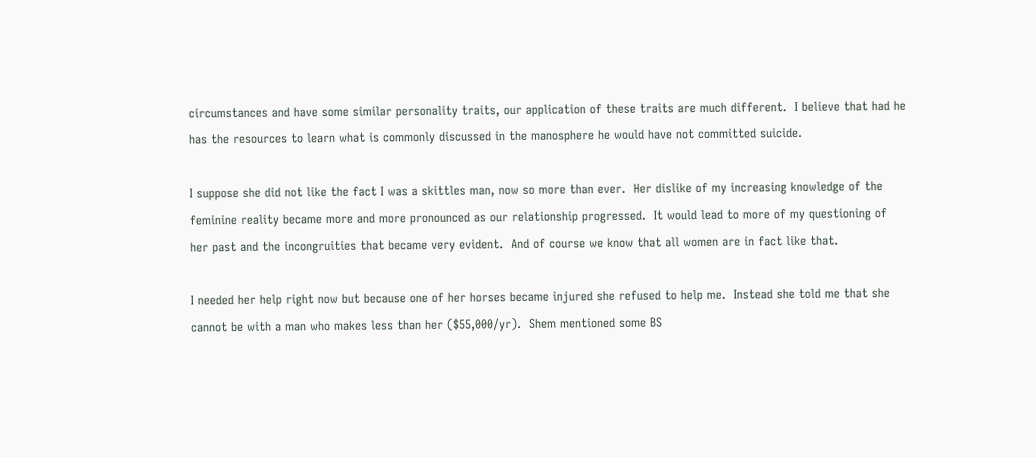circumstances and have some similar personality traits, our application of these traits are much different.  I believe that had he has the resources to learn what is commonly discussed in the manosphere he would have not committed suicide.

I suppose she did not like the fact I was a skittles man, now so more than ever.  Her dislike of my increasing knowledge of the feminine reality became more and more pronounced as our relationship progressed.  It would lead to more of my questioning of her past and the incongruities that became very evident.  And of course we know that all women are in fact like that.

I needed her help right now but because one of her horses became injured she refused to help me.  Instead she told me that she cannot be with a man who makes less than her ($55,000/yr).  Shem mentioned some BS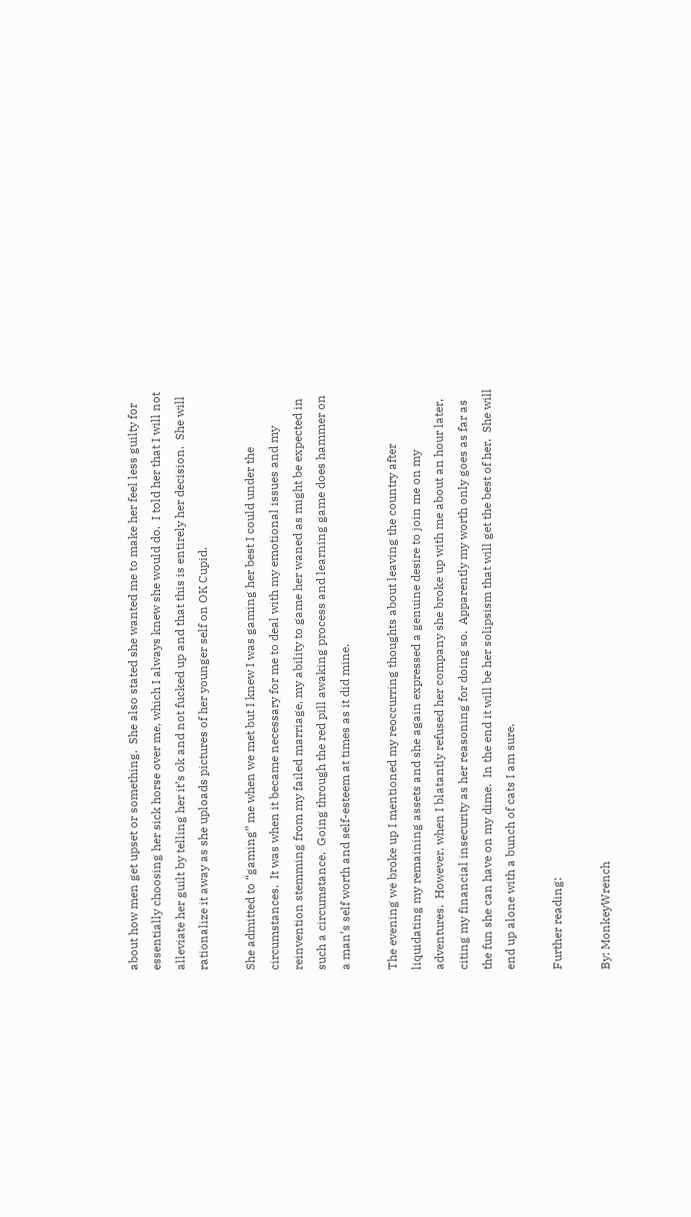about how men get upset or something.  She also stated she wanted me to make her feel less guilty for essentially choosing her sick horse over me, which I always knew she would do.  I told her that I will not alleviate her guilt by telling her it’s ok and not fucked up and that this is entirely her decision.  She will rationalize it away as she uploads pictures of her younger self on OK Cupid.

She admitted to “gaming” me when we met but I knew I was gaming her best I could under the circumstances.  It was when it became necessary for me to deal with my emotional issues and my reinvention stemming from my failed marriage, my ability to game her waned as might be expected in such a circumstance.  Going through the red pill awaking process and learning game does hammer on a man’s self worth and self-esteem at times as it did mine.

The evening we broke up I mentioned my reoccurring thoughts about leaving the country after liquidating my remaining assets and she again expressed a genuine desire to join me on my adventures.  However, when I blatantly refused her company she broke up with me about an hour later, citing my financial insecurity as her reasoning for doing so.  Apparently my worth only goes as far as the fun she can have on my dime.  In the end it will be her solipsism that will get the best of her.  She will end up alone with a bunch of cats I am sure.

Further reading:

By: MonkeyWrench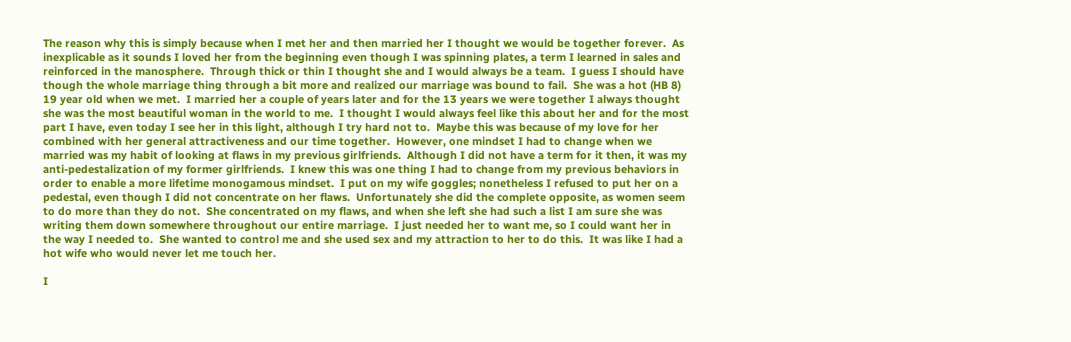The reason why this is simply because when I met her and then married her I thought we would be together forever.  As inexplicable as it sounds I loved her from the beginning even though I was spinning plates, a term I learned in sales and reinforced in the manosphere.  Through thick or thin I thought she and I would always be a team.  I guess I should have though the whole marriage thing through a bit more and realized our marriage was bound to fail.  She was a hot (HB 8) 19 year old when we met.  I married her a couple of years later and for the 13 years we were together I always thought she was the most beautiful woman in the world to me.  I thought I would always feel like this about her and for the most part I have, even today I see her in this light, although I try hard not to.  Maybe this was because of my love for her combined with her general attractiveness and our time together.  However, one mindset I had to change when we married was my habit of looking at flaws in my previous girlfriends.  Although I did not have a term for it then, it was my anti-pedestalization of my former girlfriends.  I knew this was one thing I had to change from my previous behaviors in order to enable a more lifetime monogamous mindset.  I put on my wife goggles; nonetheless I refused to put her on a pedestal, even though I did not concentrate on her flaws.  Unfortunately she did the complete opposite, as women seem to do more than they do not.  She concentrated on my flaws, and when she left she had such a list I am sure she was writing them down somewhere throughout our entire marriage.  I just needed her to want me, so I could want her in the way I needed to.  She wanted to control me and she used sex and my attraction to her to do this.  It was like I had a hot wife who would never let me touch her.

I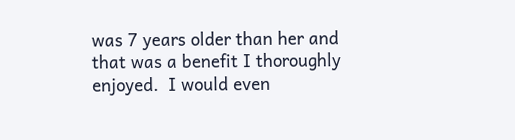was 7 years older than her and that was a benefit I thoroughly enjoyed.  I would even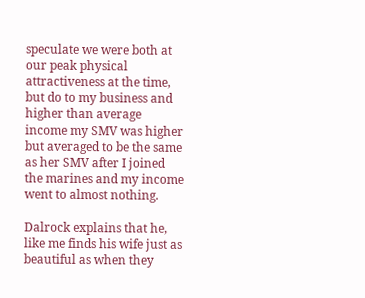speculate we were both at our peak physical attractiveness at the time, but do to my business and higher than average income my SMV was higher but averaged to be the same as her SMV after I joined the marines and my income went to almost nothing.

Dalrock explains that he, like me finds his wife just as beautiful as when they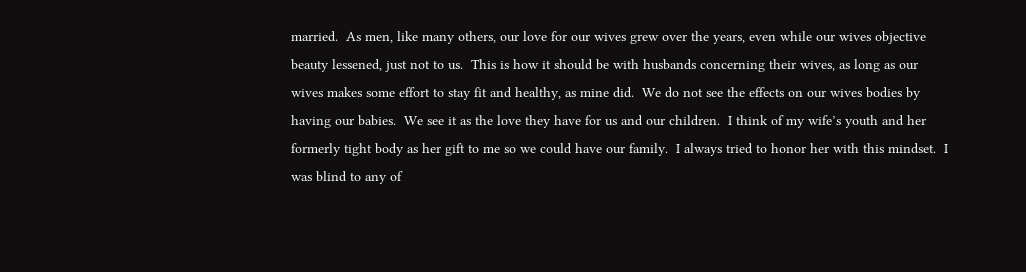married.  As men, like many others, our love for our wives grew over the years, even while our wives objective beauty lessened, just not to us.  This is how it should be with husbands concerning their wives, as long as our wives makes some effort to stay fit and healthy, as mine did.  We do not see the effects on our wives bodies by having our babies.  We see it as the love they have for us and our children.  I think of my wife’s youth and her formerly tight body as her gift to me so we could have our family.  I always tried to honor her with this mindset.  I was blind to any of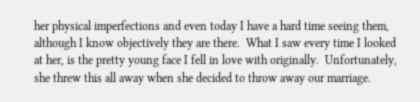her physical imperfections and even today I have a hard time seeing them, although I know objectively they are there.  What I saw every time I looked at her, is the pretty young face I fell in love with originally.  Unfortunately, she threw this all away when she decided to throw away our marriage.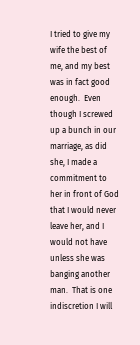I tried to give my wife the best of me, and my best was in fact good enough.  Even though I screwed up a bunch in our marriage, as did she, I made a commitment to her in front of God that I would never leave her, and I would not have unless she was banging another man.  That is one indiscretion I will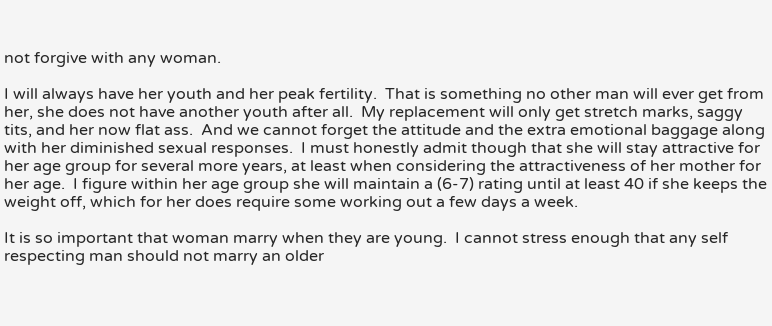not forgive with any woman.

I will always have her youth and her peak fertility.  That is something no other man will ever get from her, she does not have another youth after all.  My replacement will only get stretch marks, saggy tits, and her now flat ass.  And we cannot forget the attitude and the extra emotional baggage along with her diminished sexual responses.  I must honestly admit though that she will stay attractive for her age group for several more years, at least when considering the attractiveness of her mother for her age.  I figure within her age group she will maintain a (6-7) rating until at least 40 if she keeps the weight off, which for her does require some working out a few days a week.

It is so important that woman marry when they are young.  I cannot stress enough that any self respecting man should not marry an older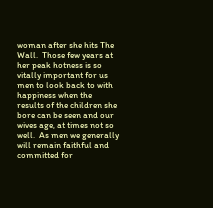woman after she hits The Wall.  Those few years at her peak hotness is so vitally important for us men to look back to with happiness when the results of the children she bore can be seen and our wives age, at times not so well.  As men we generally will remain faithful and committed for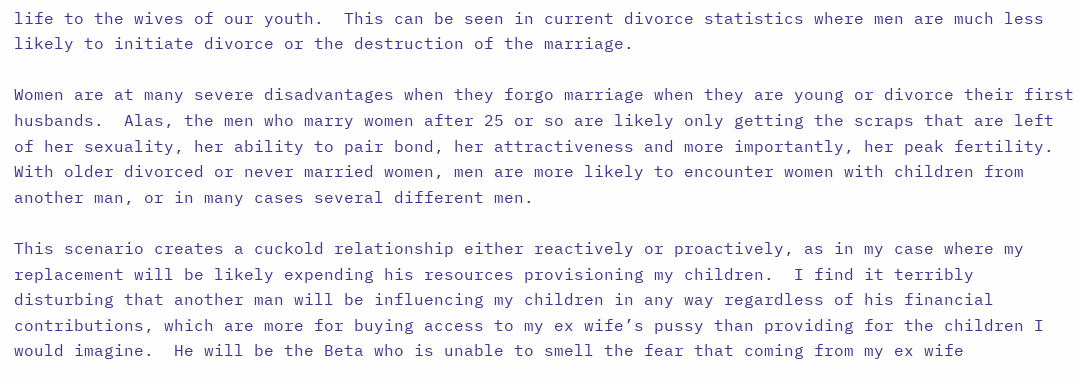life to the wives of our youth.  This can be seen in current divorce statistics where men are much less likely to initiate divorce or the destruction of the marriage.

Women are at many severe disadvantages when they forgo marriage when they are young or divorce their first husbands.  Alas, the men who marry women after 25 or so are likely only getting the scraps that are left of her sexuality, her ability to pair bond, her attractiveness and more importantly, her peak fertility.  With older divorced or never married women, men are more likely to encounter women with children from another man, or in many cases several different men.

This scenario creates a cuckold relationship either reactively or proactively, as in my case where my replacement will be likely expending his resources provisioning my children.  I find it terribly disturbing that another man will be influencing my children in any way regardless of his financial contributions, which are more for buying access to my ex wife’s pussy than providing for the children I would imagine.  He will be the Beta who is unable to smell the fear that coming from my ex wife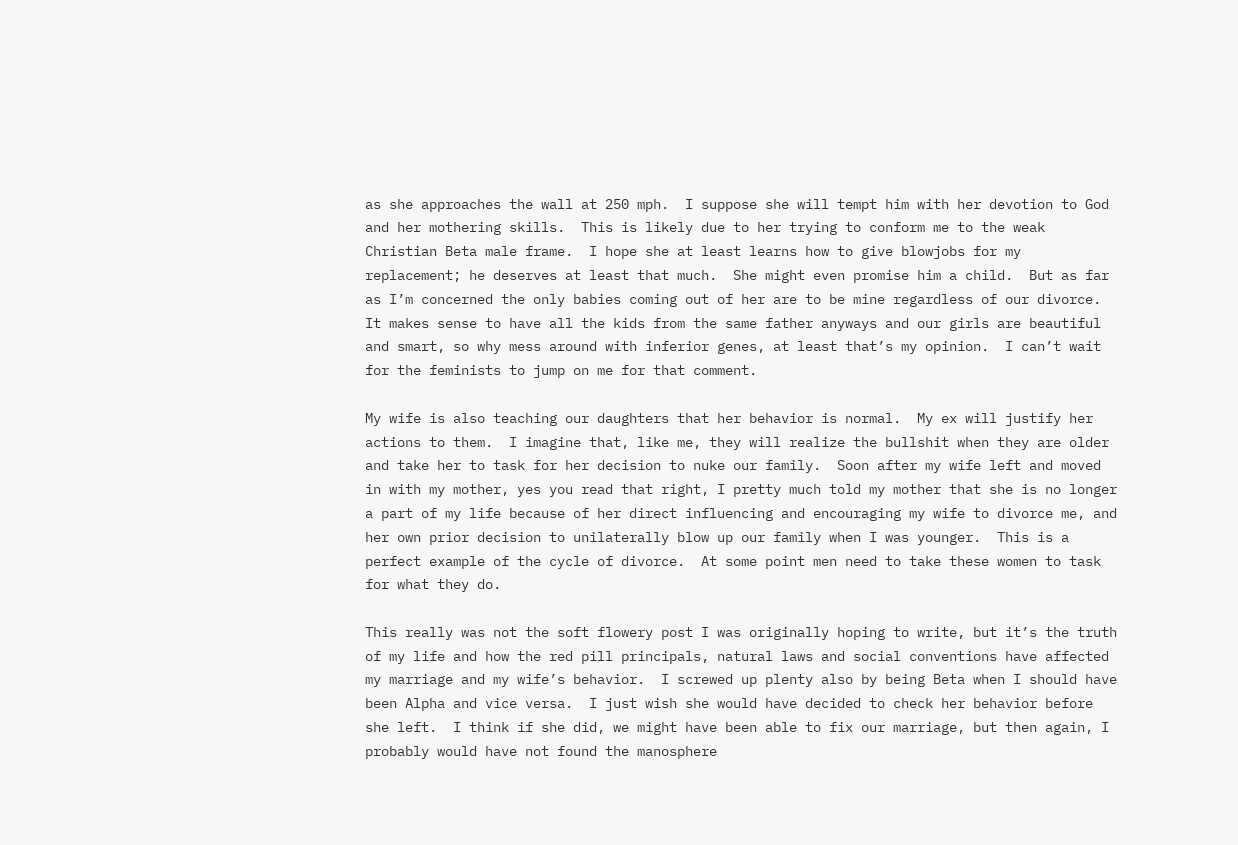as she approaches the wall at 250 mph.  I suppose she will tempt him with her devotion to God and her mothering skills.  This is likely due to her trying to conform me to the weak Christian Beta male frame.  I hope she at least learns how to give blowjobs for my replacement; he deserves at least that much.  She might even promise him a child.  But as far as I’m concerned the only babies coming out of her are to be mine regardless of our divorce.  It makes sense to have all the kids from the same father anyways and our girls are beautiful and smart, so why mess around with inferior genes, at least that’s my opinion.  I can’t wait for the feminists to jump on me for that comment.

My wife is also teaching our daughters that her behavior is normal.  My ex will justify her actions to them.  I imagine that, like me, they will realize the bullshit when they are older and take her to task for her decision to nuke our family.  Soon after my wife left and moved in with my mother, yes you read that right, I pretty much told my mother that she is no longer a part of my life because of her direct influencing and encouraging my wife to divorce me, and her own prior decision to unilaterally blow up our family when I was younger.  This is a perfect example of the cycle of divorce.  At some point men need to take these women to task for what they do.

This really was not the soft flowery post I was originally hoping to write, but it’s the truth of my life and how the red pill principals, natural laws and social conventions have affected my marriage and my wife’s behavior.  I screwed up plenty also by being Beta when I should have been Alpha and vice versa.  I just wish she would have decided to check her behavior before she left.  I think if she did, we might have been able to fix our marriage, but then again, I probably would have not found the manosphere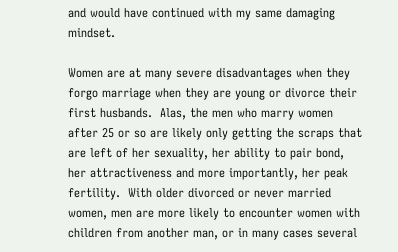and would have continued with my same damaging mindset.

Women are at many severe disadvantages when they forgo marriage when they are young or divorce their first husbands.  Alas, the men who marry women after 25 or so are likely only getting the scraps that are left of her sexuality, her ability to pair bond, her attractiveness and more importantly, her peak fertility.  With older divorced or never married women, men are more likely to encounter women with children from another man, or in many cases several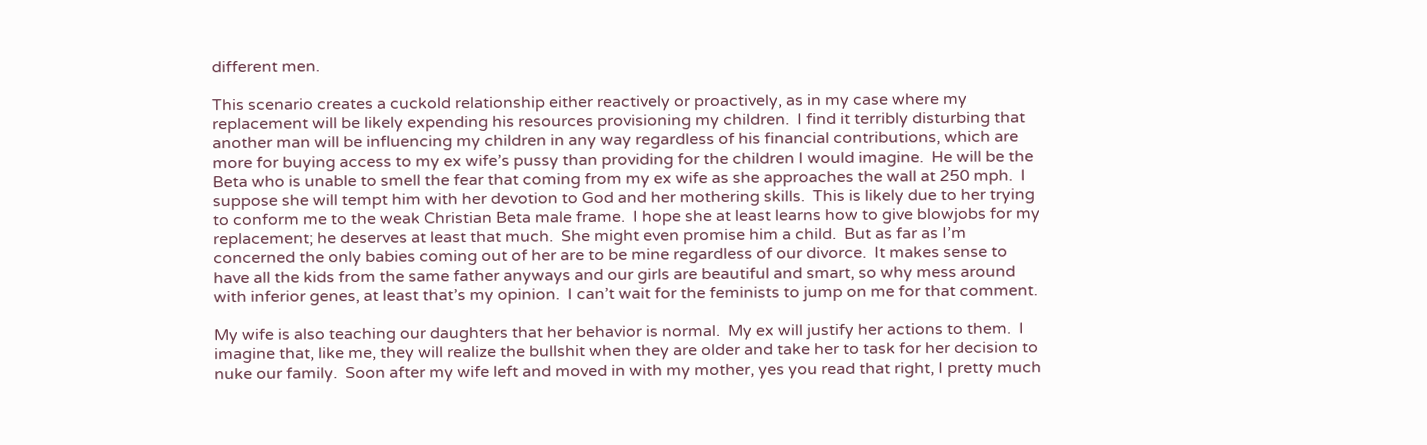different men.

This scenario creates a cuckold relationship either reactively or proactively, as in my case where my replacement will be likely expending his resources provisioning my children.  I find it terribly disturbing that another man will be influencing my children in any way regardless of his financial contributions, which are more for buying access to my ex wife’s pussy than providing for the children I would imagine.  He will be the Beta who is unable to smell the fear that coming from my ex wife as she approaches the wall at 250 mph.  I suppose she will tempt him with her devotion to God and her mothering skills.  This is likely due to her trying to conform me to the weak Christian Beta male frame.  I hope she at least learns how to give blowjobs for my replacement; he deserves at least that much.  She might even promise him a child.  But as far as I’m concerned the only babies coming out of her are to be mine regardless of our divorce.  It makes sense to have all the kids from the same father anyways and our girls are beautiful and smart, so why mess around with inferior genes, at least that’s my opinion.  I can’t wait for the feminists to jump on me for that comment.

My wife is also teaching our daughters that her behavior is normal.  My ex will justify her actions to them.  I imagine that, like me, they will realize the bullshit when they are older and take her to task for her decision to nuke our family.  Soon after my wife left and moved in with my mother, yes you read that right, I pretty much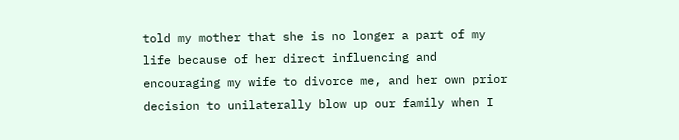told my mother that she is no longer a part of my life because of her direct influencing and encouraging my wife to divorce me, and her own prior decision to unilaterally blow up our family when I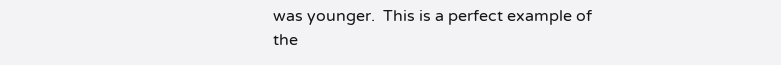was younger.  This is a perfect example of the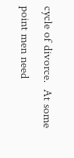cycle of divorce.  At some point men need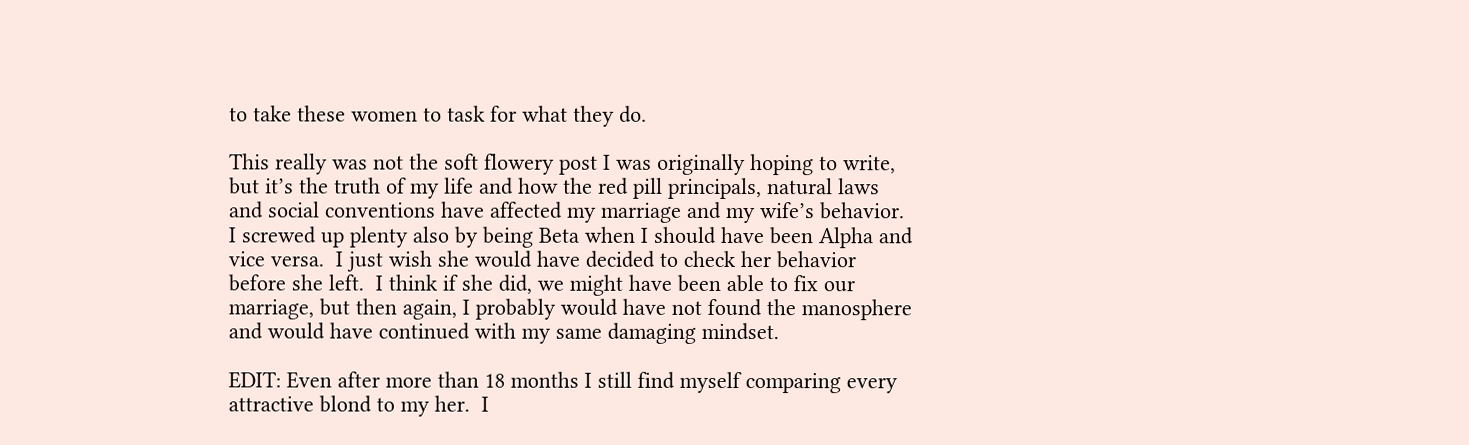to take these women to task for what they do.

This really was not the soft flowery post I was originally hoping to write, but it’s the truth of my life and how the red pill principals, natural laws and social conventions have affected my marriage and my wife’s behavior.  I screwed up plenty also by being Beta when I should have been Alpha and vice versa.  I just wish she would have decided to check her behavior before she left.  I think if she did, we might have been able to fix our marriage, but then again, I probably would have not found the manosphere and would have continued with my same damaging mindset.

EDIT: Even after more than 18 months I still find myself comparing every attractive blond to my her.  I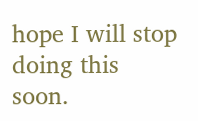hope I will stop doing this soon.